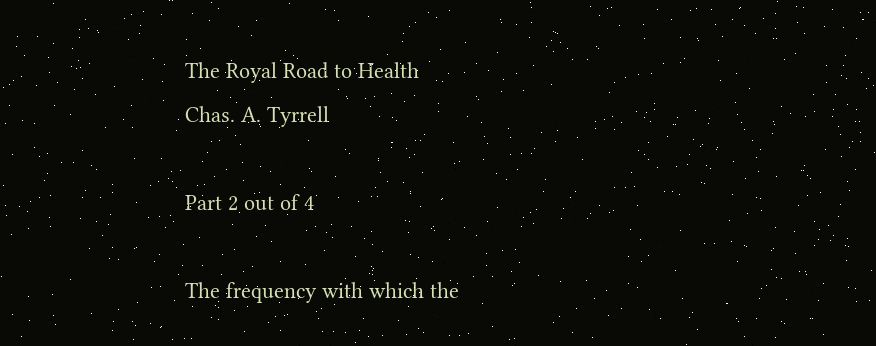The Royal Road to Health
Chas. A. Tyrrell

Part 2 out of 4

The frequency with which the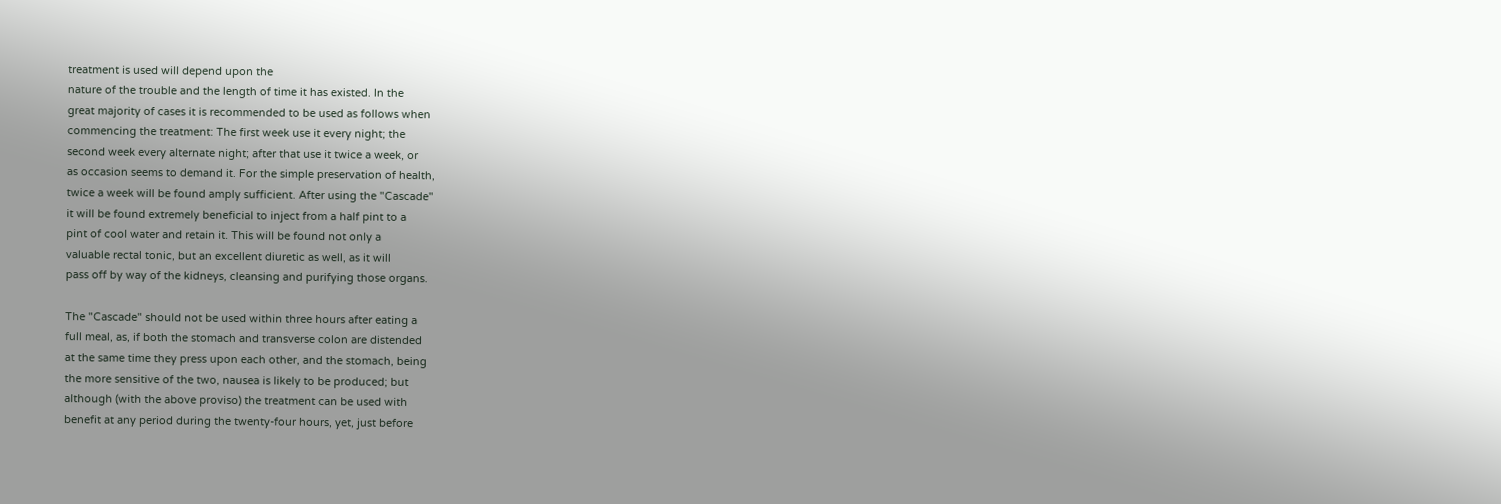treatment is used will depend upon the
nature of the trouble and the length of time it has existed. In the
great majority of cases it is recommended to be used as follows when
commencing the treatment: The first week use it every night; the
second week every alternate night; after that use it twice a week, or
as occasion seems to demand it. For the simple preservation of health,
twice a week will be found amply sufficient. After using the "Cascade"
it will be found extremely beneficial to inject from a half pint to a
pint of cool water and retain it. This will be found not only a
valuable rectal tonic, but an excellent diuretic as well, as it will
pass off by way of the kidneys, cleansing and purifying those organs.

The "Cascade" should not be used within three hours after eating a
full meal, as, if both the stomach and transverse colon are distended
at the same time they press upon each other, and the stomach, being
the more sensitive of the two, nausea is likely to be produced; but
although (with the above proviso) the treatment can be used with
benefit at any period during the twenty-four hours, yet, just before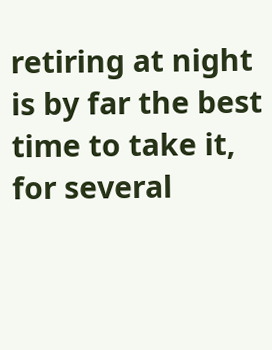retiring at night is by far the best time to take it, for several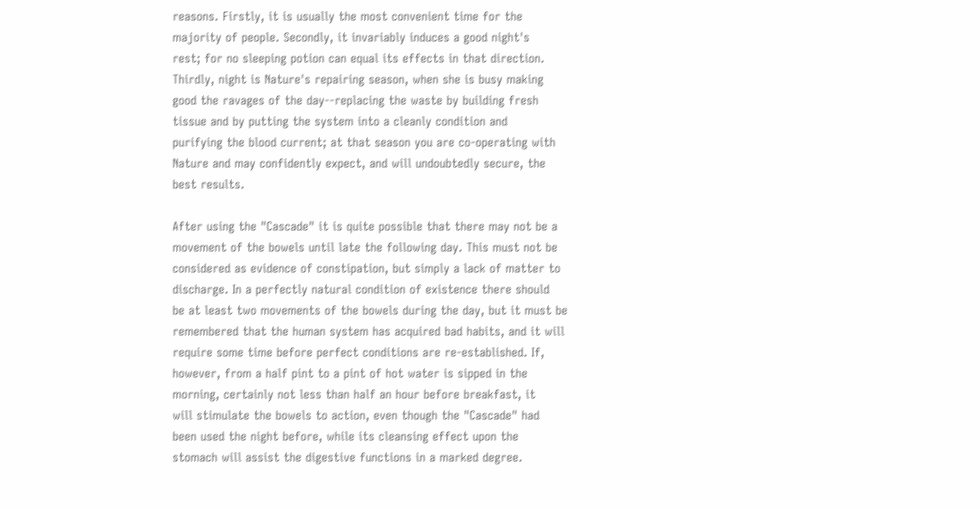reasons. Firstly, it is usually the most convenient time for the
majority of people. Secondly, it invariably induces a good night's
rest; for no sleeping potion can equal its effects in that direction.
Thirdly, night is Nature's repairing season, when she is busy making
good the ravages of the day--replacing the waste by building fresh
tissue and by putting the system into a cleanly condition and
purifying the blood current; at that season you are co-operating with
Nature and may confidently expect, and will undoubtedly secure, the
best results.

After using the "Cascade" it is quite possible that there may not be a
movement of the bowels until late the following day. This must not be
considered as evidence of constipation, but simply a lack of matter to
discharge. In a perfectly natural condition of existence there should
be at least two movements of the bowels during the day, but it must be
remembered that the human system has acquired bad habits, and it will
require some time before perfect conditions are re-established. If,
however, from a half pint to a pint of hot water is sipped in the
morning, certainly not less than half an hour before breakfast, it
will stimulate the bowels to action, even though the "Cascade" had
been used the night before, while its cleansing effect upon the
stomach will assist the digestive functions in a marked degree.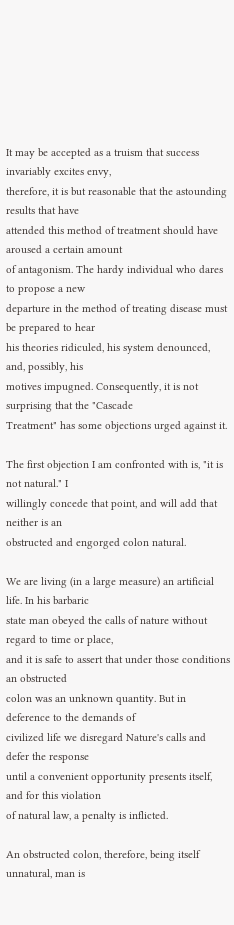It may be accepted as a truism that success invariably excites envy,
therefore, it is but reasonable that the astounding results that have
attended this method of treatment should have aroused a certain amount
of antagonism. The hardy individual who dares to propose a new
departure in the method of treating disease must be prepared to hear
his theories ridiculed, his system denounced, and, possibly, his
motives impugned. Consequently, it is not surprising that the "Cascade
Treatment" has some objections urged against it.

The first objection I am confronted with is, "it is not natural." I
willingly concede that point, and will add that neither is an
obstructed and engorged colon natural.

We are living (in a large measure) an artificial life. In his barbaric
state man obeyed the calls of nature without regard to time or place,
and it is safe to assert that under those conditions an obstructed
colon was an unknown quantity. But in deference to the demands of
civilized life we disregard Nature's calls and defer the response
until a convenient opportunity presents itself, and for this violation
of natural law, a penalty is inflicted.

An obstructed colon, therefore, being itself unnatural, man is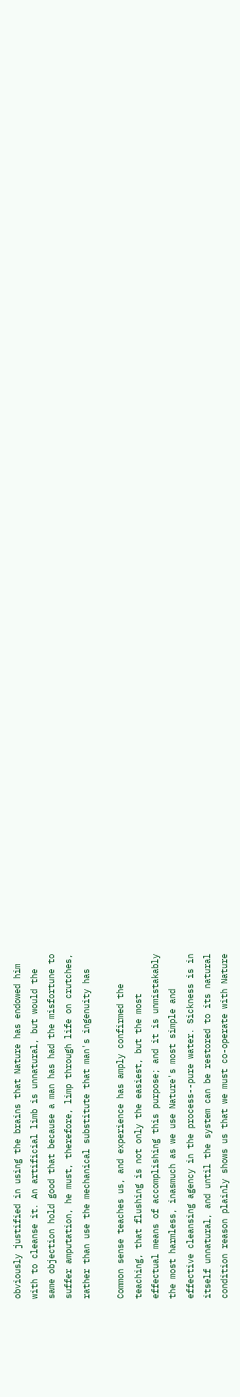obviously justified in using the brains that Nature has endowed him
with to cleanse it. An artificial limb is unnatural, but would the
same objection hold good that because a man has had the misfortune to
suffer amputation, he must, therefore, limp through life on crutches,
rather than use the mechanical substitute that man's ingenuity has

Common sense teaches us, and experience has amply confirmed the
teaching, that flushing is not only the easiest, but the most
effectual means of accomplishing this purpose; and it is unmistakably
the most harmless, inasmuch as we use Nature's most simple and
effective cleansing agency in the process--pure water. Sickness is in
itself unnatural, and until the system can be restored to its natural
condition reason plainly shows us that we must co-operate with Nature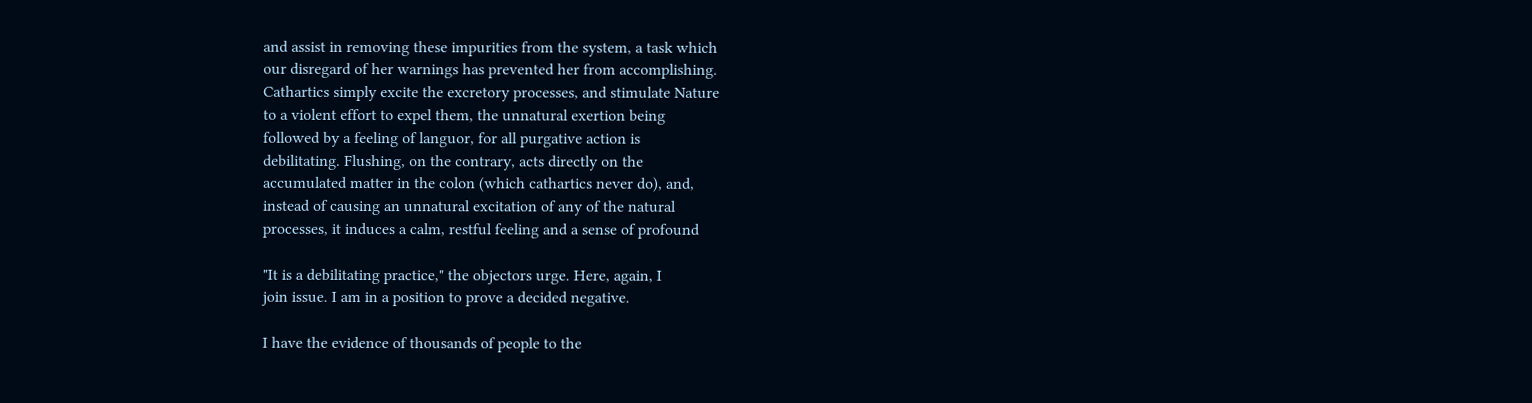and assist in removing these impurities from the system, a task which
our disregard of her warnings has prevented her from accomplishing.
Cathartics simply excite the excretory processes, and stimulate Nature
to a violent effort to expel them, the unnatural exertion being
followed by a feeling of languor, for all purgative action is
debilitating. Flushing, on the contrary, acts directly on the
accumulated matter in the colon (which cathartics never do), and,
instead of causing an unnatural excitation of any of the natural
processes, it induces a calm, restful feeling and a sense of profound

"It is a debilitating practice," the objectors urge. Here, again, I
join issue. I am in a position to prove a decided negative.

I have the evidence of thousands of people to the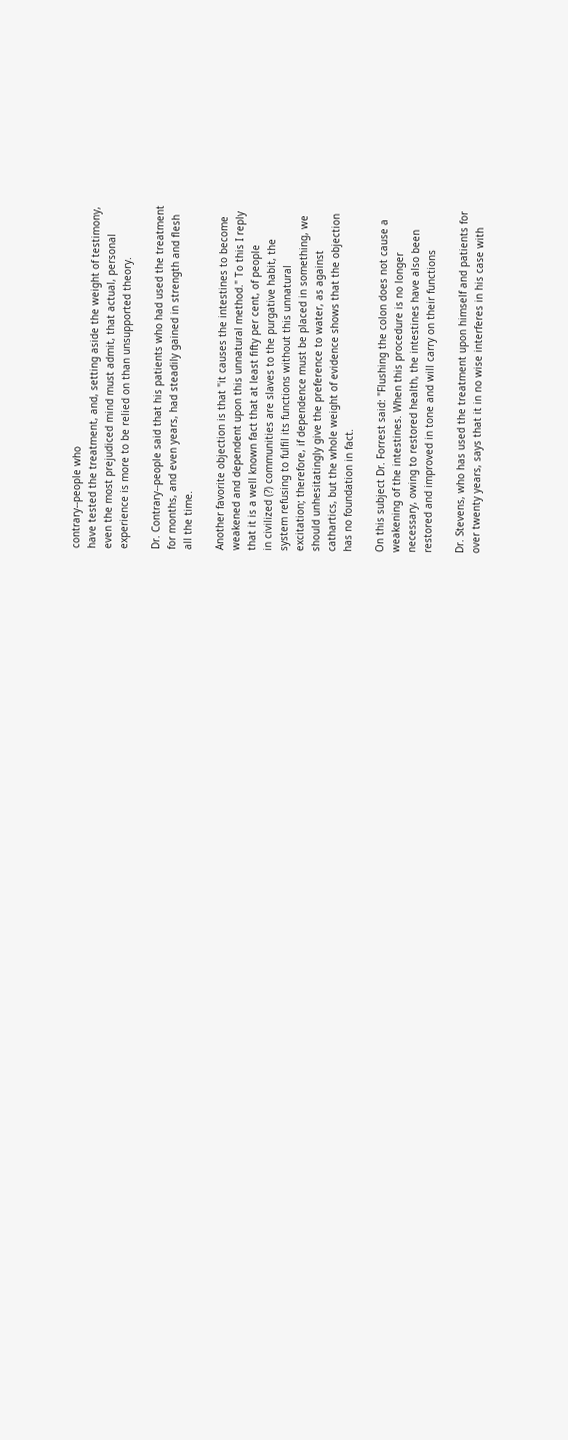contrary--people who
have tested the treatment, and, setting aside the weight of testimony,
even the most prejudiced mind must admit, that actual, personal
experience is more to be relied on than unsupported theory.

Dr. Contrary--people said that his patients who had used the treatment
for months, and even years, had steadily gained in strength and flesh
all the time.

Another favorite objection is that "it causes the intestines to become
weakened and dependent upon this unnatural method." To this I reply
that it is a well known fact that at least fifty per cent, of people
in civilized (?) communities are slaves to the purgative habit, the
system refusing to fulfil its functions without this unnatural
excitation; therefore, if dependence must be placed in something, we
should unhesitatingly give the preference to water, as against
cathartics, but the whole weight of evidence shows that the objection
has no foundation in fact.

On this subject Dr. Forrest said: "Flushing the colon does not cause a
weakening of the intestines. When this procedure is no longer
necessary, owing to restored health, the intestines have also been
restored and improved in tone and will carry on their functions

Dr. Stevens, who has used the treatment upon himself and patients for
over twenty years, says that it in no wise interferes in his case with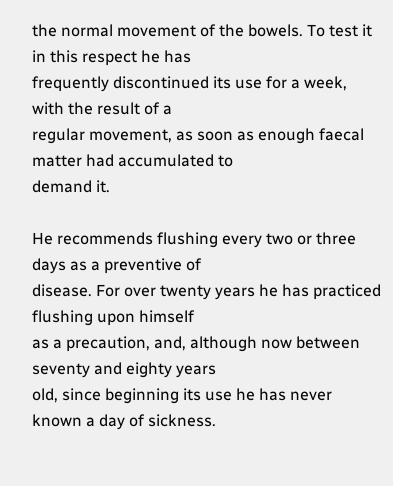the normal movement of the bowels. To test it in this respect he has
frequently discontinued its use for a week, with the result of a
regular movement, as soon as enough faecal matter had accumulated to
demand it.

He recommends flushing every two or three days as a preventive of
disease. For over twenty years he has practiced flushing upon himself
as a precaution, and, although now between seventy and eighty years
old, since beginning its use he has never known a day of sickness.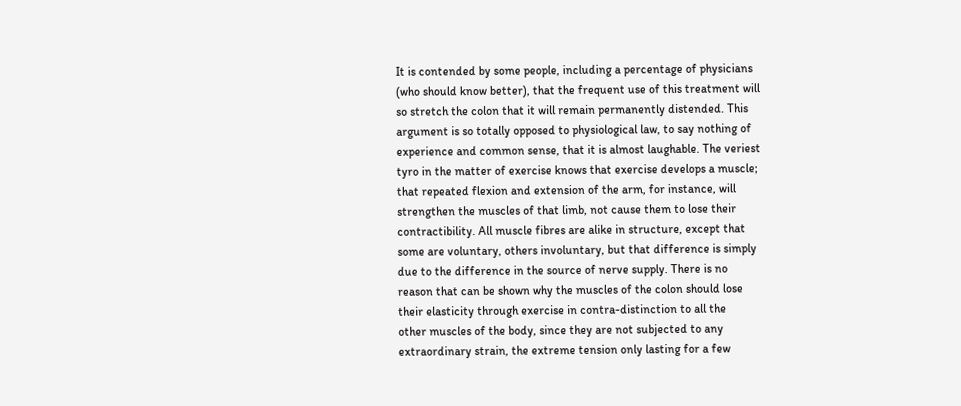It is contended by some people, including a percentage of physicians
(who should know better), that the frequent use of this treatment will
so stretch the colon that it will remain permanently distended. This
argument is so totally opposed to physiological law, to say nothing of
experience and common sense, that it is almost laughable. The veriest
tyro in the matter of exercise knows that exercise develops a muscle;
that repeated flexion and extension of the arm, for instance, will
strengthen the muscles of that limb, not cause them to lose their
contractibility. All muscle fibres are alike in structure, except that
some are voluntary, others involuntary, but that difference is simply
due to the difference in the source of nerve supply. There is no
reason that can be shown why the muscles of the colon should lose
their elasticity through exercise in contra-distinction to all the
other muscles of the body, since they are not subjected to any
extraordinary strain, the extreme tension only lasting for a few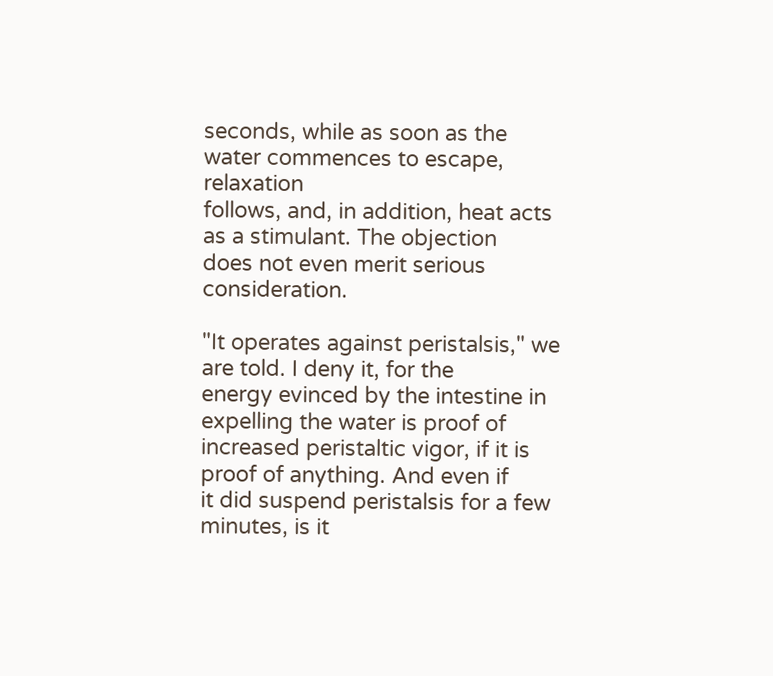seconds, while as soon as the water commences to escape, relaxation
follows, and, in addition, heat acts as a stimulant. The objection
does not even merit serious consideration.

"It operates against peristalsis," we are told. I deny it, for the
energy evinced by the intestine in expelling the water is proof of
increased peristaltic vigor, if it is proof of anything. And even if
it did suspend peristalsis for a few minutes, is it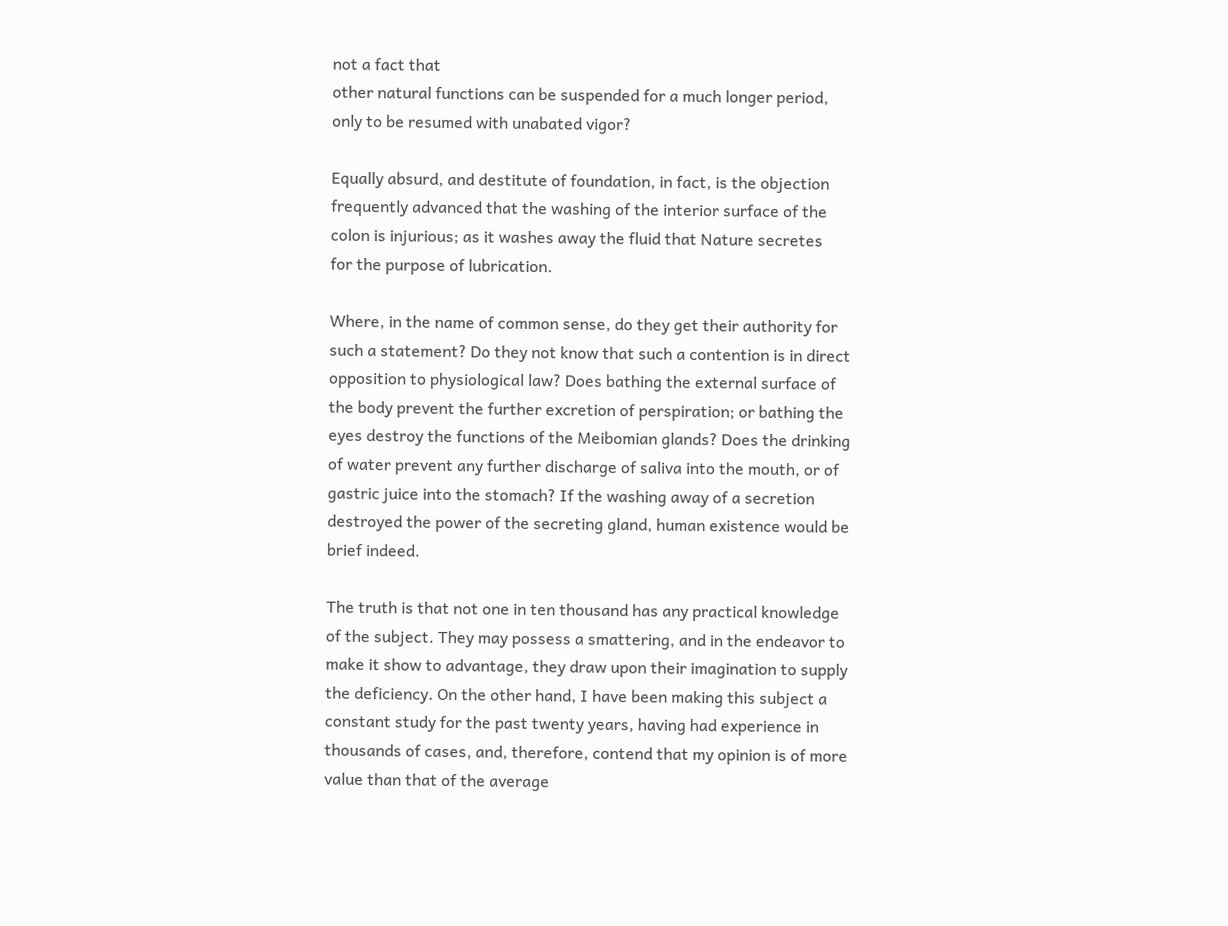not a fact that
other natural functions can be suspended for a much longer period,
only to be resumed with unabated vigor?

Equally absurd, and destitute of foundation, in fact, is the objection
frequently advanced that the washing of the interior surface of the
colon is injurious; as it washes away the fluid that Nature secretes
for the purpose of lubrication.

Where, in the name of common sense, do they get their authority for
such a statement? Do they not know that such a contention is in direct
opposition to physiological law? Does bathing the external surface of
the body prevent the further excretion of perspiration; or bathing the
eyes destroy the functions of the Meibomian glands? Does the drinking
of water prevent any further discharge of saliva into the mouth, or of
gastric juice into the stomach? If the washing away of a secretion
destroyed the power of the secreting gland, human existence would be
brief indeed.

The truth is that not one in ten thousand has any practical knowledge
of the subject. They may possess a smattering, and in the endeavor to
make it show to advantage, they draw upon their imagination to supply
the deficiency. On the other hand, I have been making this subject a
constant study for the past twenty years, having had experience in
thousands of cases, and, therefore, contend that my opinion is of more
value than that of the average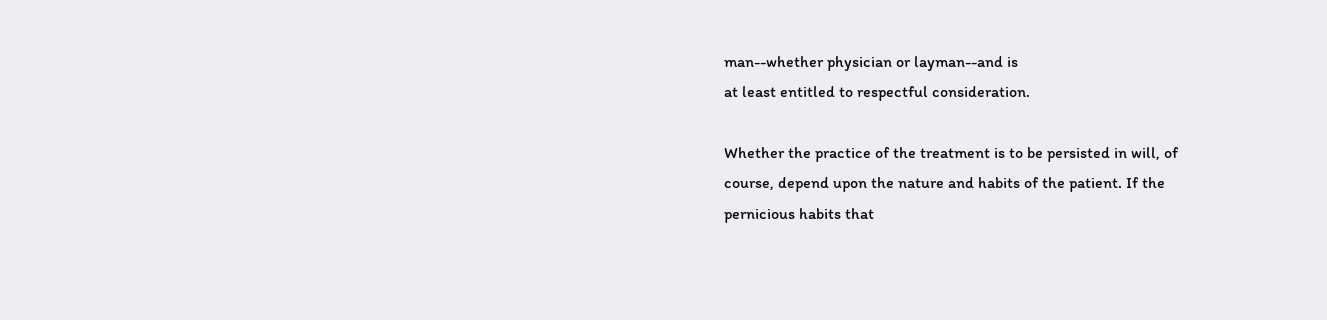man--whether physician or layman--and is
at least entitled to respectful consideration.

Whether the practice of the treatment is to be persisted in will, of
course, depend upon the nature and habits of the patient. If the
pernicious habits that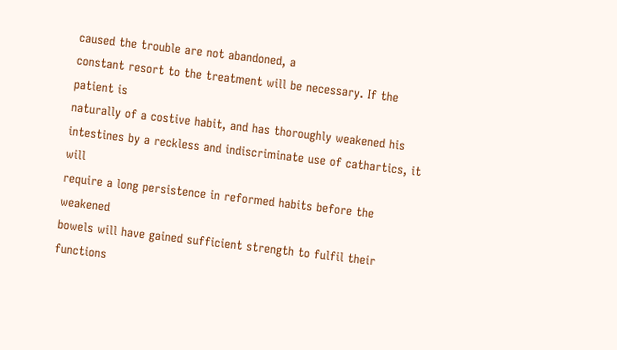caused the trouble are not abandoned, a
constant resort to the treatment will be necessary. If the patient is
naturally of a costive habit, and has thoroughly weakened his
intestines by a reckless and indiscriminate use of cathartics, it will
require a long persistence in reformed habits before the weakened
bowels will have gained sufficient strength to fulfil their functions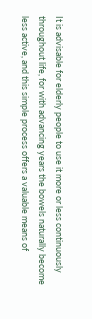It is advisable for elderly people to use it more or less continuously
throughout life, for with advancing years the bowels naturally become
less active, and this simple process offers a valuable means of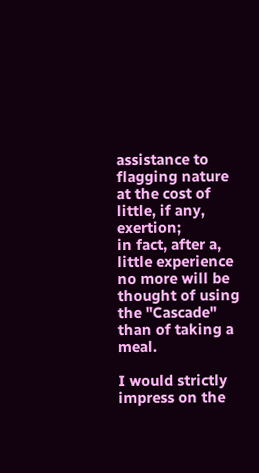assistance to flagging nature at the cost of little, if any, exertion;
in fact, after a, little experience no more will be thought of using
the "Cascade" than of taking a meal.

I would strictly impress on the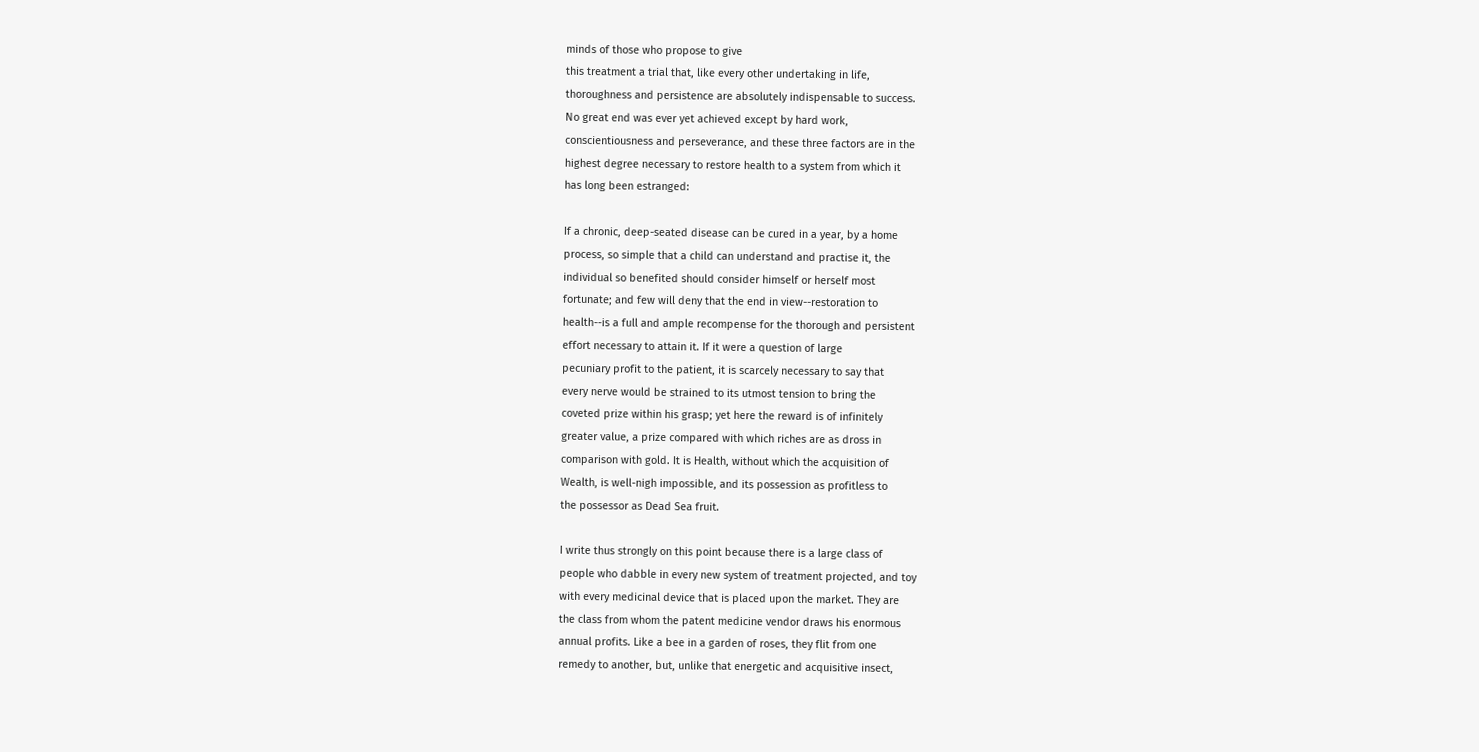minds of those who propose to give
this treatment a trial that, like every other undertaking in life,
thoroughness and persistence are absolutely indispensable to success.
No great end was ever yet achieved except by hard work,
conscientiousness and perseverance, and these three factors are in the
highest degree necessary to restore health to a system from which it
has long been estranged:

If a chronic, deep-seated disease can be cured in a year, by a home
process, so simple that a child can understand and practise it, the
individual so benefited should consider himself or herself most
fortunate; and few will deny that the end in view--restoration to
health--is a full and ample recompense for the thorough and persistent
effort necessary to attain it. If it were a question of large
pecuniary profit to the patient, it is scarcely necessary to say that
every nerve would be strained to its utmost tension to bring the
coveted prize within his grasp; yet here the reward is of infinitely
greater value, a prize compared with which riches are as dross in
comparison with gold. It is Health, without which the acquisition of
Wealth, is well-nigh impossible, and its possession as profitless to
the possessor as Dead Sea fruit.

I write thus strongly on this point because there is a large class of
people who dabble in every new system of treatment projected, and toy
with every medicinal device that is placed upon the market. They are
the class from whom the patent medicine vendor draws his enormous
annual profits. Like a bee in a garden of roses, they flit from one
remedy to another, but, unlike that energetic and acquisitive insect,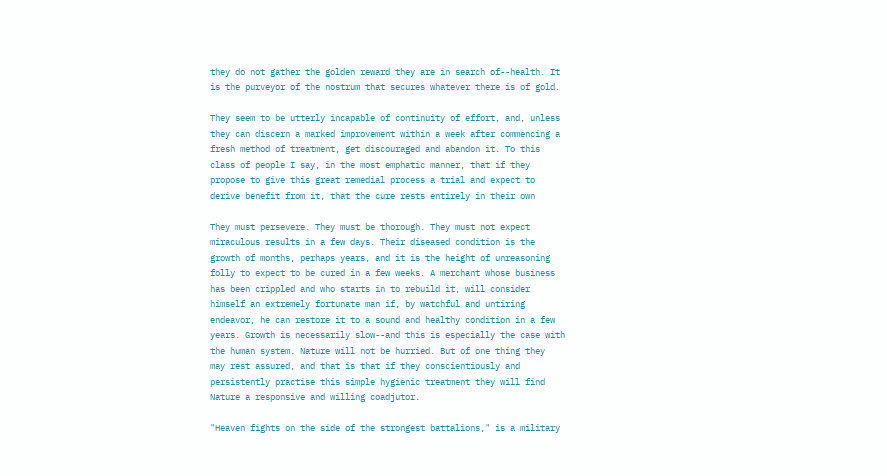they do not gather the golden reward they are in search of--health. It
is the purveyor of the nostrum that secures whatever there is of gold.

They seem to be utterly incapable of continuity of effort, and, unless
they can discern a marked improvement within a week after commencing a
fresh method of treatment, get discouraged and abandon it. To this
class of people I say, in the most emphatic manner, that if they
propose to give this great remedial process a trial and expect to
derive benefit from it, that the cure rests entirely in their own

They must persevere. They must be thorough. They must not expect
miraculous results in a few days. Their diseased condition is the
growth of months, perhaps years, and it is the height of unreasoning
folly to expect to be cured in a few weeks. A merchant whose business
has been crippled and who starts in to rebuild it, will consider
himself an extremely fortunate man if, by watchful and untiring
endeavor, he can restore it to a sound and healthy condition in a few
years. Growth is necessarily slow--and this is especially the case with
the human system. Nature will not be hurried. But of one thing they
may rest assured, and that is that if they conscientiously and
persistently practise this simple hygienic treatment they will find
Nature a responsive and willing coadjutor.

"Heaven fights on the side of the strongest battalions," is a military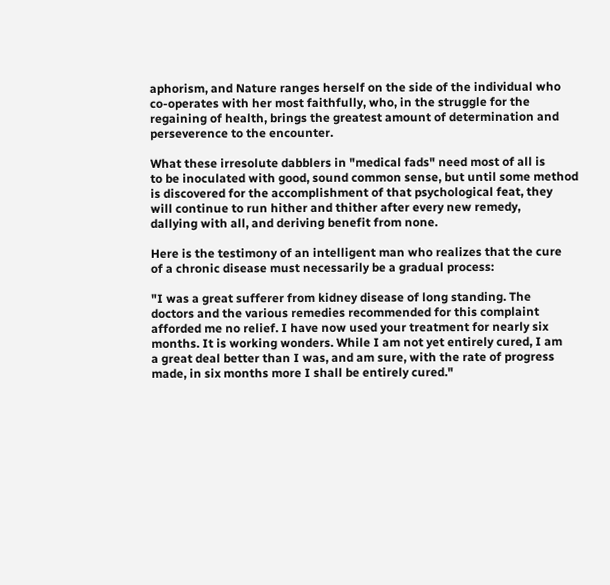aphorism, and Nature ranges herself on the side of the individual who
co-operates with her most faithfully, who, in the struggle for the
regaining of health, brings the greatest amount of determination and
perseverence to the encounter.

What these irresolute dabblers in "medical fads" need most of all is
to be inoculated with good, sound common sense, but until some method
is discovered for the accomplishment of that psychological feat, they
will continue to run hither and thither after every new remedy,
dallying with all, and deriving benefit from none.

Here is the testimony of an intelligent man who realizes that the cure
of a chronic disease must necessarily be a gradual process:

"I was a great sufferer from kidney disease of long standing. The
doctors and the various remedies recommended for this complaint
afforded me no relief. I have now used your treatment for nearly six
months. It is working wonders. While I am not yet entirely cured, I am
a great deal better than I was, and am sure, with the rate of progress
made, in six months more I shall be entirely cured."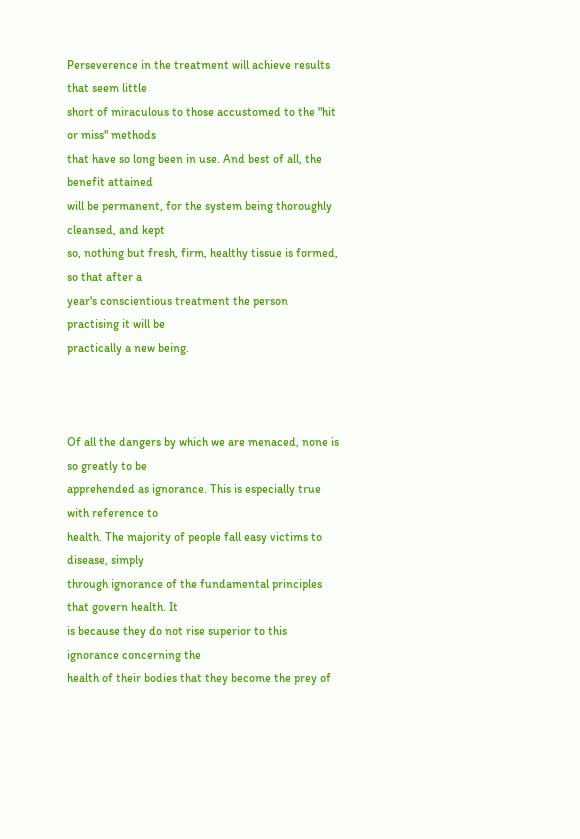Perseverence in the treatment will achieve results that seem little
short of miraculous to those accustomed to the "hit or miss" methods
that have so long been in use. And best of all, the benefit attained
will be permanent, for the system being thoroughly cleansed, and kept
so, nothing but fresh, firm, healthy tissue is formed, so that after a
year's conscientious treatment the person practising it will be
practically a new being.



Of all the dangers by which we are menaced, none is so greatly to be
apprehended as ignorance. This is especially true with reference to
health. The majority of people fall easy victims to disease, simply
through ignorance of the fundamental principles that govern health. It
is because they do not rise superior to this ignorance concerning the
health of their bodies that they become the prey of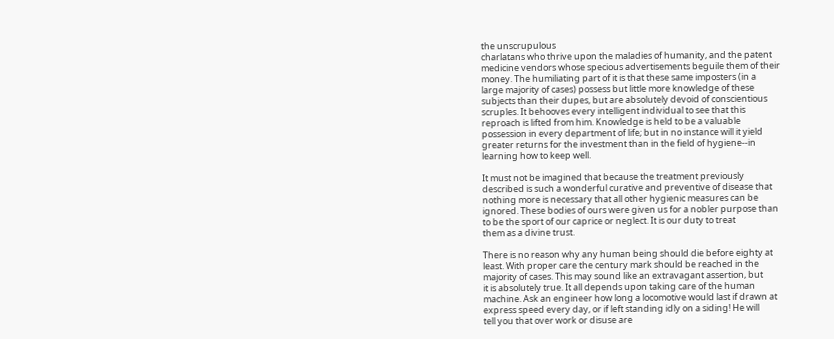the unscrupulous
charlatans who thrive upon the maladies of humanity, and the patent
medicine vendors whose specious advertisements beguile them of their
money. The humiliating part of it is that these same imposters (in a
large majority of cases) possess but little more knowledge of these
subjects than their dupes, but are absolutely devoid of conscientious
scruples. It behooves every intelligent individual to see that this
reproach is lifted from him. Knowledge is held to be a valuable
possession in every department of life; but in no instance will it yield
greater returns for the investment than in the field of hygiene--in
learning how to keep well.

It must not be imagined that because the treatment previously
described is such a wonderful curative and preventive of disease that
nothing more is necessary that all other hygienic measures can be
ignored. These bodies of ours were given us for a nobler purpose than
to be the sport of our caprice or neglect. It is our duty to treat
them as a divine trust.

There is no reason why any human being should die before eighty at
least. With proper care the century mark should be reached in the
majority of cases. This may sound like an extravagant assertion, but
it is absolutely true. It all depends upon taking care of the human
machine. Ask an engineer how long a locomotive would last if drawn at
express speed every day, or if left standing idly on a siding! He will
tell you that over work or disuse are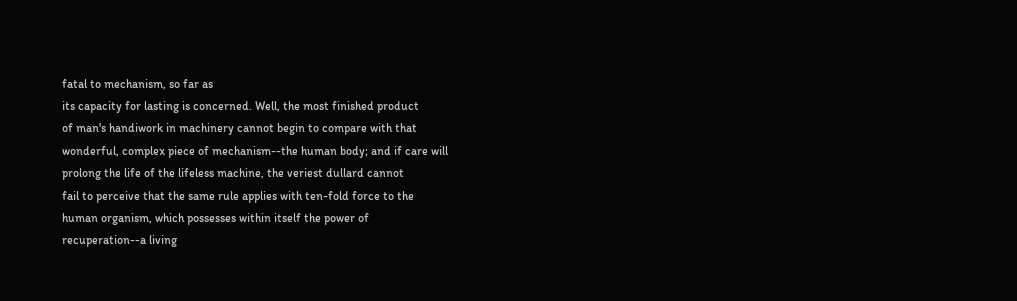fatal to mechanism, so far as
its capacity for lasting is concerned. Well, the most finished product
of man's handiwork in machinery cannot begin to compare with that
wonderful, complex piece of mechanism--the human body; and if care will
prolong the life of the lifeless machine, the veriest dullard cannot
fail to perceive that the same rule applies with ten-fold force to the
human organism, which possesses within itself the power of
recuperation--a living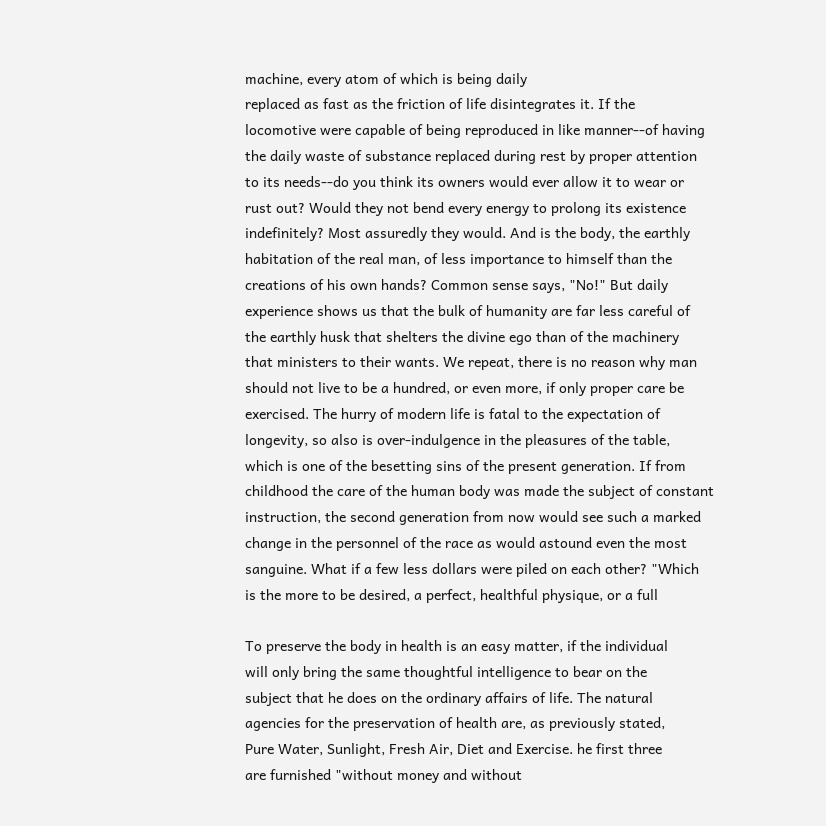machine, every atom of which is being daily
replaced as fast as the friction of life disintegrates it. If the
locomotive were capable of being reproduced in like manner--of having
the daily waste of substance replaced during rest by proper attention
to its needs--do you think its owners would ever allow it to wear or
rust out? Would they not bend every energy to prolong its existence
indefinitely? Most assuredly they would. And is the body, the earthly
habitation of the real man, of less importance to himself than the
creations of his own hands? Common sense says, "No!" But daily
experience shows us that the bulk of humanity are far less careful of
the earthly husk that shelters the divine ego than of the machinery
that ministers to their wants. We repeat, there is no reason why man
should not live to be a hundred, or even more, if only proper care be
exercised. The hurry of modern life is fatal to the expectation of
longevity, so also is over-indulgence in the pleasures of the table,
which is one of the besetting sins of the present generation. If from
childhood the care of the human body was made the subject of constant
instruction, the second generation from now would see such a marked
change in the personnel of the race as would astound even the most
sanguine. What if a few less dollars were piled on each other? "Which
is the more to be desired, a perfect, healthful physique, or a full

To preserve the body in health is an easy matter, if the individual
will only bring the same thoughtful intelligence to bear on the
subject that he does on the ordinary affairs of life. The natural
agencies for the preservation of health are, as previously stated,
Pure Water, Sunlight, Fresh Air, Diet and Exercise. he first three
are furnished "without money and without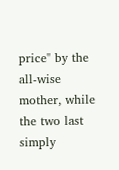price" by the all-wise
mother, while the two last simply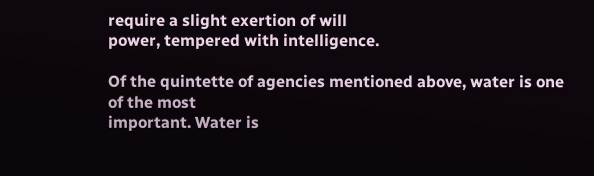require a slight exertion of will
power, tempered with intelligence.

Of the quintette of agencies mentioned above, water is one of the most
important. Water is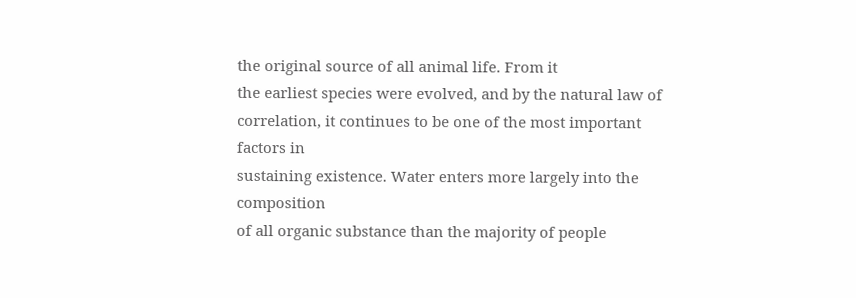the original source of all animal life. From it
the earliest species were evolved, and by the natural law of
correlation, it continues to be one of the most important factors in
sustaining existence. Water enters more largely into the composition
of all organic substance than the majority of people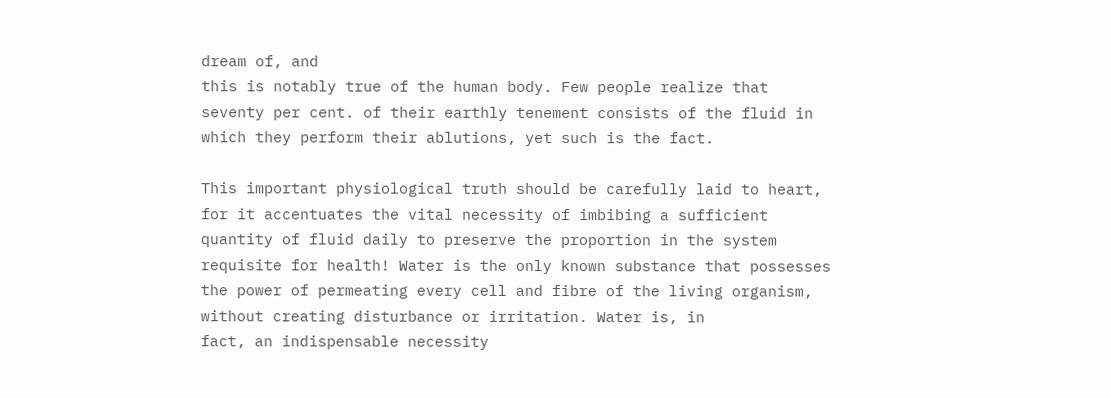dream of, and
this is notably true of the human body. Few people realize that
seventy per cent. of their earthly tenement consists of the fluid in
which they perform their ablutions, yet such is the fact.

This important physiological truth should be carefully laid to heart,
for it accentuates the vital necessity of imbibing a sufficient
quantity of fluid daily to preserve the proportion in the system
requisite for health! Water is the only known substance that possesses
the power of permeating every cell and fibre of the living organism,
without creating disturbance or irritation. Water is, in
fact, an indispensable necessity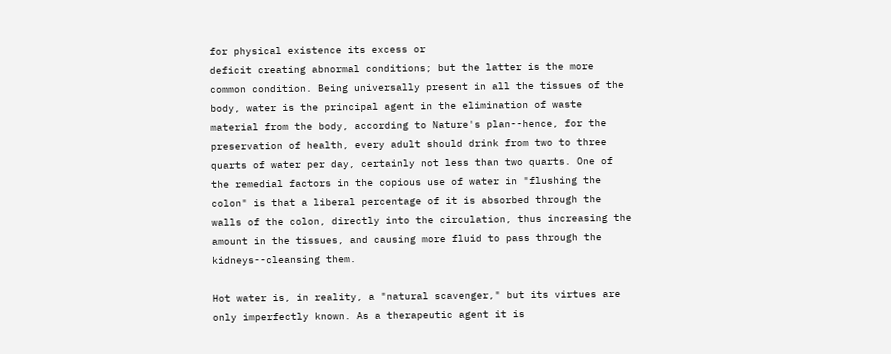for physical existence its excess or
deficit creating abnormal conditions; but the latter is the more
common condition. Being universally present in all the tissues of the
body, water is the principal agent in the elimination of waste
material from the body, according to Nature's plan--hence, for the
preservation of health, every adult should drink from two to three
quarts of water per day, certainly not less than two quarts. One of
the remedial factors in the copious use of water in "flushing the
colon" is that a liberal percentage of it is absorbed through the
walls of the colon, directly into the circulation, thus increasing the
amount in the tissues, and causing more fluid to pass through the
kidneys--cleansing them.

Hot water is, in reality, a "natural scavenger," but its virtues are
only imperfectly known. As a therapeutic agent it is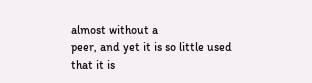almost without a
peer, and yet it is so little used that it is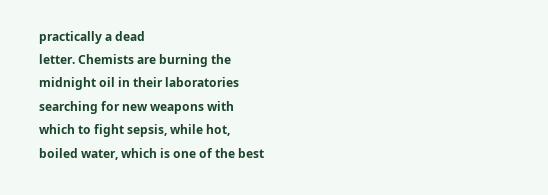practically a dead
letter. Chemists are burning the midnight oil in their laboratories
searching for new weapons with which to fight sepsis, while hot,
boiled water, which is one of the best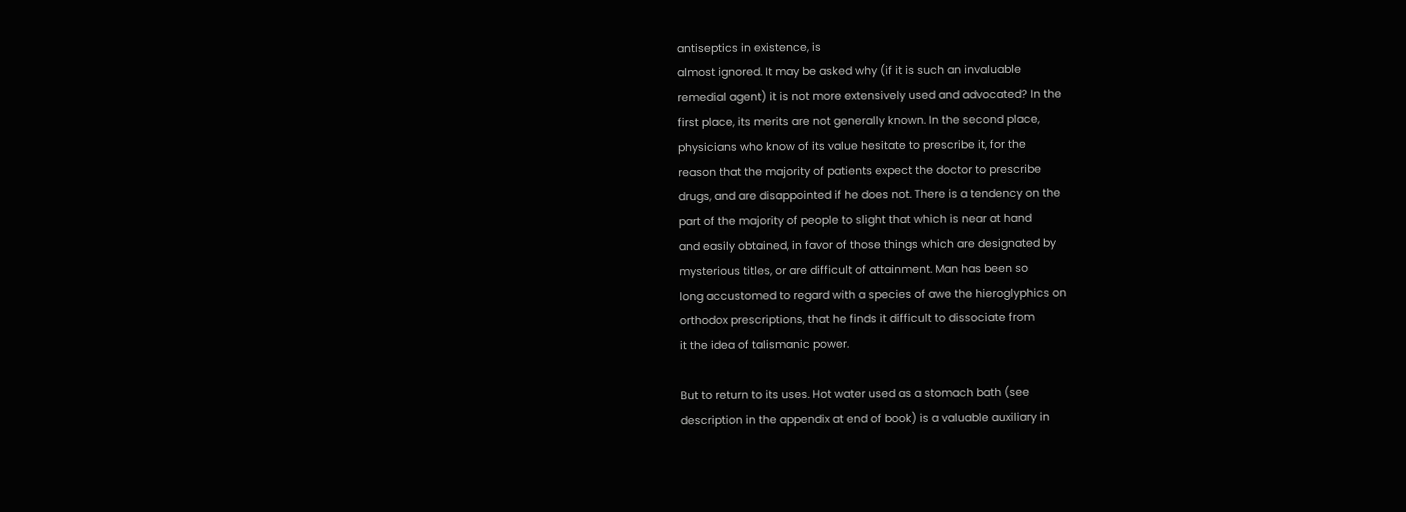antiseptics in existence, is
almost ignored. It may be asked why (if it is such an invaluable
remedial agent) it is not more extensively used and advocated? In the
first place, its merits are not generally known. In the second place,
physicians who know of its value hesitate to prescribe it, for the
reason that the majority of patients expect the doctor to prescribe
drugs, and are disappointed if he does not. There is a tendency on the
part of the majority of people to slight that which is near at hand
and easily obtained, in favor of those things which are designated by
mysterious titles, or are difficult of attainment. Man has been so
long accustomed to regard with a species of awe the hieroglyphics on
orthodox prescriptions, that he finds it difficult to dissociate from
it the idea of talismanic power.

But to return to its uses. Hot water used as a stomach bath (see
description in the appendix at end of book) is a valuable auxiliary in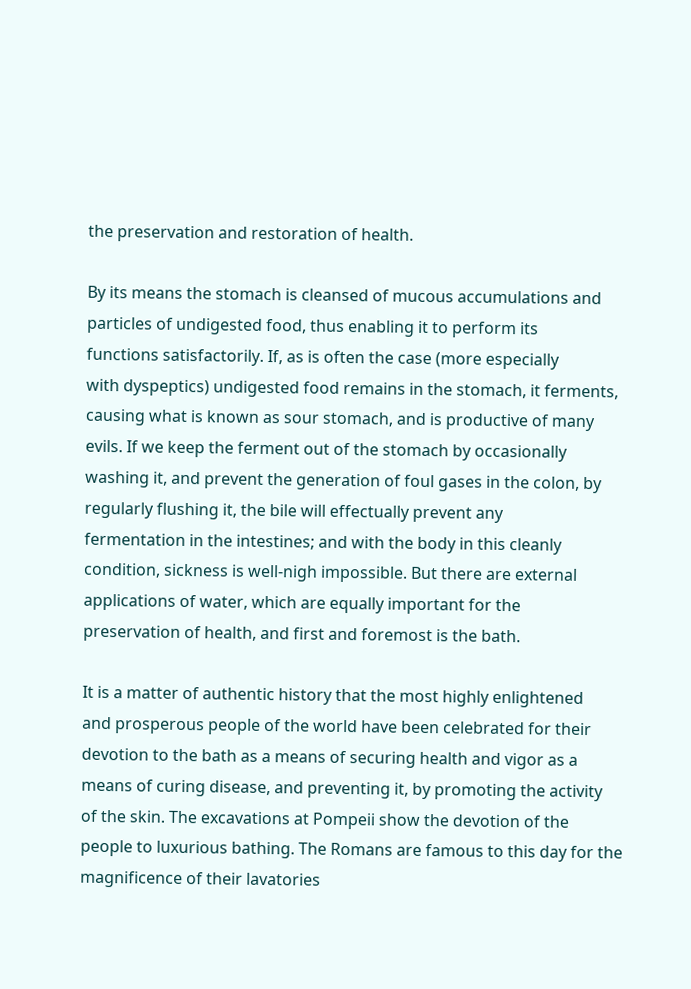the preservation and restoration of health.

By its means the stomach is cleansed of mucous accumulations and
particles of undigested food, thus enabling it to perform its
functions satisfactorily. If, as is often the case (more especially
with dyspeptics) undigested food remains in the stomach, it ferments,
causing what is known as sour stomach, and is productive of many
evils. If we keep the ferment out of the stomach by occasionally
washing it, and prevent the generation of foul gases in the colon, by
regularly flushing it, the bile will effectually prevent any
fermentation in the intestines; and with the body in this cleanly
condition, sickness is well-nigh impossible. But there are external
applications of water, which are equally important for the
preservation of health, and first and foremost is the bath.

It is a matter of authentic history that the most highly enlightened
and prosperous people of the world have been celebrated for their
devotion to the bath as a means of securing health and vigor as a
means of curing disease, and preventing it, by promoting the activity
of the skin. The excavations at Pompeii show the devotion of the
people to luxurious bathing. The Romans are famous to this day for the
magnificence of their lavatories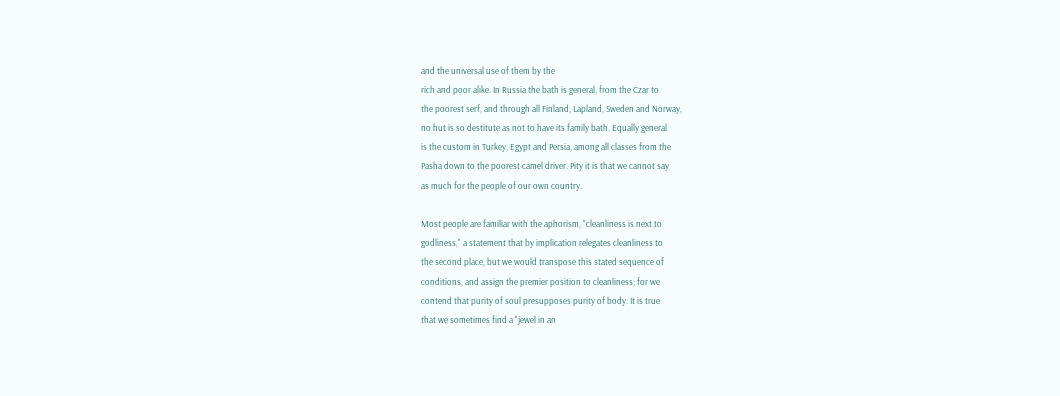and the universal use of them by the
rich and poor alike. In Russia the bath is general, from the Czar to
the poorest serf, and through all Finland, Lapland, Sweden and Norway,
no hut is so destitute as not to have its family bath. Equally general
is the custom in Turkey, Egypt and Persia, among all classes from the
Pasha down to the poorest camel driver. Pity it is that we cannot say
as much for the people of our own country.

Most people are familiar with the aphorism, "cleanliness is next to
godliness," a statement that by implication relegates cleanliness to
the second place, but we would transpose this stated sequence of
conditions, and assign the premier position to cleanliness; for we
contend that purity of soul presupposes purity of body. It is true
that we sometimes find a "jewel in an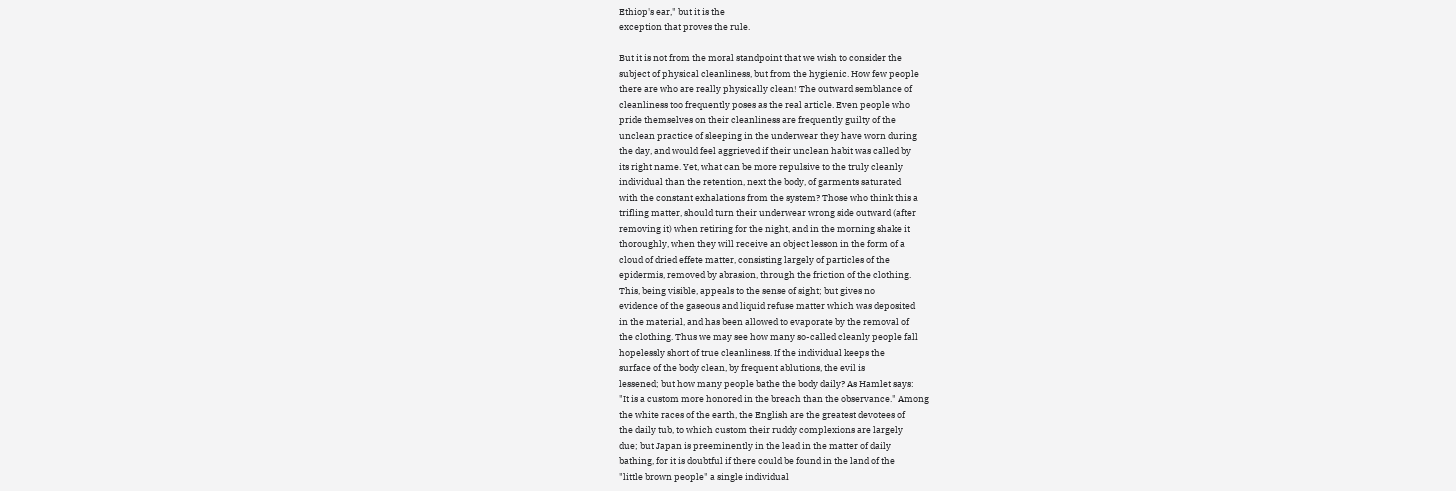Ethiop's ear," but it is the
exception that proves the rule.

But it is not from the moral standpoint that we wish to consider the
subject of physical cleanliness, but from the hygienic. How few people
there are who are really physically clean! The outward semblance of
cleanliness too frequently poses as the real article. Even people who
pride themselves on their cleanliness are frequently guilty of the
unclean practice of sleeping in the underwear they have worn during
the day, and would feel aggrieved if their unclean habit was called by
its right name. Yet, what can be more repulsive to the truly cleanly
individual than the retention, next the body, of garments saturated
with the constant exhalations from the system? Those who think this a
trifling matter, should turn their underwear wrong side outward (after
removing it) when retiring for the night, and in the morning shake it
thoroughly, when they will receive an object lesson in the form of a
cloud of dried effete matter, consisting largely of particles of the
epidermis, removed by abrasion, through the friction of the clothing.
This, being visible, appeals to the sense of sight; but gives no
evidence of the gaseous and liquid refuse matter which was deposited
in the material, and has been allowed to evaporate by the removal of
the clothing. Thus we may see how many so-called cleanly people fall
hopelessly short of true cleanliness. If the individual keeps the
surface of the body clean, by frequent ablutions, the evil is
lessened; but how many people bathe the body daily? As Hamlet says:
"It is a custom more honored in the breach than the observance." Among
the white races of the earth, the English are the greatest devotees of
the daily tub, to which custom their ruddy complexions are largely
due; but Japan is preeminently in the lead in the matter of daily
bathing, for it is doubtful if there could be found in the land of the
"little brown people" a single individual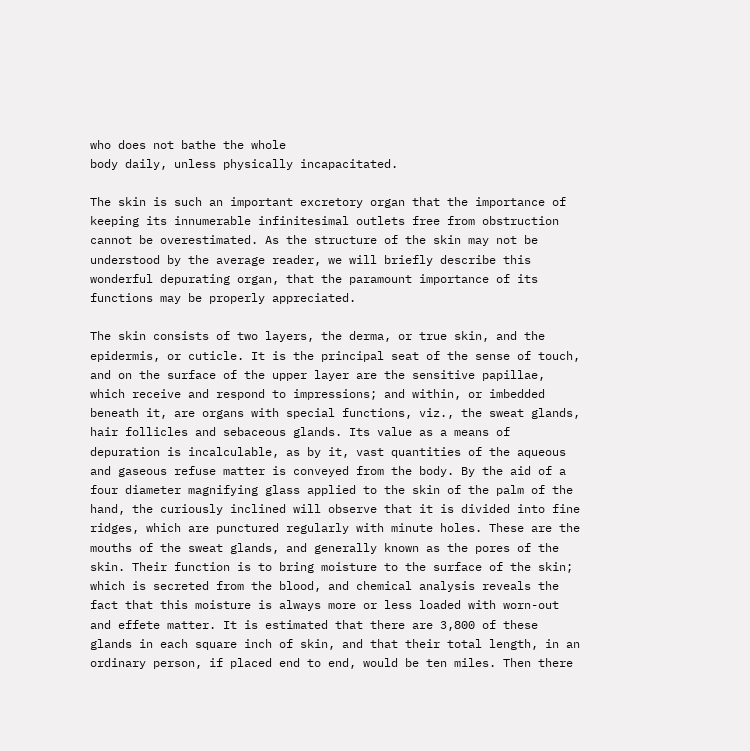who does not bathe the whole
body daily, unless physically incapacitated.

The skin is such an important excretory organ that the importance of
keeping its innumerable infinitesimal outlets free from obstruction
cannot be overestimated. As the structure of the skin may not be
understood by the average reader, we will briefly describe this
wonderful depurating organ, that the paramount importance of its
functions may be properly appreciated.

The skin consists of two layers, the derma, or true skin, and the
epidermis, or cuticle. It is the principal seat of the sense of touch,
and on the surface of the upper layer are the sensitive papillae,
which receive and respond to impressions; and within, or imbedded
beneath it, are organs with special functions, viz., the sweat glands,
hair follicles and sebaceous glands. Its value as a means of
depuration is incalculable, as by it, vast quantities of the aqueous
and gaseous refuse matter is conveyed from the body. By the aid of a
four diameter magnifying glass applied to the skin of the palm of the
hand, the curiously inclined will observe that it is divided into fine
ridges, which are punctured regularly with minute holes. These are the
mouths of the sweat glands, and generally known as the pores of the
skin. Their function is to bring moisture to the surface of the skin;
which is secreted from the blood, and chemical analysis reveals the
fact that this moisture is always more or less loaded with worn-out
and effete matter. It is estimated that there are 3,800 of these
glands in each square inch of skin, and that their total length, in an
ordinary person, if placed end to end, would be ten miles. Then there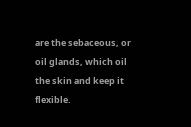are the sebaceous, or oil glands, which oil the skin and keep it
flexible.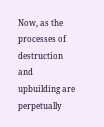Now, as the processes of destruction and upbuilding are
perpetually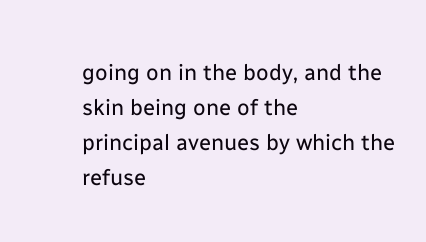going on in the body, and the skin being one of the
principal avenues by which the refuse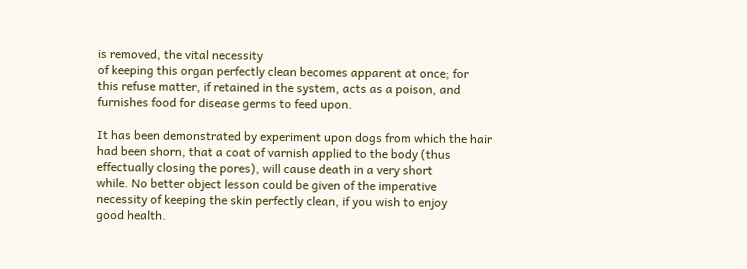is removed, the vital necessity
of keeping this organ perfectly clean becomes apparent at once; for
this refuse matter, if retained in the system, acts as a poison, and
furnishes food for disease germs to feed upon.

It has been demonstrated by experiment upon dogs from which the hair
had been shorn, that a coat of varnish applied to the body (thus
effectually closing the pores), will cause death in a very short
while. No better object lesson could be given of the imperative
necessity of keeping the skin perfectly clean, if you wish to enjoy
good health.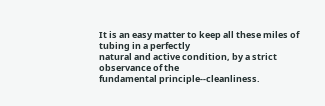It is an easy matter to keep all these miles of tubing in a perfectly
natural and active condition, by a strict observance of the
fundamental principle--cleanliness.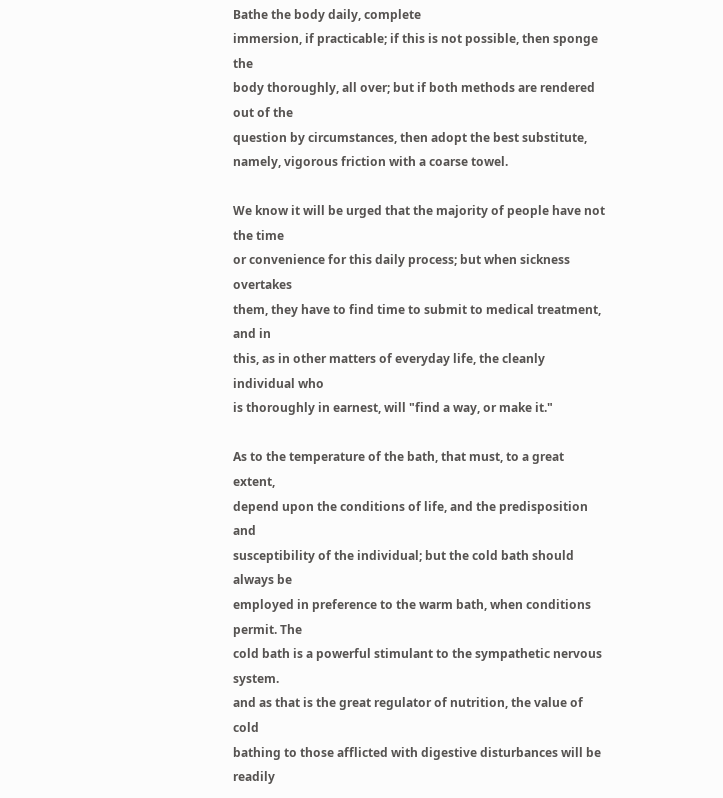Bathe the body daily, complete
immersion, if practicable; if this is not possible, then sponge the
body thoroughly, all over; but if both methods are rendered out of the
question by circumstances, then adopt the best substitute,
namely, vigorous friction with a coarse towel.

We know it will be urged that the majority of people have not the time
or convenience for this daily process; but when sickness overtakes
them, they have to find time to submit to medical treatment, and in
this, as in other matters of everyday life, the cleanly individual who
is thoroughly in earnest, will "find a way, or make it."

As to the temperature of the bath, that must, to a great extent,
depend upon the conditions of life, and the predisposition and
susceptibility of the individual; but the cold bath should always be
employed in preference to the warm bath, when conditions permit. The
cold bath is a powerful stimulant to the sympathetic nervous system.
and as that is the great regulator of nutrition, the value of cold
bathing to those afflicted with digestive disturbances will be readily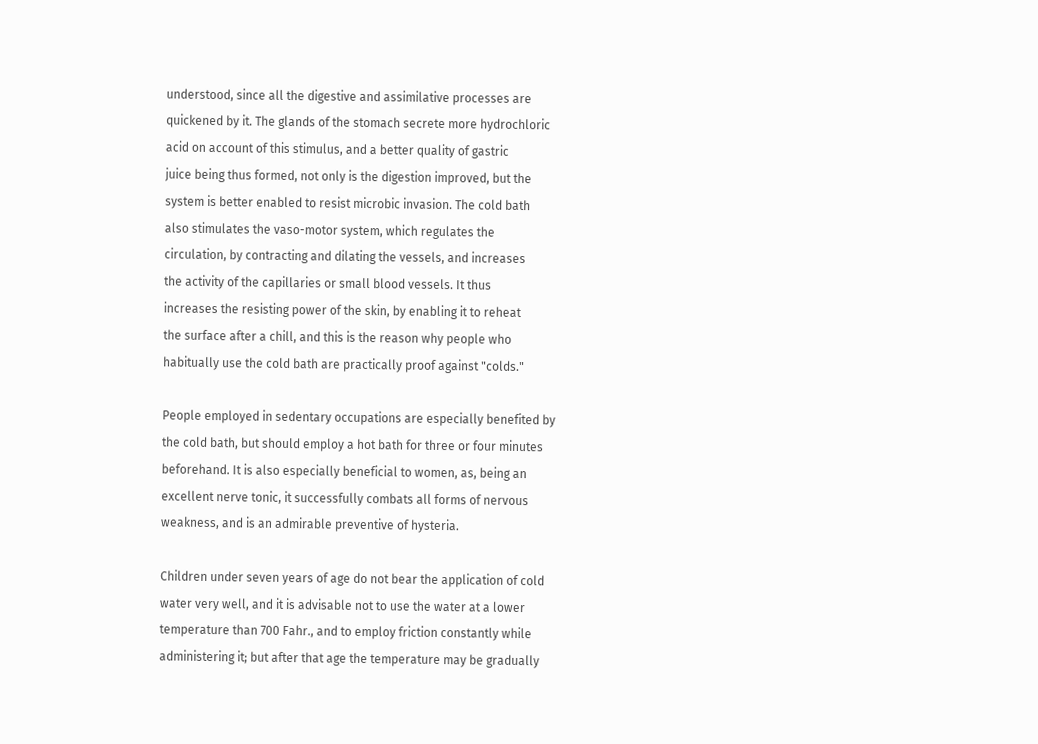understood, since all the digestive and assimilative processes are
quickened by it. The glands of the stomach secrete more hydrochloric
acid on account of this stimulus, and a better quality of gastric
juice being thus formed, not only is the digestion improved, but the
system is better enabled to resist microbic invasion. The cold bath
also stimulates the vaso-motor system, which regulates the
circulation, by contracting and dilating the vessels, and increases
the activity of the capillaries or small blood vessels. It thus
increases the resisting power of the skin, by enabling it to reheat
the surface after a chill, and this is the reason why people who
habitually use the cold bath are practically proof against "colds."

People employed in sedentary occupations are especially benefited by
the cold bath, but should employ a hot bath for three or four minutes
beforehand. It is also especially beneficial to women, as, being an
excellent nerve tonic, it successfully combats all forms of nervous
weakness, and is an admirable preventive of hysteria.

Children under seven years of age do not bear the application of cold
water very well, and it is advisable not to use the water at a lower
temperature than 700 Fahr., and to employ friction constantly while
administering it; but after that age the temperature may be gradually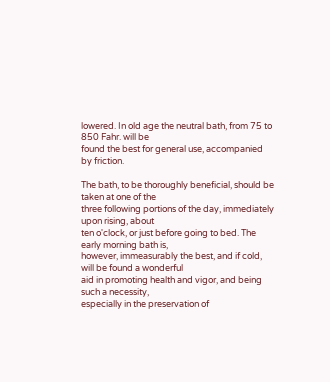lowered. In old age the neutral bath, from 75 to 850 Fahr. will be
found the best for general use, accompanied
by friction.

The bath, to be thoroughly beneficial, should be taken at one of the
three following portions of the day, immediately upon rising, about
ten o'clock, or just before going to bed. The early morning bath is,
however, immeasurably the best, and if cold, will be found a wonderful
aid in promoting health and vigor, and being such a necessity,
especially in the preservation of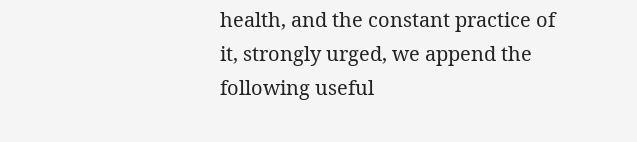health, and the constant practice of
it, strongly urged, we append the following useful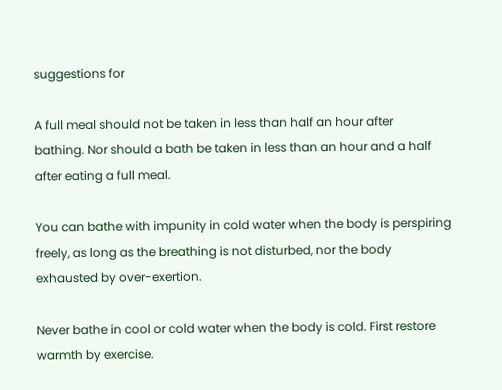suggestions for

A full meal should not be taken in less than half an hour after
bathing. Nor should a bath be taken in less than an hour and a half
after eating a full meal.

You can bathe with impunity in cold water when the body is perspiring
freely, as long as the breathing is not disturbed, nor the body
exhausted by over-exertion.

Never bathe in cool or cold water when the body is cold. First restore
warmth by exercise.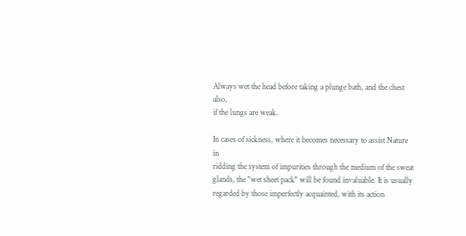Always wet the head before taking a plunge bath, and the chest also,
if the lungs are weak.

In cases of sickness, where it becomes necessary to assist Nature in
ridding the system of impurities through the medium of the sweat
glands, the "wet sheet pack" will be found invaluable. It is usually
regarded by those imperfectly acquainted, with its action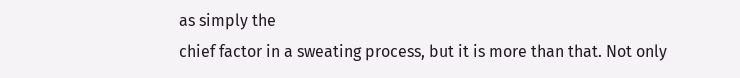as simply the
chief factor in a sweating process, but it is more than that. Not only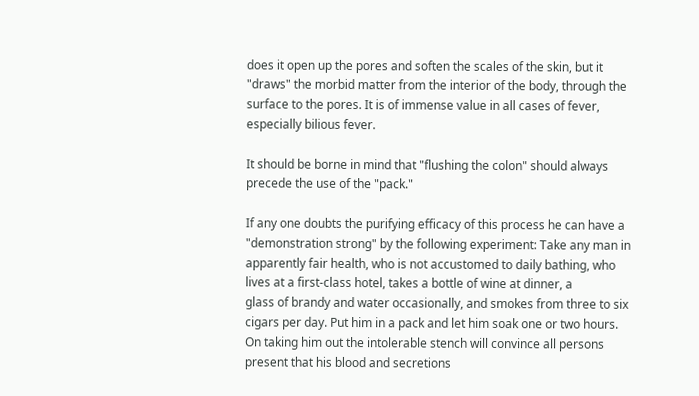does it open up the pores and soften the scales of the skin, but it
"draws" the morbid matter from the interior of the body, through the
surface to the pores. It is of immense value in all cases of fever,
especially bilious fever.

It should be borne in mind that "flushing the colon" should always
precede the use of the "pack."

If any one doubts the purifying efficacy of this process he can have a
"demonstration strong" by the following experiment: Take any man in
apparently fair health, who is not accustomed to daily bathing, who
lives at a first-class hotel, takes a bottle of wine at dinner, a
glass of brandy and water occasionally, and smokes from three to six
cigars per day. Put him in a pack and let him soak one or two hours.
On taking him out the intolerable stench will convince all persons
present that his blood and secretions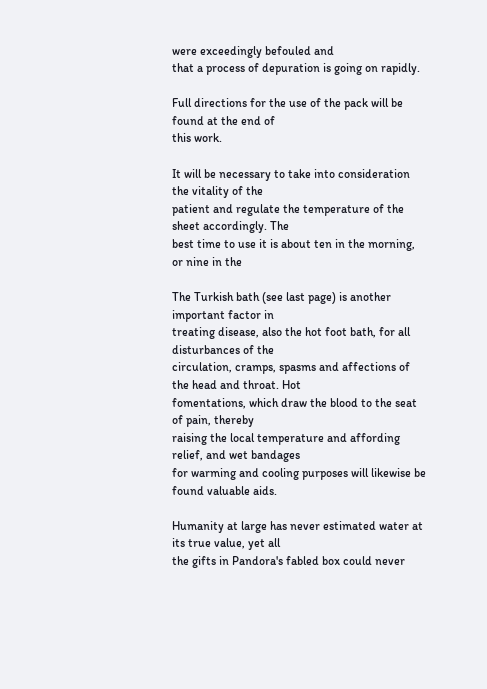were exceedingly befouled and
that a process of depuration is going on rapidly.

Full directions for the use of the pack will be found at the end of
this work.

It will be necessary to take into consideration the vitality of the
patient and regulate the temperature of the sheet accordingly. The
best time to use it is about ten in the morning, or nine in the

The Turkish bath (see last page) is another important factor in
treating disease, also the hot foot bath, for all disturbances of the
circulation, cramps, spasms and affections of the head and throat. Hot
fomentations, which draw the blood to the seat of pain, thereby
raising the local temperature and affording relief, and wet bandages
for warming and cooling purposes will likewise be found valuable aids.

Humanity at large has never estimated water at its true value, yet all
the gifts in Pandora's fabled box could never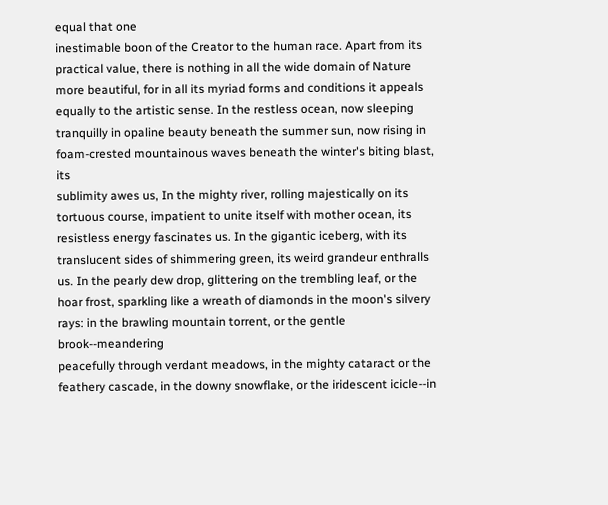equal that one
inestimable boon of the Creator to the human race. Apart from its
practical value, there is nothing in all the wide domain of Nature
more beautiful, for in all its myriad forms and conditions it appeals
equally to the artistic sense. In the restless ocean, now sleeping
tranquilly in opaline beauty beneath the summer sun, now rising in
foam-crested mountainous waves beneath the winter's biting blast, its
sublimity awes us, In the mighty river, rolling majestically on its
tortuous course, impatient to unite itself with mother ocean, its
resistless energy fascinates us. In the gigantic iceberg, with its
translucent sides of shimmering green, its weird grandeur enthralls
us. In the pearly dew drop, glittering on the trembling leaf, or the
hoar frost, sparkling like a wreath of diamonds in the moon's silvery
rays: in the brawling mountain torrent, or the gentle brook--meandering
peacefully through verdant meadows, in the mighty cataract or the
feathery cascade, in the downy snowflake, or the iridescent icicle--in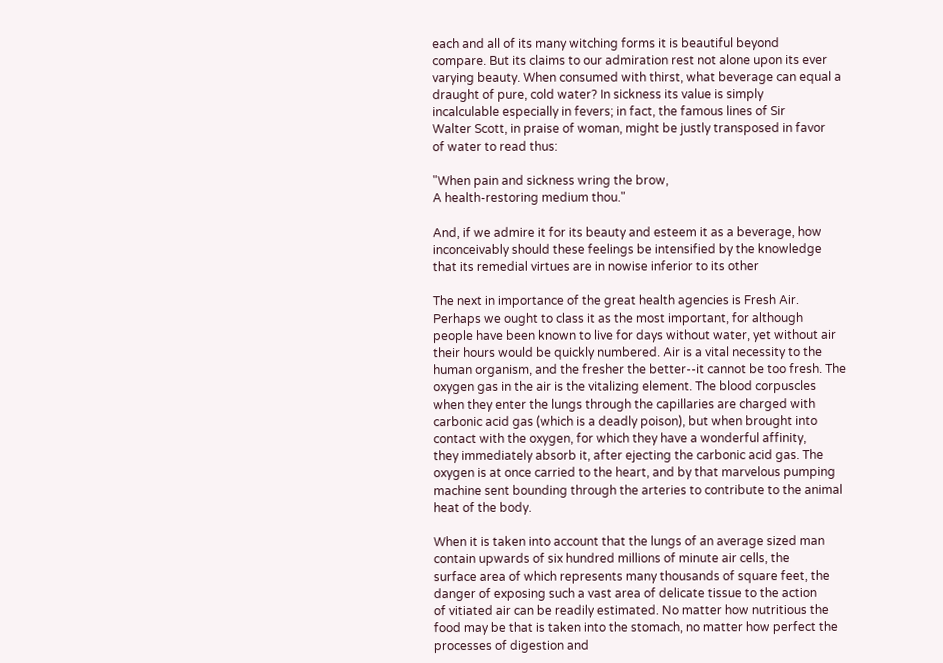each and all of its many witching forms it is beautiful beyond
compare. But its claims to our admiration rest not alone upon its ever
varying beauty. When consumed with thirst, what beverage can equal a
draught of pure, cold water? In sickness its value is simply
incalculable especially in fevers; in fact, the famous lines of Sir
Walter Scott, in praise of woman, might be justly transposed in favor
of water to read thus:

"When pain and sickness wring the brow,
A health-restoring medium thou."

And, if we admire it for its beauty and esteem it as a beverage, how
inconceivably should these feelings be intensified by the knowledge
that its remedial virtues are in nowise inferior to its other

The next in importance of the great health agencies is Fresh Air.
Perhaps we ought to class it as the most important, for although
people have been known to live for days without water, yet without air
their hours would be quickly numbered. Air is a vital necessity to the
human organism, and the fresher the better--it cannot be too fresh. The
oxygen gas in the air is the vitalizing element. The blood corpuscles
when they enter the lungs through the capillaries are charged with
carbonic acid gas (which is a deadly poison), but when brought into
contact with the oxygen, for which they have a wonderful affinity,
they immediately absorb it, after ejecting the carbonic acid gas. The
oxygen is at once carried to the heart, and by that marvelous pumping
machine sent bounding through the arteries to contribute to the animal
heat of the body.

When it is taken into account that the lungs of an average sized man
contain upwards of six hundred millions of minute air cells, the
surface area of which represents many thousands of square feet, the
danger of exposing such a vast area of delicate tissue to the action
of vitiated air can be readily estimated. No matter how nutritious the
food may be that is taken into the stomach, no matter how perfect the
processes of digestion and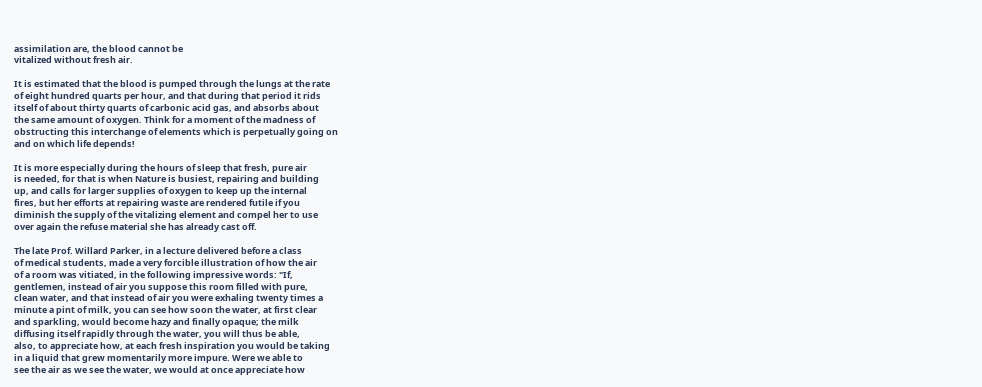assimilation are, the blood cannot be
vitalized without fresh air.

It is estimated that the blood is pumped through the lungs at the rate
of eight hundred quarts per hour, and that during that period it rids
itself of about thirty quarts of carbonic acid gas, and absorbs about
the same amount of oxygen. Think for a moment of the madness of
obstructing this interchange of elements which is perpetually going on
and on which life depends!

It is more especially during the hours of sleep that fresh, pure air
is needed, for that is when Nature is busiest, repairing and building
up, and calls for larger supplies of oxygen to keep up the internal
fires, but her efforts at repairing waste are rendered futile if you
diminish the supply of the vitalizing element and compel her to use
over again the refuse material she has already cast off.

The late Prof. Willard Parker, in a lecture delivered before a class
of medical students, made a very forcible illustration of how the air
of a room was vitiated, in the following impressive words: "If,
gentlemen, instead of air you suppose this room filled with pure,
clean water, and that instead of air you were exhaling twenty times a
minute a pint of milk, you can see how soon the water, at first clear
and sparkling, would become hazy and finally opaque; the milk
diffusing itself rapidly through the water, you will thus be able,
also, to appreciate how, at each fresh inspiration you would be taking
in a liquid that grew momentarily more impure. Were we able to
see the air as we see the water, we would at once appreciate how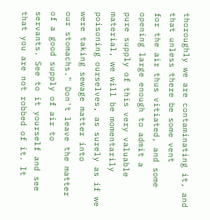thoroughly we are contaminating it, and that unless there be some vent
for the air thus vitiated, and some opening large enough to admit a
pure supply of this very valuable material, we will be momentarily
poisoning ourselves, as surely as if we were taking sewage matter into
our stomachs." Don't leave the matter of a good supply of air to
servants. See to it yourself and see that you are not robbed of it. It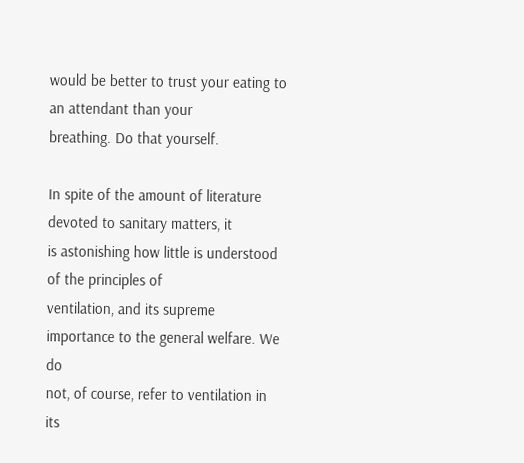would be better to trust your eating to an attendant than your
breathing. Do that yourself.

In spite of the amount of literature devoted to sanitary matters, it
is astonishing how little is understood of the principles of
ventilation, and its supreme importance to the general welfare. We do
not, of course, refer to ventilation in its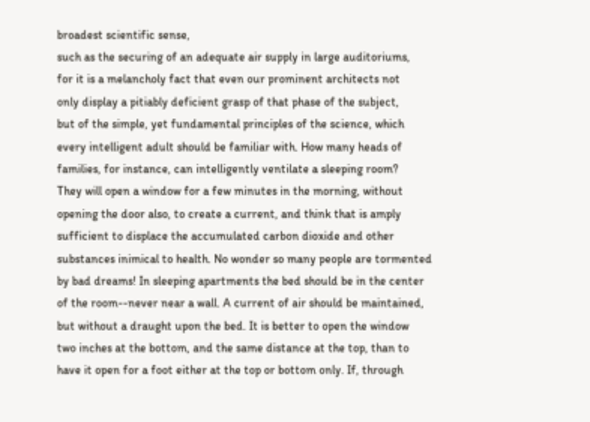broadest scientific sense,
such as the securing of an adequate air supply in large auditoriums,
for it is a melancholy fact that even our prominent architects not
only display a pitiably deficient grasp of that phase of the subject,
but of the simple, yet fundamental principles of the science, which
every intelligent adult should be familiar with. How many heads of
families, for instance, can intelligently ventilate a sleeping room?
They will open a window for a few minutes in the morning, without
opening the door also, to create a current, and think that is amply
sufficient to displace the accumulated carbon dioxide and other
substances inimical to health. No wonder so many people are tormented
by bad dreams! In sleeping apartments the bed should be in the center
of the room--never near a wall. A current of air should be maintained,
but without a draught upon the bed. It is better to open the window
two inches at the bottom, and the same distance at the top, than to
have it open for a foot either at the top or bottom only. If, through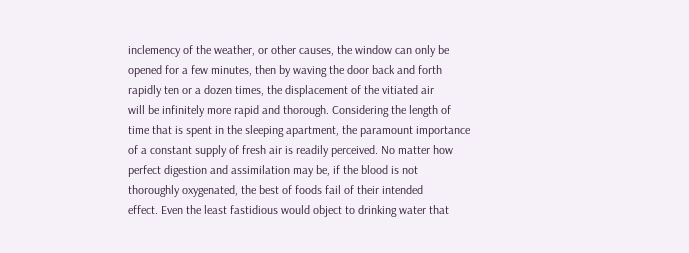inclemency of the weather, or other causes, the window can only be
opened for a few minutes, then by waving the door back and forth
rapidly ten or a dozen times, the displacement of the vitiated air
will be infinitely more rapid and thorough. Considering the length of
time that is spent in the sleeping apartment, the paramount importance
of a constant supply of fresh air is readily perceived. No matter how
perfect digestion and assimilation may be, if the blood is not
thoroughly oxygenated, the best of foods fail of their intended
effect. Even the least fastidious would object to drinking water that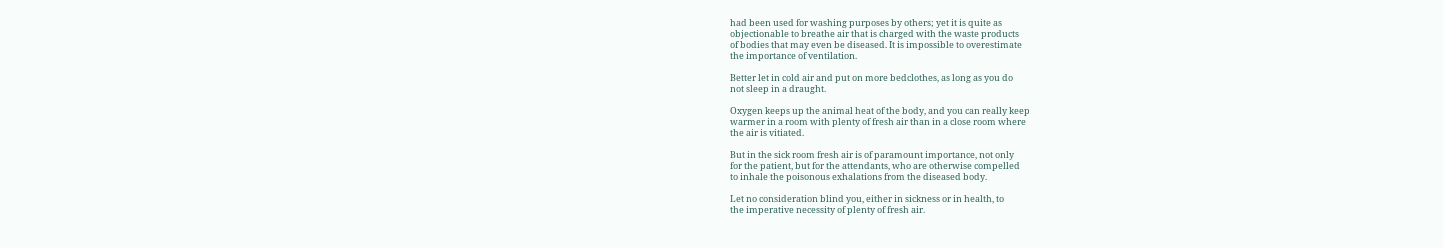had been used for washing purposes by others; yet it is quite as
objectionable to breathe air that is charged with the waste products
of bodies that may even be diseased. It is impossible to overestimate
the importance of ventilation.

Better let in cold air and put on more bedclothes, as long as you do
not sleep in a draught.

Oxygen keeps up the animal heat of the body, and you can really keep
warmer in a room with plenty of fresh air than in a close room where
the air is vitiated.

But in the sick room fresh air is of paramount importance, not only
for the patient, but for the attendants, who are otherwise compelled
to inhale the poisonous exhalations from the diseased body.

Let no consideration blind you, either in sickness or in health, to
the imperative necessity of plenty of fresh air.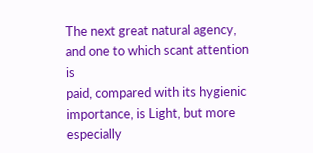The next great natural agency, and one to which scant attention is
paid, compared with its hygienic importance, is Light, but more
especially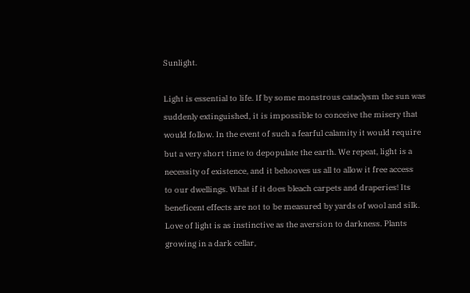Sunlight.

Light is essential to life. If by some monstrous cataclysm the sun was
suddenly extinguished, it is impossible to conceive the misery that
would follow. In the event of such a fearful calamity it would require
but a very short time to depopulate the earth. We repeat, light is a
necessity of existence, and it behooves us all to allow it free access
to our dwellings. What if it does bleach carpets and draperies! Its
beneficent effects are not to be measured by yards of wool and silk.
Love of light is as instinctive as the aversion to darkness. Plants
growing in a dark cellar,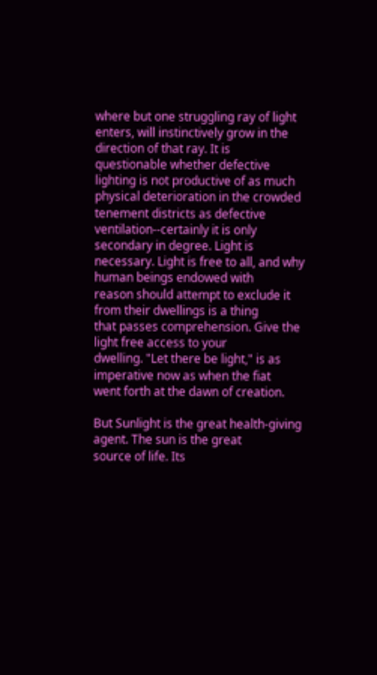where but one struggling ray of light
enters, will instinctively grow in the direction of that ray. It is
questionable whether defective lighting is not productive of as much
physical deterioration in the crowded tenement districts as defective
ventilation--certainly it is only secondary in degree. Light is
necessary. Light is free to all, and why human beings endowed with
reason should attempt to exclude it from their dwellings is a thing
that passes comprehension. Give the light free access to your
dwelling. "Let there be light," is as imperative now as when the fiat
went forth at the dawn of creation.

But Sunlight is the great health-giving agent. The sun is the great
source of life. Its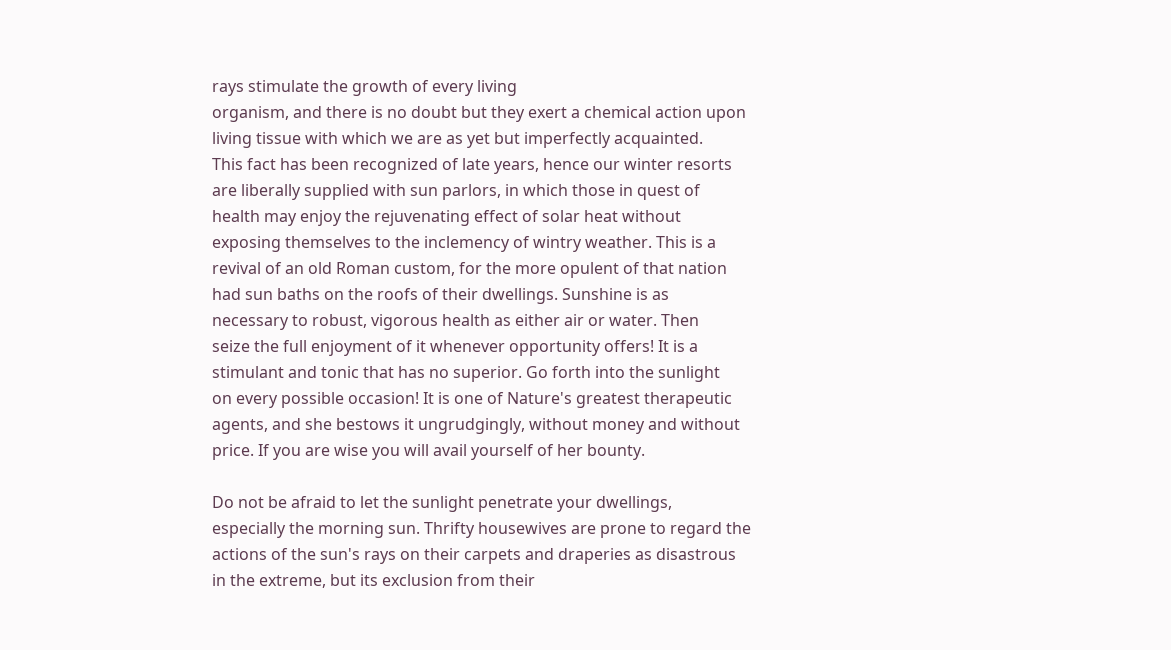rays stimulate the growth of every living
organism, and there is no doubt but they exert a chemical action upon
living tissue with which we are as yet but imperfectly acquainted.
This fact has been recognized of late years, hence our winter resorts
are liberally supplied with sun parlors, in which those in quest of
health may enjoy the rejuvenating effect of solar heat without
exposing themselves to the inclemency of wintry weather. This is a
revival of an old Roman custom, for the more opulent of that nation
had sun baths on the roofs of their dwellings. Sunshine is as
necessary to robust, vigorous health as either air or water. Then
seize the full enjoyment of it whenever opportunity offers! It is a
stimulant and tonic that has no superior. Go forth into the sunlight
on every possible occasion! It is one of Nature's greatest therapeutic
agents, and she bestows it ungrudgingly, without money and without
price. If you are wise you will avail yourself of her bounty.

Do not be afraid to let the sunlight penetrate your dwellings,
especially the morning sun. Thrifty housewives are prone to regard the
actions of the sun's rays on their carpets and draperies as disastrous
in the extreme, but its exclusion from their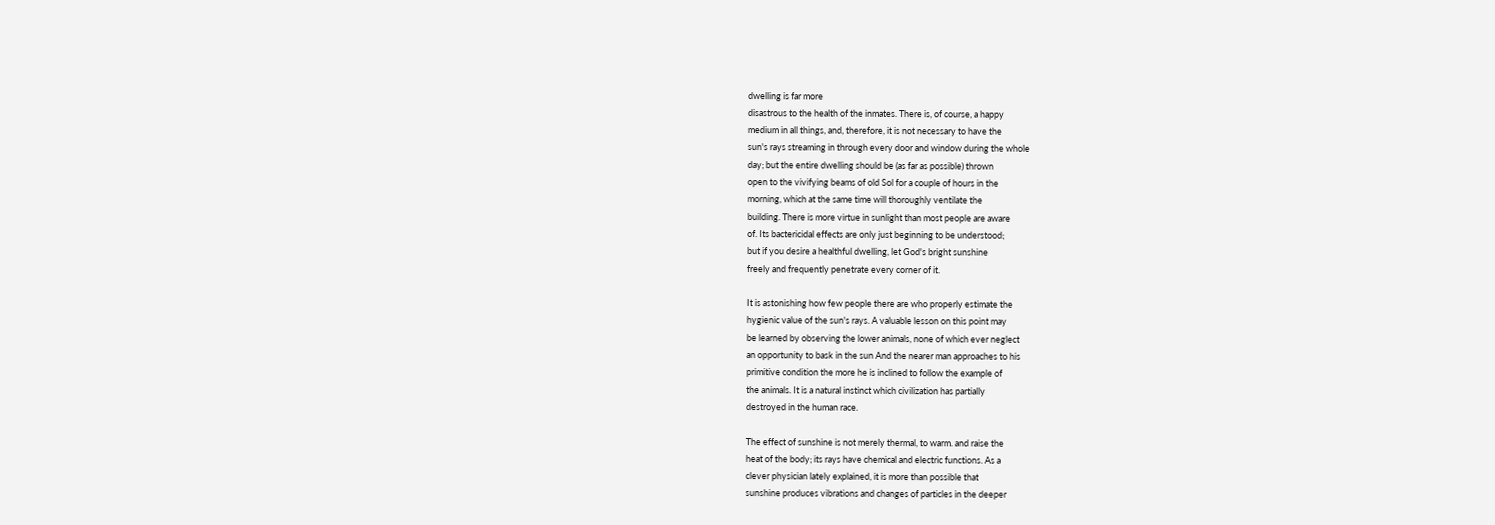dwelling is far more
disastrous to the health of the inmates. There is, of course, a happy
medium in all things, and, therefore, it is not necessary to have the
sun's rays streaming in through every door and window during the whole
day; but the entire dwelling should be (as far as possible) thrown
open to the vivifying beams of old Sol for a couple of hours in the
morning, which at the same time will thoroughly ventilate the
building. There is more virtue in sunlight than most people are aware
of. Its bactericidal effects are only just beginning to be understood;
but if you desire a healthful dwelling, let God's bright sunshine
freely and frequently penetrate every corner of it.

It is astonishing how few people there are who properly estimate the
hygienic value of the sun's rays. A valuable lesson on this point may
be learned by observing the lower animals, none of which ever neglect
an opportunity to bask in the sun And the nearer man approaches to his
primitive condition the more he is inclined to follow the example of
the animals. It is a natural instinct which civilization has partially
destroyed in the human race.

The effect of sunshine is not merely thermal, to warm. and raise the
heat of the body; its rays have chemical and electric functions. As a
clever physician lately explained, it is more than possible that
sunshine produces vibrations and changes of particles in the deeper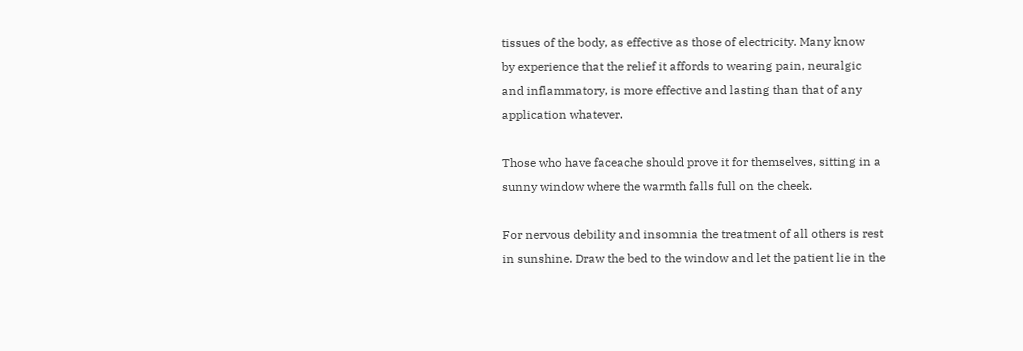tissues of the body, as effective as those of electricity. Many know
by experience that the relief it affords to wearing pain, neuralgic
and inflammatory, is more effective and lasting than that of any
application whatever.

Those who have faceache should prove it for themselves, sitting in a
sunny window where the warmth falls full on the cheek.

For nervous debility and insomnia the treatment of all others is rest
in sunshine. Draw the bed to the window and let the patient lie in the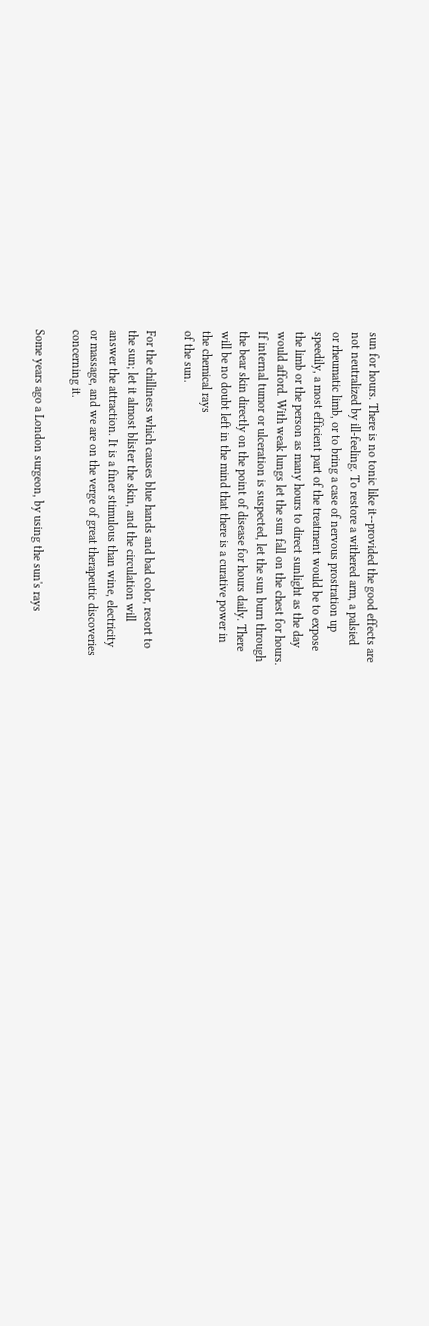sun for hours. There is no tonic like it--provided the good effects are
not neutralized by ill-feeling. To restore a withered arm, a palsied
or rheumatic limb, or to bring a case of nervous prostration up
speedily, a most efficient part of the treatment would be to expose
the limb or the person as many hours to direct sunlight as the day
would afford. With weak lungs let the sun fall on the chest for hours.
If internal tumor or ulceration is suspected, let the sun burn through
the bear skin directly on the point of disease for hours daily. There
will be no doubt left in the mind that there is a curative power in
the chemical rays
of the sun.

For the chilliness which causes blue hands and bad color, resort to
the sun; let it almost blister the skin, and the circulation will
answer the attraction. It is a finer stimulous than wine, electricity
or massage, and we are on the verge of great therapeutic discoveries
concerning it.

Some years ago a London surgeon, by using the sun's rays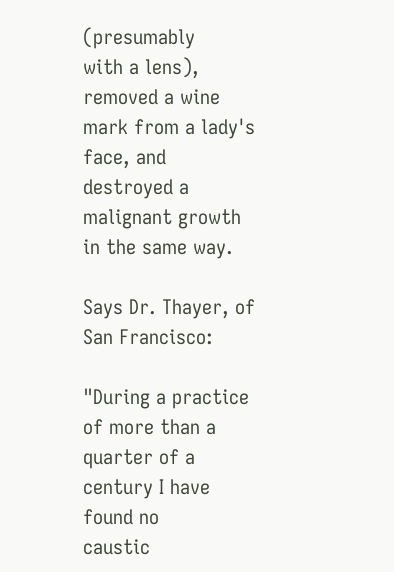(presumably
with a lens), removed a wine mark from a lady's face, and destroyed a
malignant growth in the same way.

Says Dr. Thayer, of San Francisco:

"During a practice of more than a quarter of a century I have found no
caustic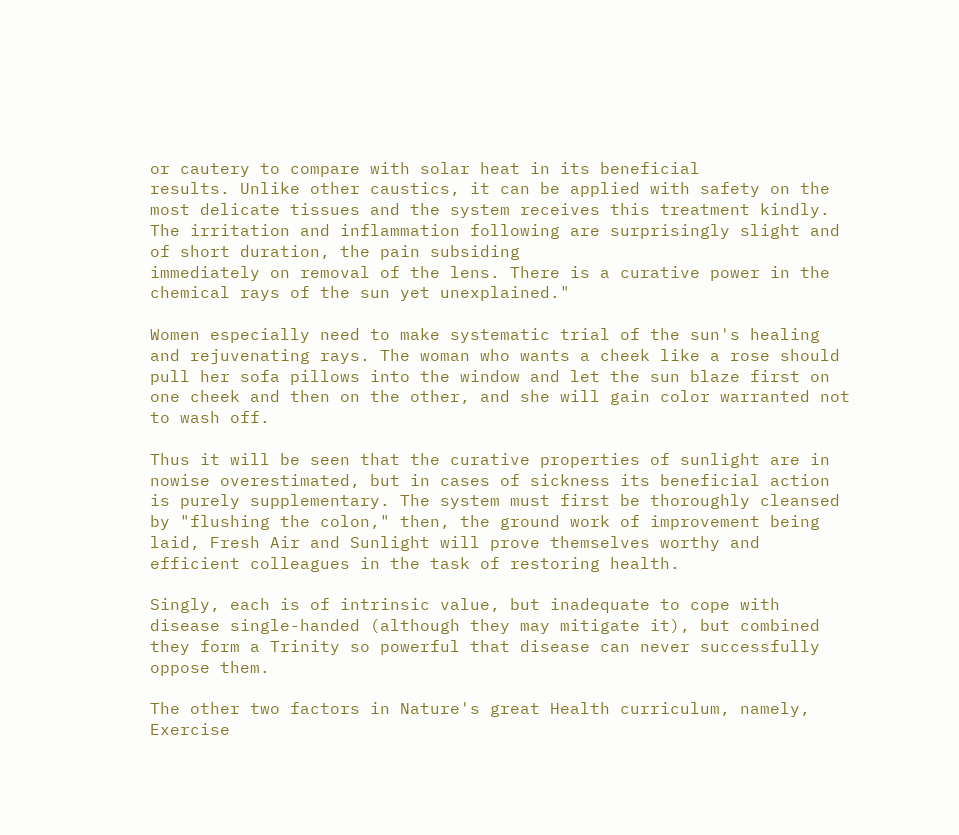or cautery to compare with solar heat in its beneficial
results. Unlike other caustics, it can be applied with safety on the
most delicate tissues and the system receives this treatment kindly.
The irritation and inflammation following are surprisingly slight and
of short duration, the pain subsiding
immediately on removal of the lens. There is a curative power in the
chemical rays of the sun yet unexplained."

Women especially need to make systematic trial of the sun's healing
and rejuvenating rays. The woman who wants a cheek like a rose should
pull her sofa pillows into the window and let the sun blaze first on
one cheek and then on the other, and she will gain color warranted not
to wash off.

Thus it will be seen that the curative properties of sunlight are in
nowise overestimated, but in cases of sickness its beneficial action
is purely supplementary. The system must first be thoroughly cleansed
by "flushing the colon," then, the ground work of improvement being
laid, Fresh Air and Sunlight will prove themselves worthy and
efficient colleagues in the task of restoring health.

Singly, each is of intrinsic value, but inadequate to cope with
disease single-handed (although they may mitigate it), but combined
they form a Trinity so powerful that disease can never successfully
oppose them.

The other two factors in Nature's great Health curriculum, namely,
Exercise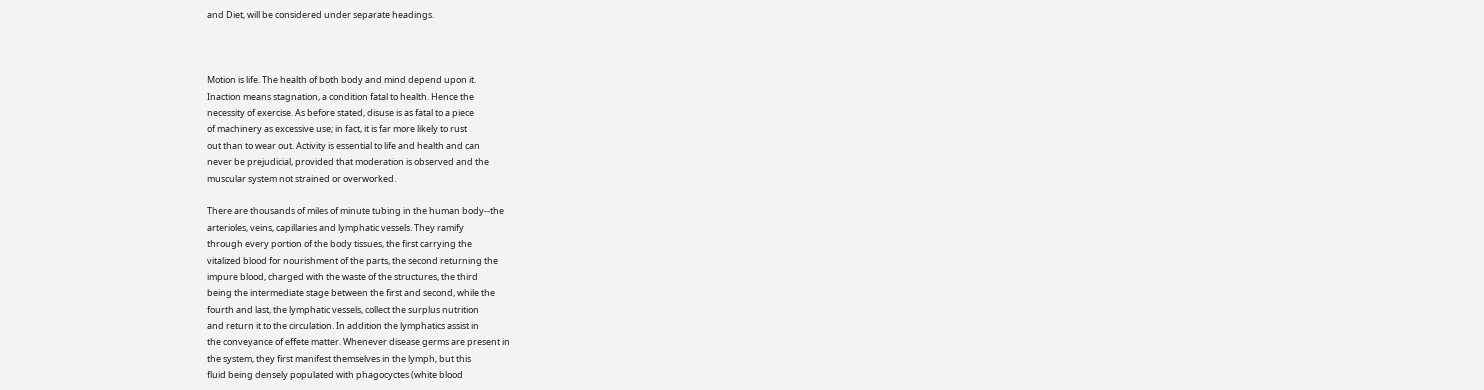and Diet, will be considered under separate headings.



Motion is life. The health of both body and mind depend upon it.
Inaction means stagnation, a condition fatal to health. Hence the
necessity of exercise. As before stated, disuse is as fatal to a piece
of machinery as excessive use; in fact, it is far more likely to rust
out than to wear out. Activity is essential to life and health and can
never be prejudicial, provided that moderation is observed and the
muscular system not strained or overworked.

There are thousands of miles of minute tubing in the human body--the
arterioles, veins, capillaries and lymphatic vessels. They ramify
through every portion of the body tissues, the first carrying the
vitalized blood for nourishment of the parts, the second returning the
impure blood, charged with the waste of the structures, the third
being the intermediate stage between the first and second, while the
fourth and last, the lymphatic vessels, collect the surplus nutrition
and return it to the circulation. In addition the lymphatics assist in
the conveyance of effete matter. Whenever disease germs are present in
the system, they first manifest themselves in the lymph, but this
fluid being densely populated with phagocyctes (white blood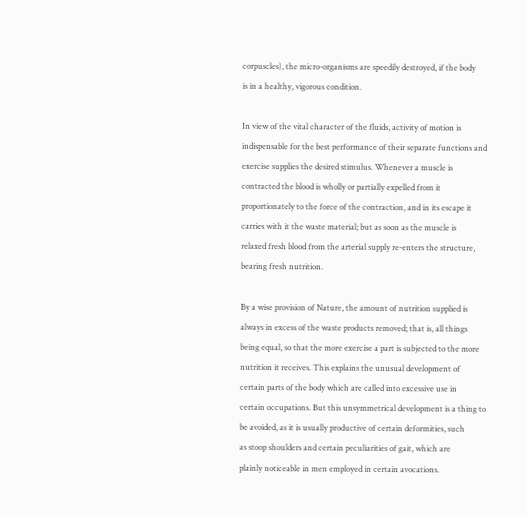corpuscles), the micro-organisms are speedily destroyed, if the body
is in a healthy, vigorous condition.

In view of the vital character of the fluids, activity of motion is
indispensable for the best performance of their separate functions and
exercise supplies the desired stimulus. Whenever a muscle is
contracted the blood is wholly or partially expelled from it
proportionately to the force of the contraction, and in its escape it
carries with it the waste material; but as soon as the muscle is
relaxed fresh blood from the arterial supply re-enters the structure,
bearing fresh nutrition.

By a wise provision of Nature, the amount of nutrition supplied is
always in excess of the waste products removed; that is, all things
being equal, so that the more exercise a part is subjected to the more
nutrition it receives. This explains the unusual development of
certain parts of the body which are called into excessive use in
certain occupations. But this unsymmetrical development is a thing to
be avoided, as it is usually productive of certain deformities, such
as stoop shoulders and certain peculiarities of gait, which are
plainly noticeable in men employed in certain avocations.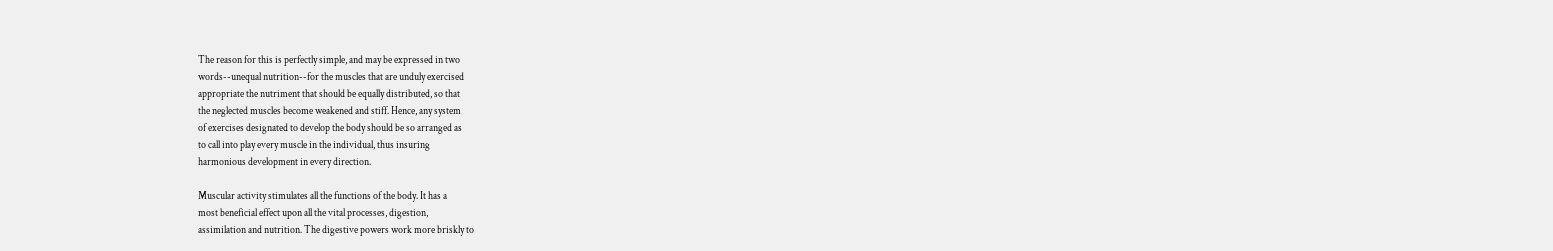The reason for this is perfectly simple, and may be expressed in two
words--unequal nutrition--for the muscles that are unduly exercised
appropriate the nutriment that should be equally distributed, so that
the neglected muscles become weakened and stiff. Hence, any system
of exercises designated to develop the body should be so arranged as
to call into play every muscle in the individual, thus insuring
harmonious development in every direction.

Muscular activity stimulates all the functions of the body. It has a
most beneficial effect upon all the vital processes, digestion,
assimilation and nutrition. The digestive powers work more briskly to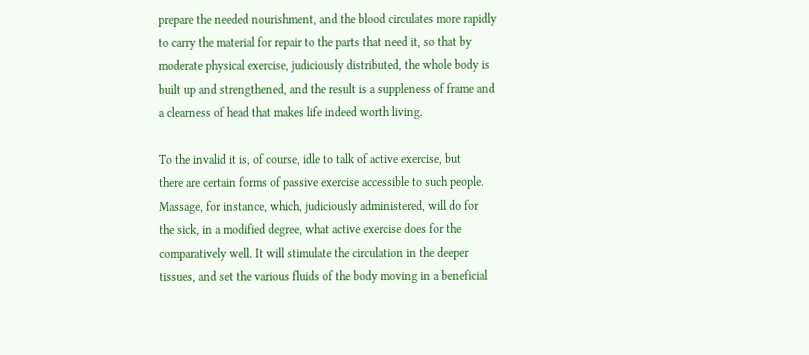prepare the needed nourishment, and the blood circulates more rapidly
to carry the material for repair to the parts that need it, so that by
moderate physical exercise, judiciously distributed, the whole body is
built up and strengthened, and the result is a suppleness of frame and
a clearness of head that makes life indeed worth living.

To the invalid it is, of course, idle to talk of active exercise, but
there are certain forms of passive exercise accessible to such people.
Massage, for instance, which, judiciously administered, will do for
the sick, in a modified degree, what active exercise does for the
comparatively well. It will stimulate the circulation in the deeper
tissues, and set the various fluids of the body moving in a beneficial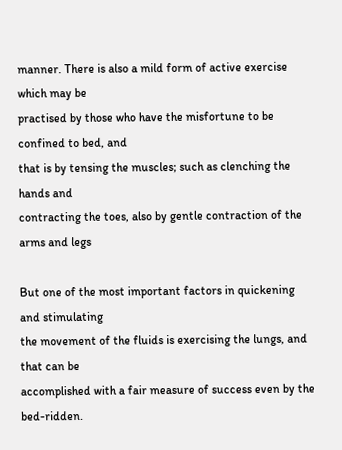manner. There is also a mild form of active exercise which may be
practised by those who have the misfortune to be confined to bed, and
that is by tensing the muscles; such as clenching the hands and
contracting the toes, also by gentle contraction of the arms and legs

But one of the most important factors in quickening and stimulating
the movement of the fluids is exercising the lungs, and that can be
accomplished with a fair measure of success even by the bed-ridden.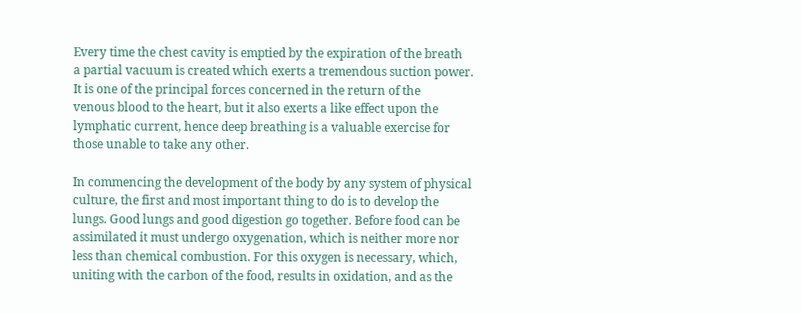Every time the chest cavity is emptied by the expiration of the breath
a partial vacuum is created which exerts a tremendous suction power.
It is one of the principal forces concerned in the return of the
venous blood to the heart, but it also exerts a like effect upon the
lymphatic current, hence deep breathing is a valuable exercise for
those unable to take any other.

In commencing the development of the body by any system of physical
culture, the first and most important thing to do is to develop the
lungs. Good lungs and good digestion go together. Before food can be
assimilated it must undergo oxygenation, which is neither more nor
less than chemical combustion. For this oxygen is necessary, which,
uniting with the carbon of the food, results in oxidation, and as the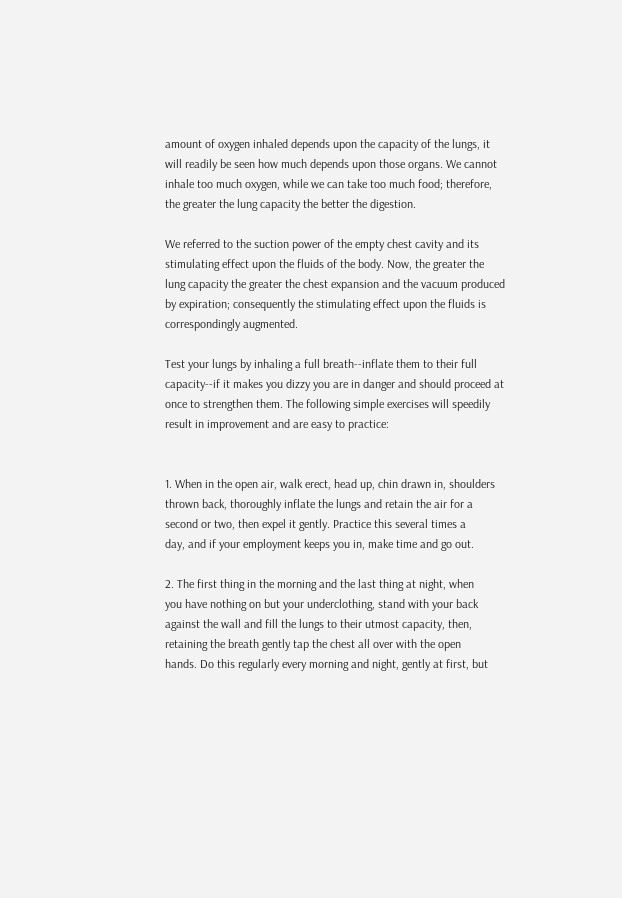amount of oxygen inhaled depends upon the capacity of the lungs, it
will readily be seen how much depends upon those organs. We cannot
inhale too much oxygen, while we can take too much food; therefore,
the greater the lung capacity the better the digestion.

We referred to the suction power of the empty chest cavity and its
stimulating effect upon the fluids of the body. Now, the greater the
lung capacity the greater the chest expansion and the vacuum produced
by expiration; consequently the stimulating effect upon the fluids is
correspondingly augmented.

Test your lungs by inhaling a full breath--inflate them to their full
capacity--if it makes you dizzy you are in danger and should proceed at
once to strengthen them. The following simple exercises will speedily
result in improvement and are easy to practice:


1. When in the open air, walk erect, head up, chin drawn in, shoulders
thrown back, thoroughly inflate the lungs and retain the air for a
second or two, then expel it gently. Practice this several times a
day, and if your employment keeps you in, make time and go out.

2. The first thing in the morning and the last thing at night, when
you have nothing on but your underclothing, stand with your back
against the wall and fill the lungs to their utmost capacity, then,
retaining the breath gently tap the chest all over with the open
hands. Do this regularly every morning and night, gently at first, but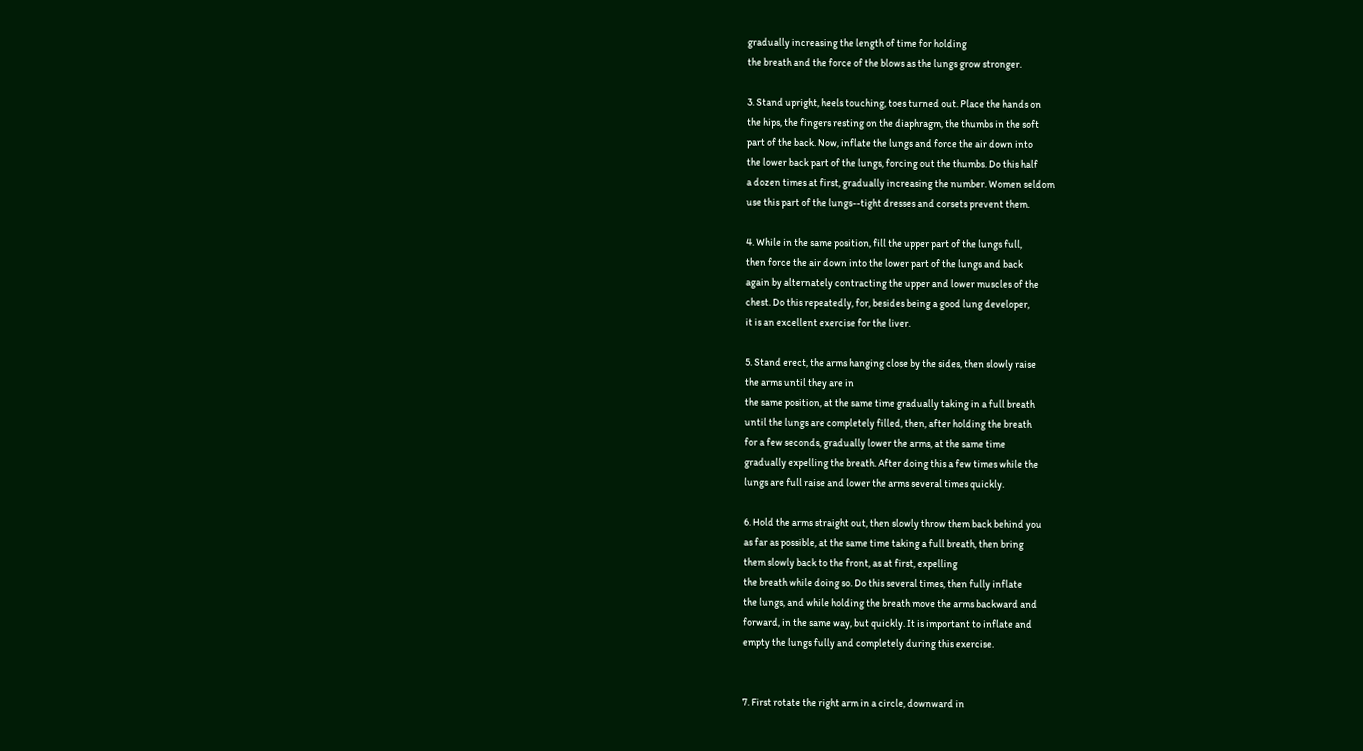gradually increasing the length of time for holding
the breath and the force of the blows as the lungs grow stronger.

3. Stand upright, heels touching, toes turned out. Place the hands on
the hips, the fingers resting on the diaphragm, the thumbs in the soft
part of the back. Now, inflate the lungs and force the air down into
the lower back part of the lungs, forcing out the thumbs. Do this half
a dozen times at first, gradually increasing the number. Women seldom
use this part of the lungs--tight dresses and corsets prevent them.

4. While in the same position, fill the upper part of the lungs full,
then force the air down into the lower part of the lungs and back
again by alternately contracting the upper and lower muscles of the
chest. Do this repeatedly, for, besides being a good lung developer,
it is an excellent exercise for the liver.

5. Stand erect, the arms hanging close by the sides, then slowly raise
the arms until they are in
the same position, at the same time gradually taking in a full breath
until the lungs are completely filled, then, after holding the breath
for a few seconds, gradually lower the arms, at the same time
gradually expelling the breath. After doing this a few times while the
lungs are full raise and lower the arms several times quickly.

6. Hold the arms straight out, then slowly throw them back behind you
as far as possible, at the same time taking a full breath, then bring
them slowly back to the front, as at first, expelling
the breath while doing so. Do this several times, then fully inflate
the lungs, and while holding the breath move the arms backward and
forward, in the same way, but quickly. It is important to inflate and
empty the lungs fully and completely during this exercise.


7. First rotate the right arm in a circle, downward in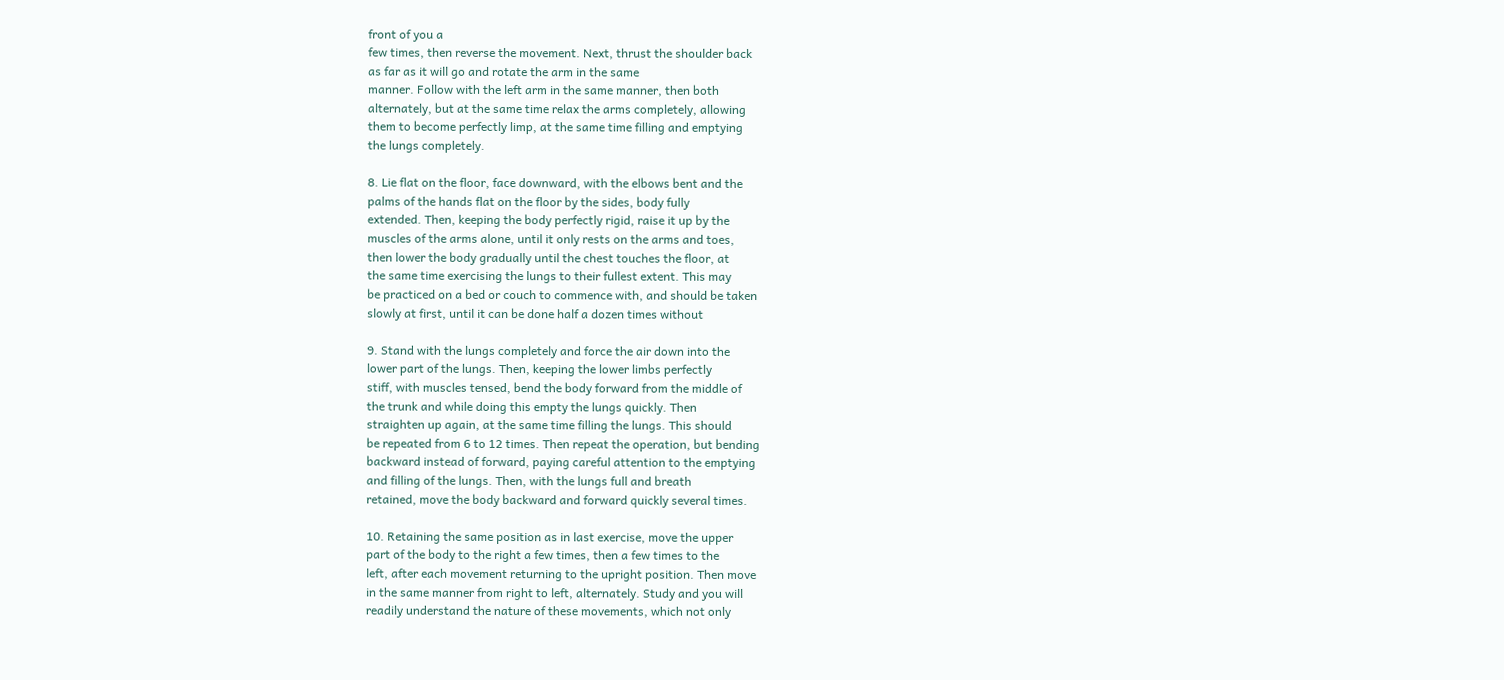front of you a
few times, then reverse the movement. Next, thrust the shoulder back
as far as it will go and rotate the arm in the same
manner. Follow with the left arm in the same manner, then both
alternately, but at the same time relax the arms completely, allowing
them to become perfectly limp, at the same time filling and emptying
the lungs completely.

8. Lie flat on the floor, face downward, with the elbows bent and the
palms of the hands flat on the floor by the sides, body fully
extended. Then, keeping the body perfectly rigid, raise it up by the
muscles of the arms alone, until it only rests on the arms and toes,
then lower the body gradually until the chest touches the floor, at
the same time exercising the lungs to their fullest extent. This may
be practiced on a bed or couch to commence with, and should be taken
slowly at first, until it can be done half a dozen times without

9. Stand with the lungs completely and force the air down into the
lower part of the lungs. Then, keeping the lower limbs perfectly
stiff, with muscles tensed, bend the body forward from the middle of
the trunk and while doing this empty the lungs quickly. Then
straighten up again, at the same time filling the lungs. This should
be repeated from 6 to 12 times. Then repeat the operation, but bending
backward instead of forward, paying careful attention to the emptying
and filling of the lungs. Then, with the lungs full and breath
retained, move the body backward and forward quickly several times.

10. Retaining the same position as in last exercise, move the upper
part of the body to the right a few times, then a few times to the
left, after each movement returning to the upright position. Then move
in the same manner from right to left, alternately. Study and you will
readily understand the nature of these movements, which not only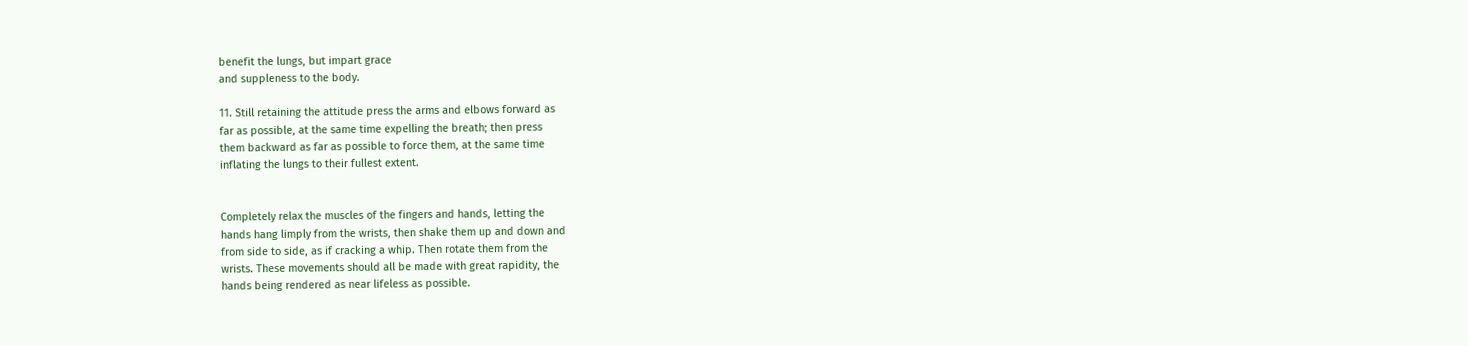benefit the lungs, but impart grace
and suppleness to the body.

11. Still retaining the attitude press the arms and elbows forward as
far as possible, at the same time expelling the breath; then press
them backward as far as possible to force them, at the same time
inflating the lungs to their fullest extent.


Completely relax the muscles of the fingers and hands, letting the
hands hang limply from the wrists, then shake them up and down and
from side to side, as if cracking a whip. Then rotate them from the
wrists. These movements should all be made with great rapidity, the
hands being rendered as near lifeless as possible.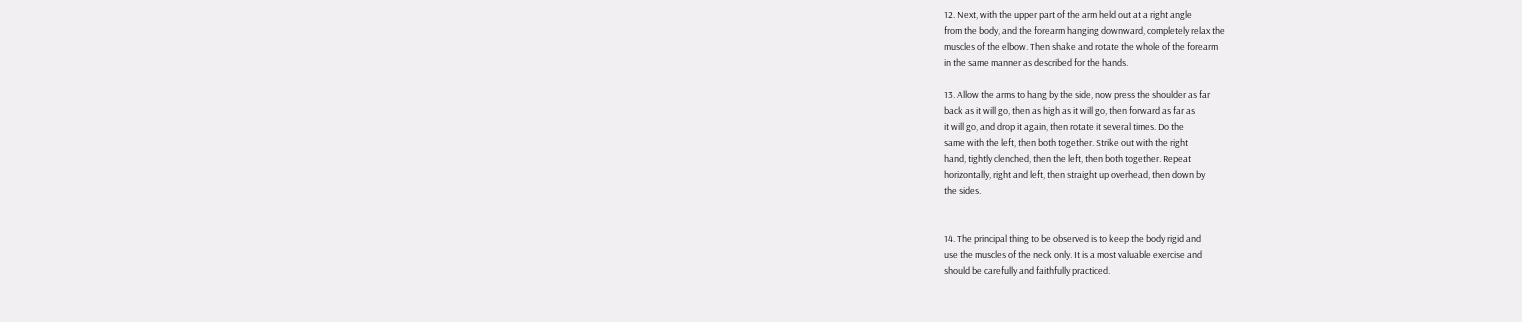12. Next, with the upper part of the arm held out at a right angle
from the body, and the forearm hanging downward, completely relax the
muscles of the elbow. Then shake and rotate the whole of the forearm
in the same manner as described for the hands.

13. Allow the arms to hang by the side, now press the shoulder as far
back as it will go, then as high as it will go, then forward as far as
it will go, and drop it again, then rotate it several times. Do the
same with the left, then both together. Strike out with the right
hand, tightly clenched, then the left, then both together. Repeat
horizontally, right and left, then straight up overhead, then down by
the sides.


14. The principal thing to be observed is to keep the body rigid and
use the muscles of the neck only. It is a most valuable exercise and
should be carefully and faithfully practiced.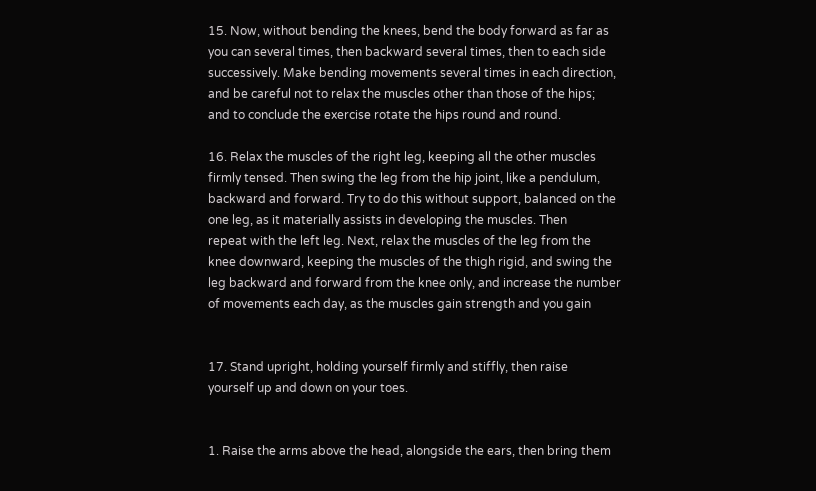15. Now, without bending the knees, bend the body forward as far as
you can several times, then backward several times, then to each side
successively. Make bending movements several times in each direction,
and be careful not to relax the muscles other than those of the hips;
and to conclude the exercise rotate the hips round and round.

16. Relax the muscles of the right leg, keeping all the other muscles
firmly tensed. Then swing the leg from the hip joint, like a pendulum,
backward and forward. Try to do this without support, balanced on the
one leg, as it materially assists in developing the muscles. Then
repeat with the left leg. Next, relax the muscles of the leg from the
knee downward, keeping the muscles of the thigh rigid, and swing the
leg backward and forward from the knee only, and increase the number
of movements each day, as the muscles gain strength and you gain


17. Stand upright, holding yourself firmly and stiffly, then raise
yourself up and down on your toes.


1. Raise the arms above the head, alongside the ears, then bring them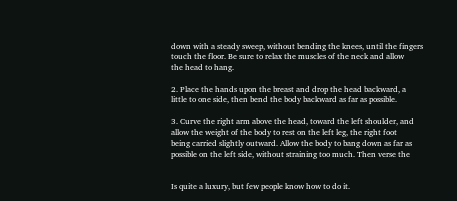down with a steady sweep, without bending the knees, until the fingers
touch the floor. Be sure to relax the muscles of the neck and allow
the head to hang.

2. Place the hands upon the breast and drop the head backward, a
little to one side, then bend the body backward as far as possible.

3. Curve the right arm above the head, toward the left shoulder, and
allow the weight of the body to rest on the left leg, the right foot
being carried slightly outward. Allow the body to bang down as far as
possible on the left side, without straining too much. Then verse the


Is quite a luxury, but few people know how to do it.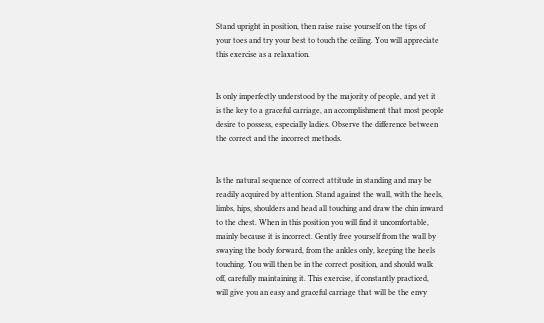Stand upright in position, then raise raise yourself on the tips of
your toes and try your best to touch the ceiling. You will appreciate
this exercise as a relaxation.


Is only imperfectly understood by the majority of people, and yet it
is the key to a graceful carriage, an accomplishment that most people
desire to possess, especially ladies. Observe the difference between
the correct and the incorrect methods.


Is the natural sequence of correct attitude in standing and may be
readily acquired by attention. Stand against the wall, with the heels,
limbs, hips, shoulders and head all touching and draw the chin inward
to the chest. When in this position you will find it uncomfortable,
mainly because it is incorrect. Gently free yourself from the wall by
swaying the body forward, from the ankles only, keeping the heels
touching. You will then be in the correct position, and should walk
off, carefully maintaining it. This exercise, if constantly practiced,
will give you an easy and graceful carriage that will be the envy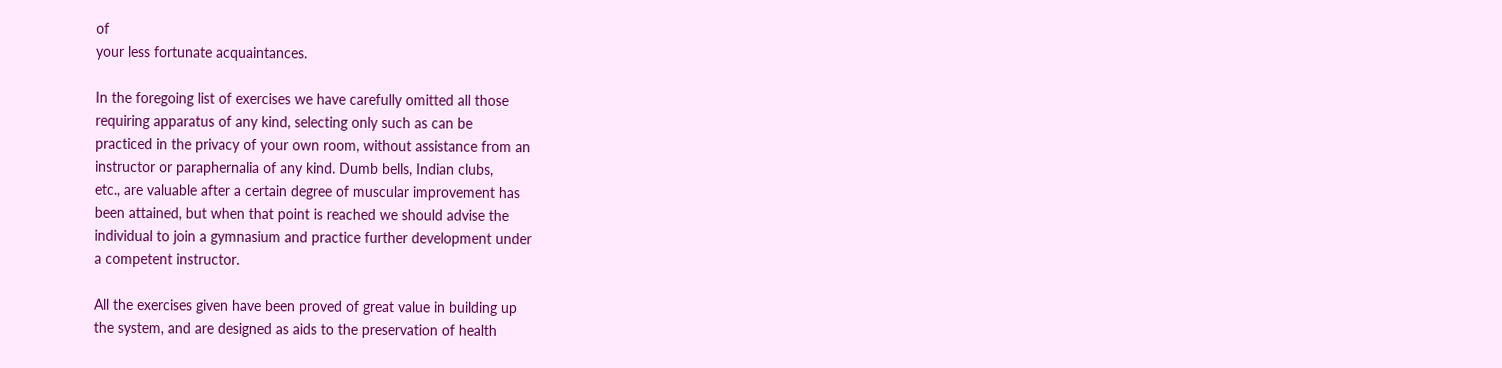of
your less fortunate acquaintances.

In the foregoing list of exercises we have carefully omitted all those
requiring apparatus of any kind, selecting only such as can be
practiced in the privacy of your own room, without assistance from an
instructor or paraphernalia of any kind. Dumb bells, Indian clubs,
etc., are valuable after a certain degree of muscular improvement has
been attained, but when that point is reached we should advise the
individual to join a gymnasium and practice further development under
a competent instructor.

All the exercises given have been proved of great value in building up
the system, and are designed as aids to the preservation of health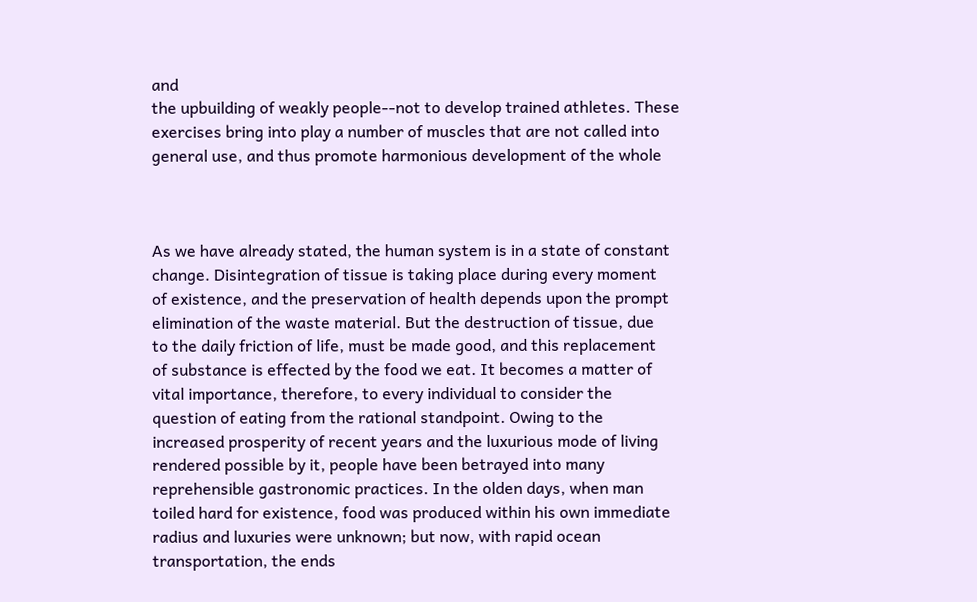and
the upbuilding of weakly people--not to develop trained athletes. These
exercises bring into play a number of muscles that are not called into
general use, and thus promote harmonious development of the whole



As we have already stated, the human system is in a state of constant
change. Disintegration of tissue is taking place during every moment
of existence, and the preservation of health depends upon the prompt
elimination of the waste material. But the destruction of tissue, due
to the daily friction of life, must be made good, and this replacement
of substance is effected by the food we eat. It becomes a matter of
vital importance, therefore, to every individual to consider the
question of eating from the rational standpoint. Owing to the
increased prosperity of recent years and the luxurious mode of living
rendered possible by it, people have been betrayed into many
reprehensible gastronomic practices. In the olden days, when man
toiled hard for existence, food was produced within his own immediate
radius and luxuries were unknown; but now, with rapid ocean
transportation, the ends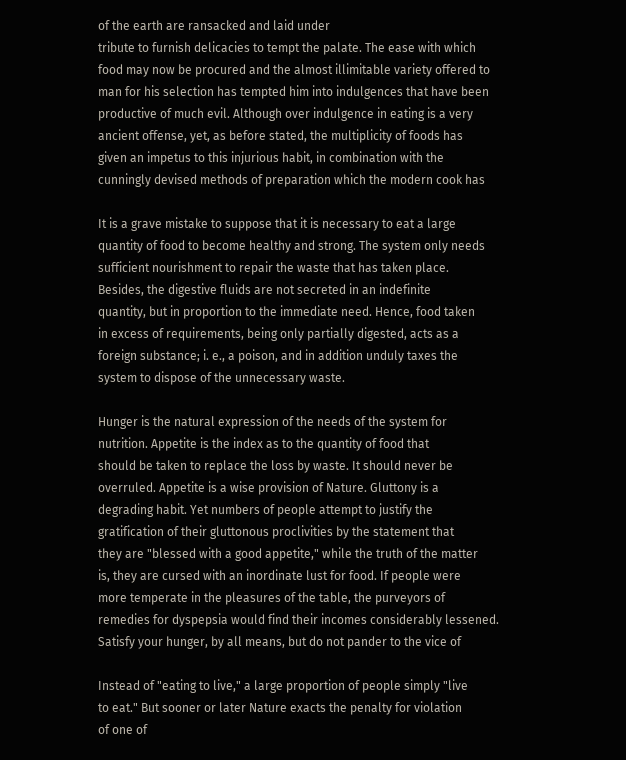of the earth are ransacked and laid under
tribute to furnish delicacies to tempt the palate. The ease with which
food may now be procured and the almost illimitable variety offered to
man for his selection has tempted him into indulgences that have been
productive of much evil. Although over indulgence in eating is a very
ancient offense, yet, as before stated, the multiplicity of foods has
given an impetus to this injurious habit, in combination with the
cunningly devised methods of preparation which the modern cook has

It is a grave mistake to suppose that it is necessary to eat a large
quantity of food to become healthy and strong. The system only needs
sufficient nourishment to repair the waste that has taken place.
Besides, the digestive fluids are not secreted in an indefinite
quantity, but in proportion to the immediate need. Hence, food taken
in excess of requirements, being only partially digested, acts as a
foreign substance; i. e., a poison, and in addition unduly taxes the
system to dispose of the unnecessary waste.

Hunger is the natural expression of the needs of the system for
nutrition. Appetite is the index as to the quantity of food that
should be taken to replace the loss by waste. It should never be
overruled. Appetite is a wise provision of Nature. Gluttony is a
degrading habit. Yet numbers of people attempt to justify the
gratification of their gluttonous proclivities by the statement that
they are "blessed with a good appetite," while the truth of the matter
is, they are cursed with an inordinate lust for food. If people were
more temperate in the pleasures of the table, the purveyors of
remedies for dyspepsia would find their incomes considerably lessened.
Satisfy your hunger, by all means, but do not pander to the vice of

Instead of "eating to live," a large proportion of people simply "live
to eat." But sooner or later Nature exacts the penalty for violation
of one of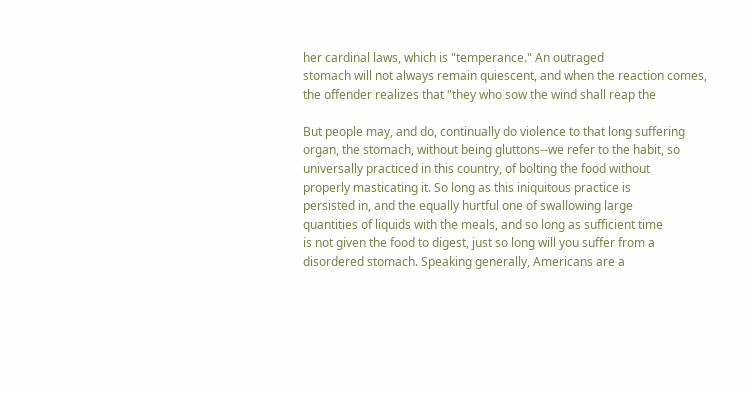her cardinal laws, which is "temperance." An outraged
stomach will not always remain quiescent, and when the reaction comes,
the offender realizes that "they who sow the wind shall reap the

But people may, and do, continually do violence to that long suffering
organ, the stomach, without being gluttons--we refer to the habit, so
universally practiced in this country, of bolting the food without
properly masticating it. So long as this iniquitous practice is
persisted in, and the equally hurtful one of swallowing large
quantities of liquids with the meals, and so long as sufficient time
is not given the food to digest, just so long will you suffer from a
disordered stomach. Speaking generally, Americans are a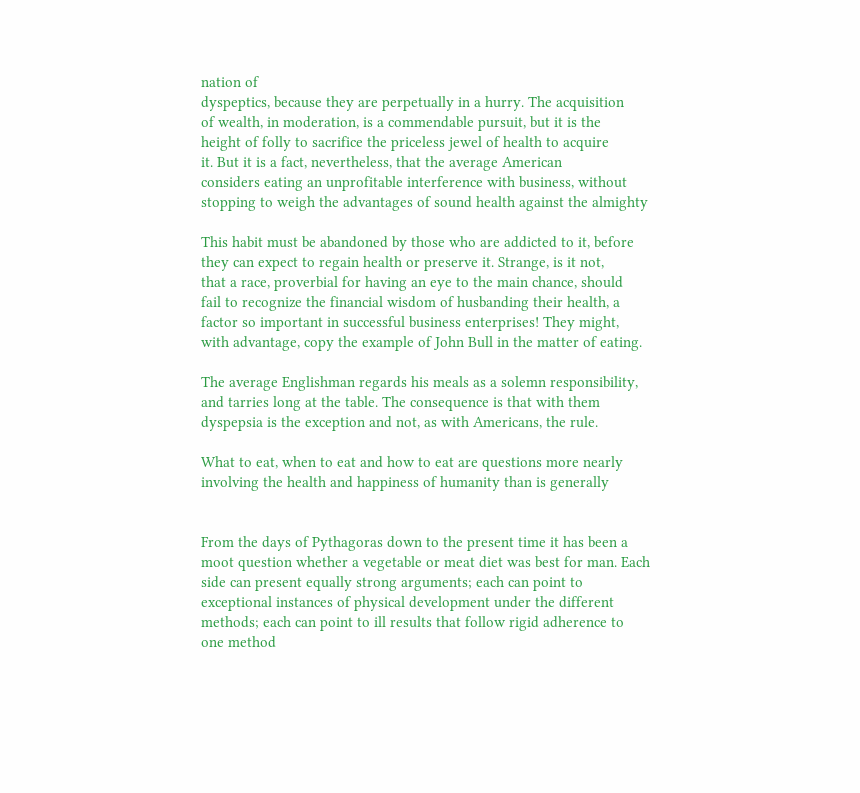nation of
dyspeptics, because they are perpetually in a hurry. The acquisition
of wealth, in moderation, is a commendable pursuit, but it is the
height of folly to sacrifice the priceless jewel of health to acquire
it. But it is a fact, nevertheless, that the average American
considers eating an unprofitable interference with business, without
stopping to weigh the advantages of sound health against the almighty

This habit must be abandoned by those who are addicted to it, before
they can expect to regain health or preserve it. Strange, is it not,
that a race, proverbial for having an eye to the main chance, should
fail to recognize the financial wisdom of husbanding their health, a
factor so important in successful business enterprises! They might,
with advantage, copy the example of John Bull in the matter of eating.

The average Englishman regards his meals as a solemn responsibility,
and tarries long at the table. The consequence is that with them
dyspepsia is the exception and not, as with Americans, the rule.

What to eat, when to eat and how to eat are questions more nearly
involving the health and happiness of humanity than is generally


From the days of Pythagoras down to the present time it has been a
moot question whether a vegetable or meat diet was best for man. Each
side can present equally strong arguments; each can point to
exceptional instances of physical development under the different
methods; each can point to ill results that follow rigid adherence to
one method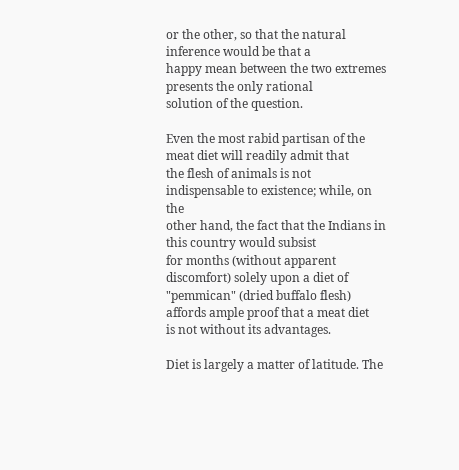or the other, so that the natural inference would be that a
happy mean between the two extremes presents the only rational
solution of the question.

Even the most rabid partisan of the meat diet will readily admit that
the flesh of animals is not indispensable to existence; while, on the
other hand, the fact that the Indians in this country would subsist
for months (without apparent discomfort) solely upon a diet of
"pemmican" (dried buffalo flesh) affords ample proof that a meat diet
is not without its advantages.

Diet is largely a matter of latitude. The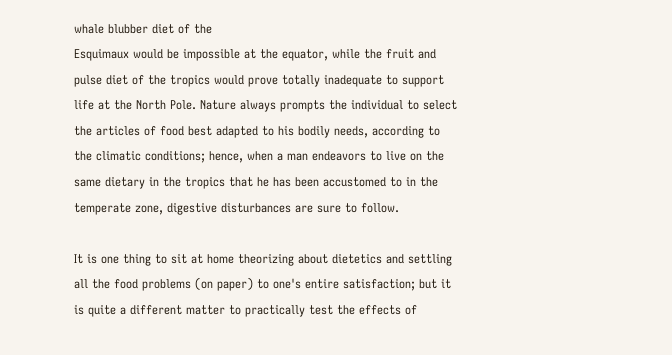whale blubber diet of the
Esquimaux would be impossible at the equator, while the fruit and
pulse diet of the tropics would prove totally inadequate to support
life at the North Pole. Nature always prompts the individual to select
the articles of food best adapted to his bodily needs, according to
the climatic conditions; hence, when a man endeavors to live on the
same dietary in the tropics that he has been accustomed to in the
temperate zone, digestive disturbances are sure to follow.

It is one thing to sit at home theorizing about dietetics and settling
all the food problems (on paper) to one's entire satisfaction; but it
is quite a different matter to practically test the effects of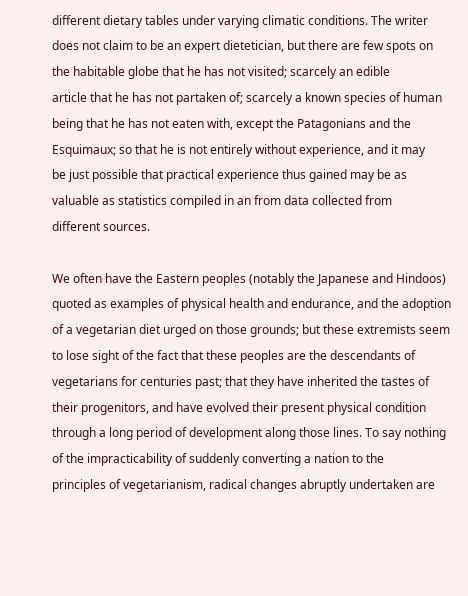different dietary tables under varying climatic conditions. The writer
does not claim to be an expert dietetician, but there are few spots on
the habitable globe that he has not visited; scarcely an edible
article that he has not partaken of; scarcely a known species of human
being that he has not eaten with, except the Patagonians and the
Esquimaux; so that he is not entirely without experience, and it may
be just possible that practical experience thus gained may be as
valuable as statistics compiled in an from data collected from
different sources.

We often have the Eastern peoples (notably the Japanese and Hindoos)
quoted as examples of physical health and endurance, and the adoption
of a vegetarian diet urged on those grounds; but these extremists seem
to lose sight of the fact that these peoples are the descendants of
vegetarians for centuries past; that they have inherited the tastes of
their progenitors, and have evolved their present physical condition
through a long period of development along those lines. To say nothing
of the impracticability of suddenly converting a nation to the
principles of vegetarianism, radical changes abruptly undertaken are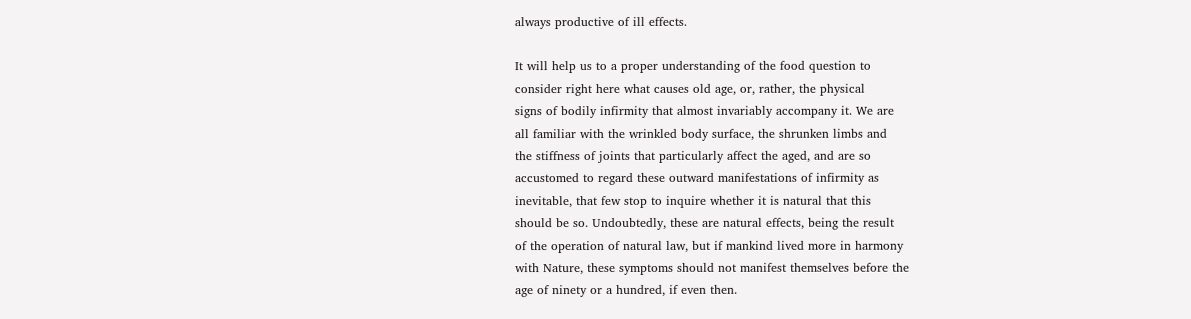always productive of ill effects.

It will help us to a proper understanding of the food question to
consider right here what causes old age, or, rather, the physical
signs of bodily infirmity that almost invariably accompany it. We are
all familiar with the wrinkled body surface, the shrunken limbs and
the stiffness of joints that particularly affect the aged, and are so
accustomed to regard these outward manifestations of infirmity as
inevitable, that few stop to inquire whether it is natural that this
should be so. Undoubtedly, these are natural effects, being the result
of the operation of natural law, but if mankind lived more in harmony
with Nature, these symptoms should not manifest themselves before the
age of ninety or a hundred, if even then.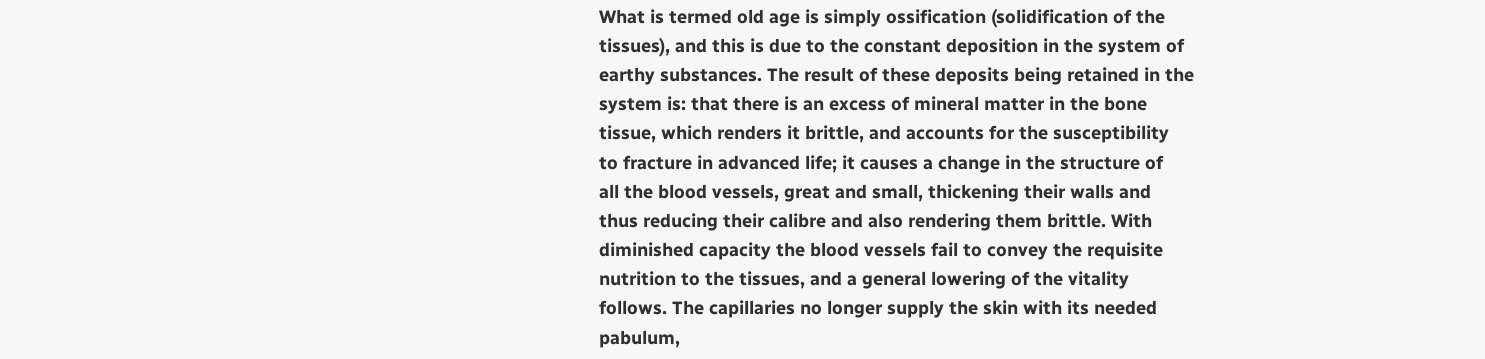What is termed old age is simply ossification (solidification of the
tissues), and this is due to the constant deposition in the system of
earthy substances. The result of these deposits being retained in the
system is: that there is an excess of mineral matter in the bone
tissue, which renders it brittle, and accounts for the susceptibility
to fracture in advanced life; it causes a change in the structure of
all the blood vessels, great and small, thickening their walls and
thus reducing their calibre and also rendering them brittle. With
diminished capacity the blood vessels fail to convey the requisite
nutrition to the tissues, and a general lowering of the vitality
follows. The capillaries no longer supply the skin with its needed
pabulum,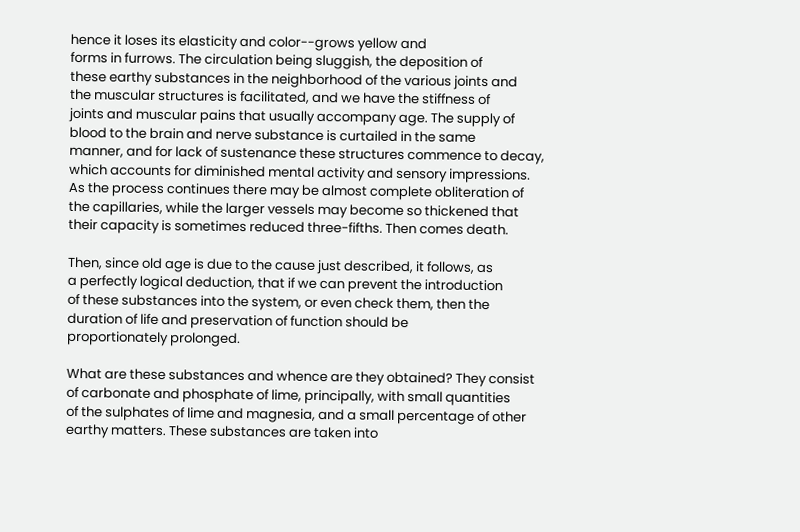hence it loses its elasticity and color--grows yellow and
forms in furrows. The circulation being sluggish, the deposition of
these earthy substances in the neighborhood of the various joints and
the muscular structures is facilitated, and we have the stiffness of
joints and muscular pains that usually accompany age. The supply of
blood to the brain and nerve substance is curtailed in the same
manner, and for lack of sustenance these structures commence to decay,
which accounts for diminished mental activity and sensory impressions.
As the process continues there may be almost complete obliteration of
the capillaries, while the larger vessels may become so thickened that
their capacity is sometimes reduced three-fifths. Then comes death.

Then, since old age is due to the cause just described, it follows, as
a perfectly logical deduction, that if we can prevent the introduction
of these substances into the system, or even check them, then the
duration of life and preservation of function should be
proportionately prolonged.

What are these substances and whence are they obtained? They consist
of carbonate and phosphate of lime, principally, with small quantities
of the sulphates of lime and magnesia, and a small percentage of other
earthy matters. These substances are taken into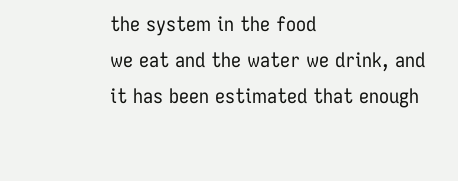the system in the food
we eat and the water we drink, and it has been estimated that enough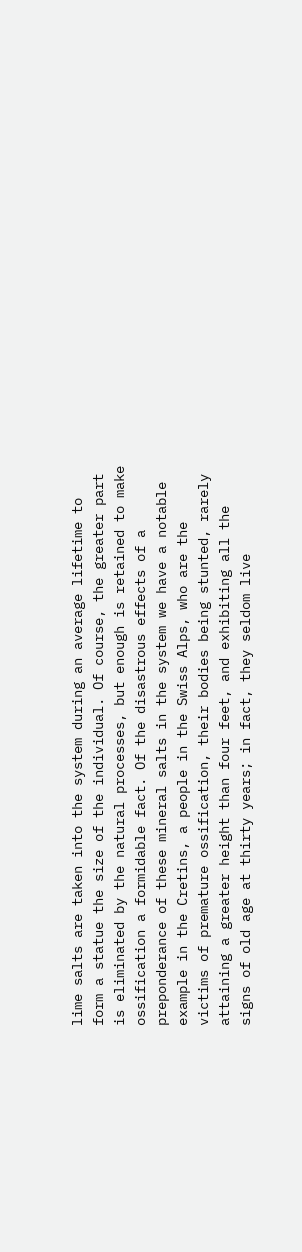lime salts are taken into the system during an average lifetime to
form a statue the size of the individual. Of course, the greater part
is eliminated by the natural processes, but enough is retained to make
ossification a formidable fact. Of the disastrous effects of a
preponderance of these mineral salts in the system we have a notable
example in the Cretins, a people in the Swiss Alps, who are the
victims of premature ossification, their bodies being stunted, rarely
attaining a greater height than four feet, and exhibiting all the
signs of old age at thirty years; in fact, they seldom live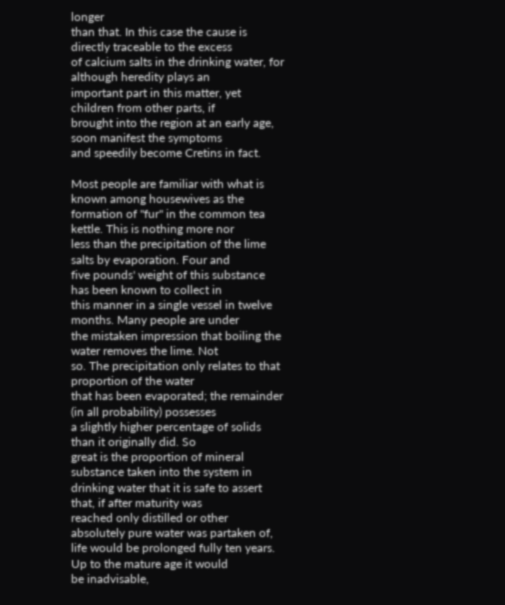longer
than that. In this case the cause is directly traceable to the excess
of calcium salts in the drinking water, for although heredity plays an
important part in this matter, yet children from other parts, if
brought into the region at an early age, soon manifest the symptoms
and speedily become Cretins in fact.

Most people are familiar with what is known among housewives as the
formation of "fur" in the common tea kettle. This is nothing more nor
less than the precipitation of the lime salts by evaporation. Four and
five pounds' weight of this substance has been known to collect in
this manner in a single vessel in twelve months. Many people are under
the mistaken impression that boiling the water removes the lime. Not
so. The precipitation only relates to that proportion of the water
that has been evaporated; the remainder (in all probability) possesses
a slightly higher percentage of solids than it originally did. So
great is the proportion of mineral substance taken into the system in
drinking water that it is safe to assert that, if after maturity was
reached only distilled or other absolutely pure water was partaken of,
life would be prolonged fully ten years. Up to the mature age it would
be inadvisable,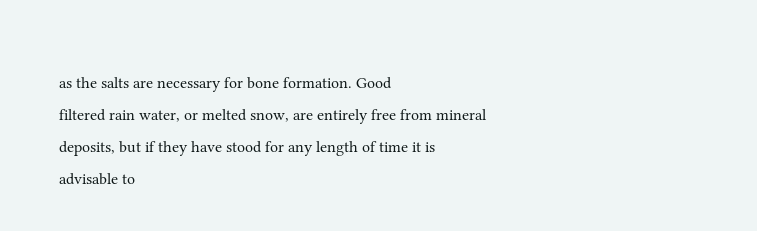as the salts are necessary for bone formation. Good
filtered rain water, or melted snow, are entirely free from mineral
deposits, but if they have stood for any length of time it is
advisable to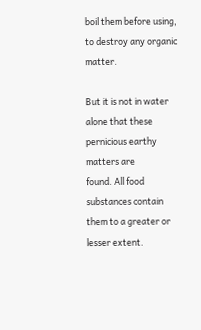boil them before using, to destroy any organic matter.

But it is not in water alone that these pernicious earthy matters are
found. All food substances contain them to a greater or lesser extent.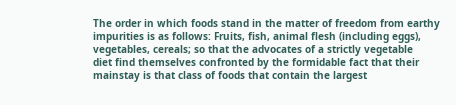The order in which foods stand in the matter of freedom from earthy
impurities is as follows: Fruits, fish, animal flesh (including eggs),
vegetables, cereals; so that the advocates of a strictly vegetable
diet find themselves confronted by the formidable fact that their
mainstay is that class of foods that contain the largest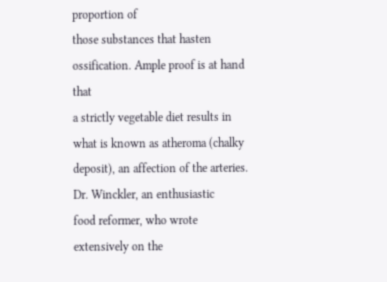proportion of
those substances that hasten ossification. Ample proof is at hand that
a strictly vegetable diet results in what is known as atheroma (chalky
deposit), an affection of the arteries. Dr. Winckler, an enthusiastic
food reformer, who wrote extensively on the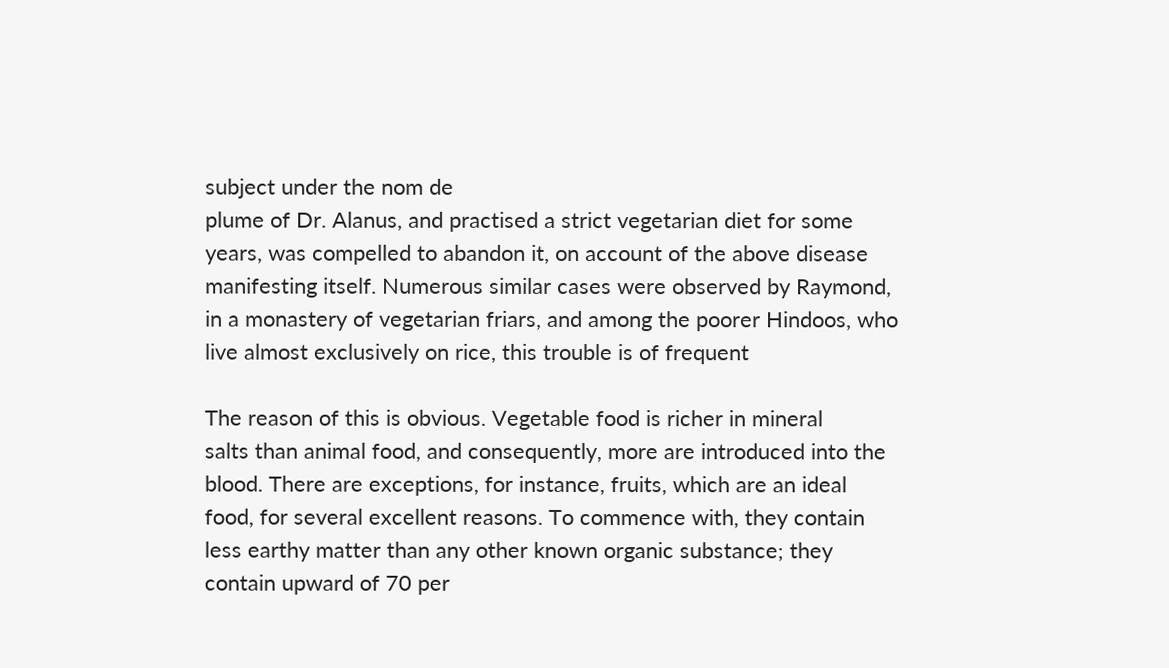subject under the nom de
plume of Dr. Alanus, and practised a strict vegetarian diet for some
years, was compelled to abandon it, on account of the above disease
manifesting itself. Numerous similar cases were observed by Raymond,
in a monastery of vegetarian friars, and among the poorer Hindoos, who
live almost exclusively on rice, this trouble is of frequent

The reason of this is obvious. Vegetable food is richer in mineral
salts than animal food, and consequently, more are introduced into the
blood. There are exceptions, for instance, fruits, which are an ideal
food, for several excellent reasons. To commence with, they contain
less earthy matter than any other known organic substance; they
contain upward of 70 per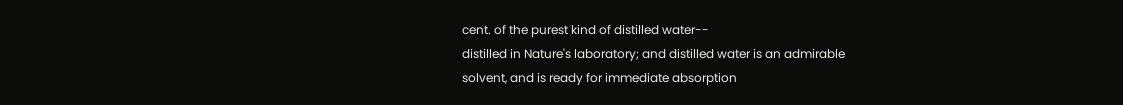cent. of the purest kind of distilled water--
distilled in Nature's laboratory; and distilled water is an admirable
solvent, and is ready for immediate absorption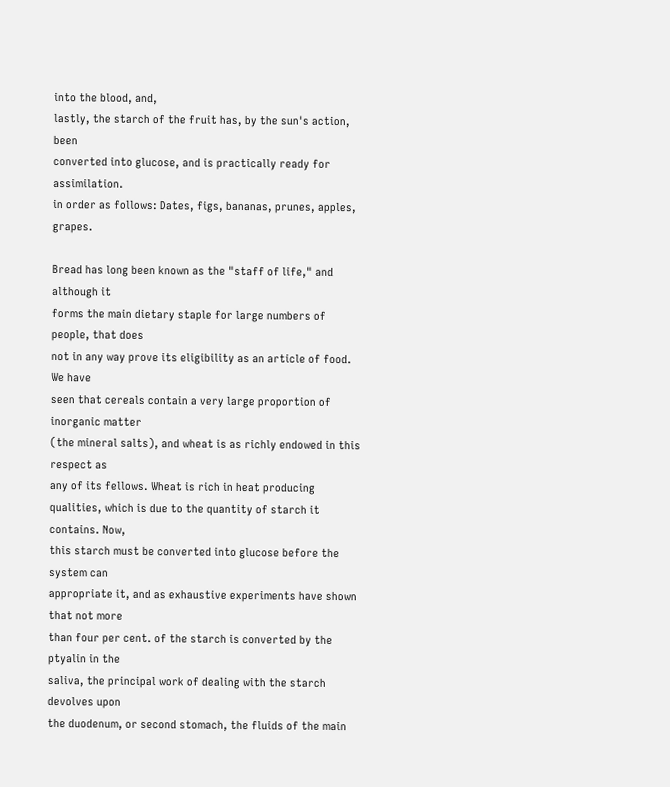into the blood, and,
lastly, the starch of the fruit has, by the sun's action, been
converted into glucose, and is practically ready for assimilation.
in order as follows: Dates, figs, bananas, prunes, apples, grapes.

Bread has long been known as the "staff of life," and although it
forms the main dietary staple for large numbers of people, that does
not in any way prove its eligibility as an article of food. We have
seen that cereals contain a very large proportion of inorganic matter
(the mineral salts), and wheat is as richly endowed in this respect as
any of its fellows. Wheat is rich in heat producing
qualities, which is due to the quantity of starch it contains. Now,
this starch must be converted into glucose before the system can
appropriate it, and as exhaustive experiments have shown that not more
than four per cent. of the starch is converted by the ptyalin in the
saliva, the principal work of dealing with the starch devolves upon
the duodenum, or second stomach, the fluids of the main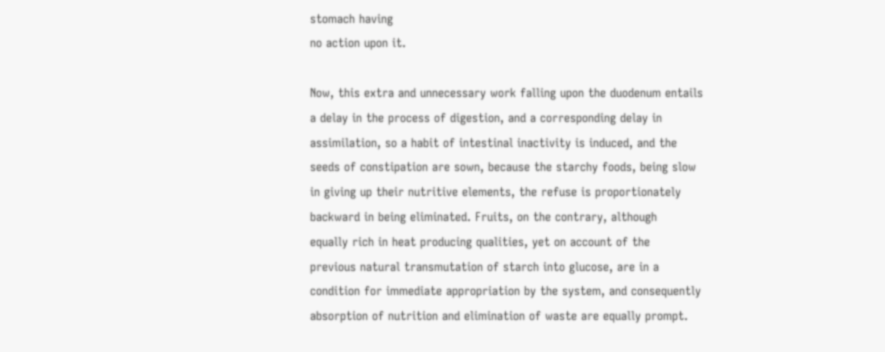stomach having
no action upon it.

Now, this extra and unnecessary work falling upon the duodenum entails
a delay in the process of digestion, and a corresponding delay in
assimilation, so a habit of intestinal inactivity is induced, and the
seeds of constipation are sown, because the starchy foods, being slow
in giving up their nutritive elements, the refuse is proportionately
backward in being eliminated. Fruits, on the contrary, although
equally rich in heat producing qualities, yet on account of the
previous natural transmutation of starch into glucose, are in a
condition for immediate appropriation by the system, and consequently
absorption of nutrition and elimination of waste are equally prompt.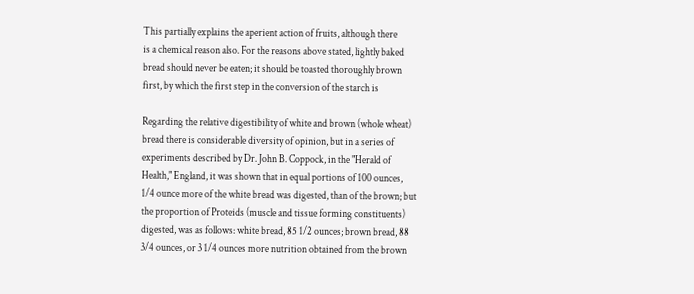This partially explains the aperient action of fruits, although there
is a chemical reason also. For the reasons above stated, lightly baked
bread should never be eaten; it should be toasted thoroughly brown
first, by which the first step in the conversion of the starch is

Regarding the relative digestibility of white and brown (whole wheat)
bread there is considerable diversity of opinion, but in a series of
experiments described by Dr. John B. Coppock, in the "Herald of
Health," England, it was shown that in equal portions of 100 ounces,
1/4 ounce more of the white bread was digested, than of the brown; but
the proportion of Proteids (muscle and tissue forming constituents)
digested, was as follows: white bread, 85 1/2 ounces; brown bread, 88
3/4 ounces, or 3 1/4 ounces more nutrition obtained from the brown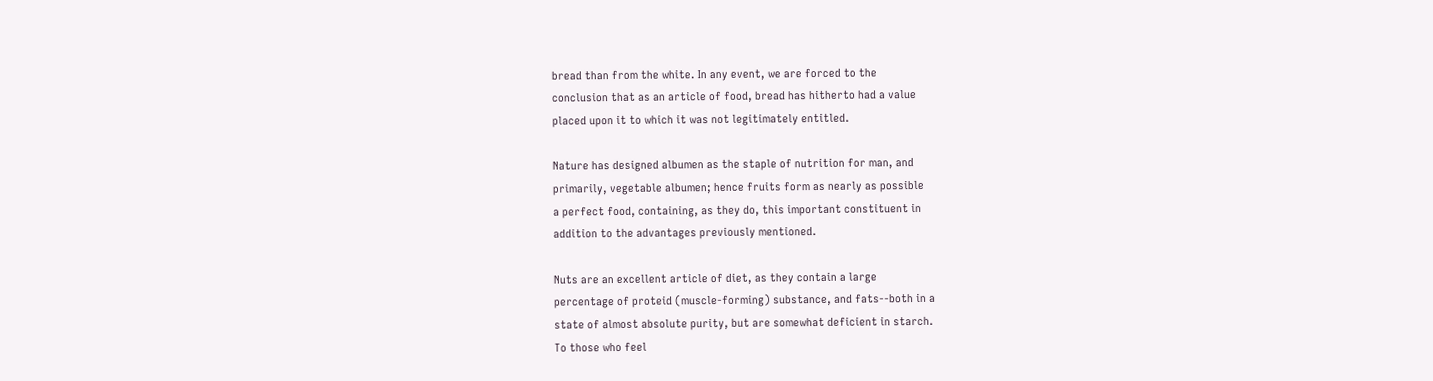bread than from the white. In any event, we are forced to the
conclusion that as an article of food, bread has hitherto had a value
placed upon it to which it was not legitimately entitled.

Nature has designed albumen as the staple of nutrition for man, and
primarily, vegetable albumen; hence fruits form as nearly as possible
a perfect food, containing, as they do, this important constituent in
addition to the advantages previously mentioned.

Nuts are an excellent article of diet, as they contain a large
percentage of proteid (muscle-forming) substance, and fats--both in a
state of almost absolute purity, but are somewhat deficient in starch.
To those who feel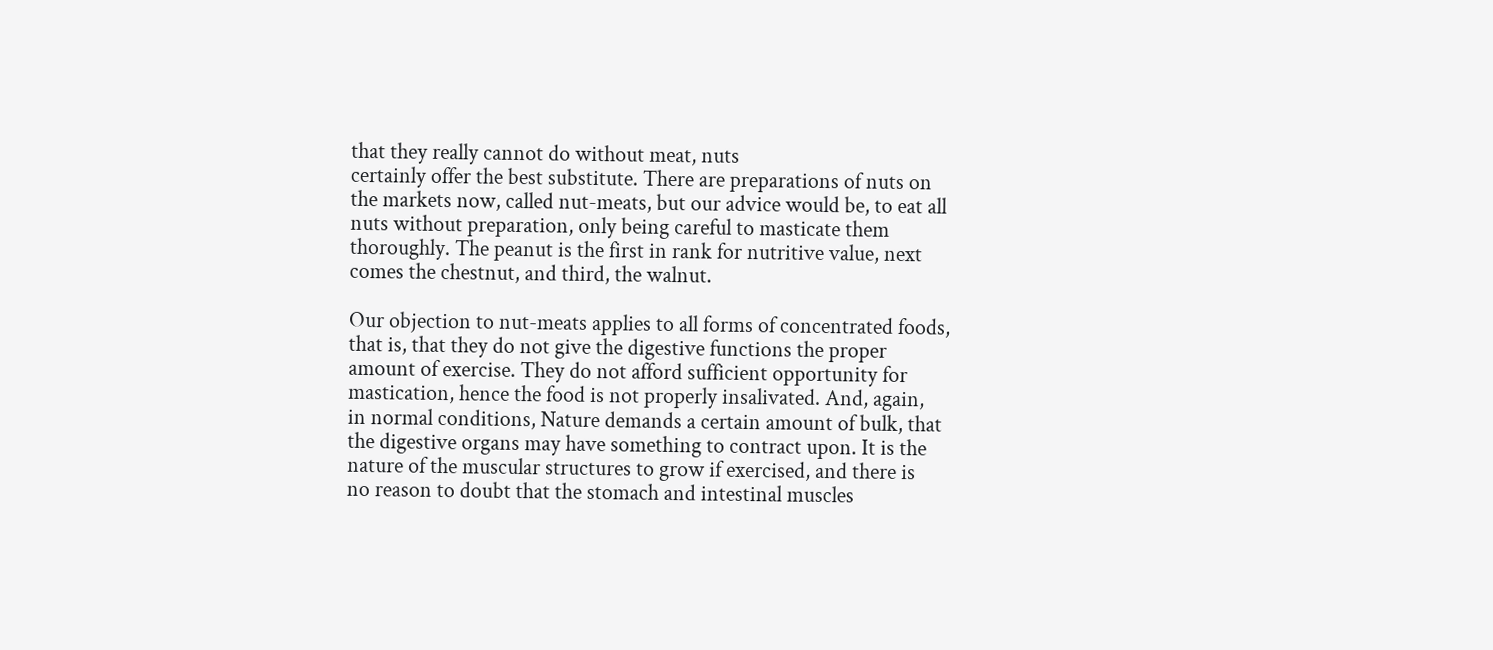that they really cannot do without meat, nuts
certainly offer the best substitute. There are preparations of nuts on
the markets now, called nut-meats, but our advice would be, to eat all
nuts without preparation, only being careful to masticate them
thoroughly. The peanut is the first in rank for nutritive value, next
comes the chestnut, and third, the walnut.

Our objection to nut-meats applies to all forms of concentrated foods,
that is, that they do not give the digestive functions the proper
amount of exercise. They do not afford sufficient opportunity for
mastication, hence the food is not properly insalivated. And, again,
in normal conditions, Nature demands a certain amount of bulk, that
the digestive organs may have something to contract upon. It is the
nature of the muscular structures to grow if exercised, and there is
no reason to doubt that the stomach and intestinal muscles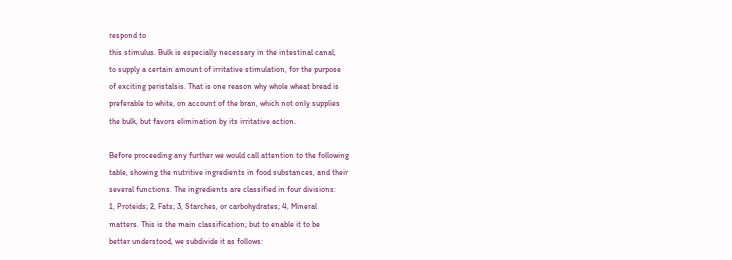respond to
this stimulus. Bulk is especially necessary in the intestinal canal,
to supply a certain amount of irritative stimulation, for the purpose
of exciting peristalsis. That is one reason why whole wheat bread is
preferable to white, on account of the bran, which not only supplies
the bulk, but favors elimination by its irritative action.

Before proceeding any further we would call attention to the following
table, showing the nutritive ingredients in food substances, and their
several functions. The ingredients are classified in four divisions:
1, Proteids; 2, Fats; 3, Starches, or carbohydrates; 4, Mineral
matters. This is the main classification; but to enable it to be
better understood, we subdivide it as follows: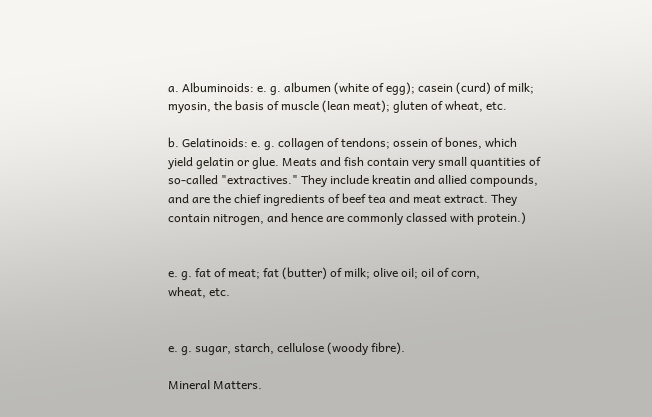a. Albuminoids: e. g. albumen (white of egg); casein (curd) of milk;
myosin, the basis of muscle (lean meat); gluten of wheat, etc.

b. Gelatinoids: e. g. collagen of tendons; ossein of bones, which
yield gelatin or glue. Meats and fish contain very small quantities of
so-called "extractives." They include kreatin and allied compounds,
and are the chief ingredients of beef tea and meat extract. They
contain nitrogen, and hence are commonly classed with protein.)


e. g. fat of meat; fat (butter) of milk; olive oil; oil of corn,
wheat, etc.


e. g. sugar, starch, cellulose (woody fibre).

Mineral Matters.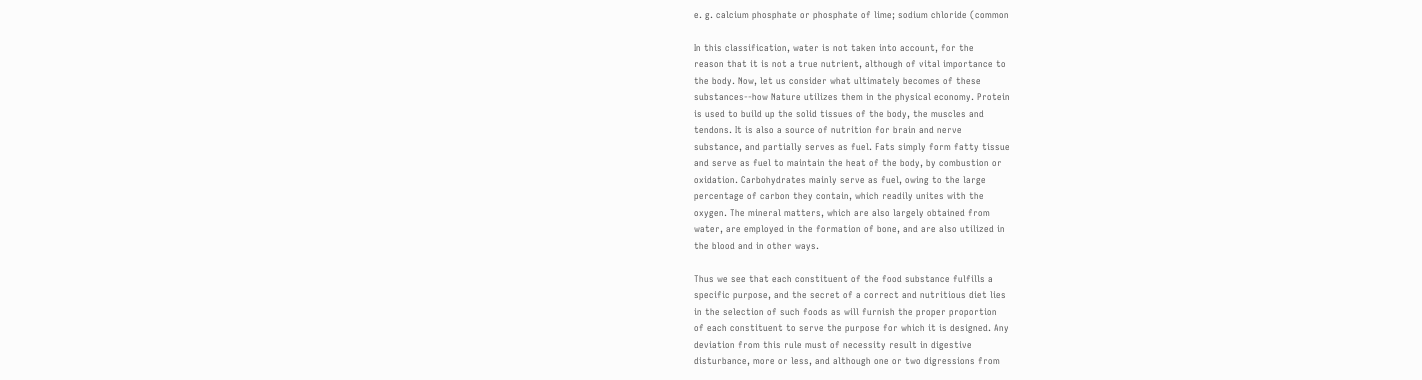e. g. calcium phosphate or phosphate of lime; sodium chloride (common

In this classification, water is not taken into account, for the
reason that it is not a true nutrient, although of vital importance to
the body. Now, let us consider what ultimately becomes of these
substances--how Nature utilizes them in the physical economy. Protein
is used to build up the solid tissues of the body, the muscles and
tendons. It is also a source of nutrition for brain and nerve
substance, and partially serves as fuel. Fats simply form fatty tissue
and serve as fuel to maintain the heat of the body, by combustion or
oxidation. Carbohydrates mainly serve as fuel, owing to the large
percentage of carbon they contain, which readily unites with the
oxygen. The mineral matters, which are also largely obtained from
water, are employed in the formation of bone, and are also utilized in
the blood and in other ways.

Thus we see that each constituent of the food substance fulfills a
specific purpose, and the secret of a correct and nutritious diet lies
in the selection of such foods as will furnish the proper proportion
of each constituent to serve the purpose for which it is designed. Any
deviation from this rule must of necessity result in digestive
disturbance, more or less, and although one or two digressions from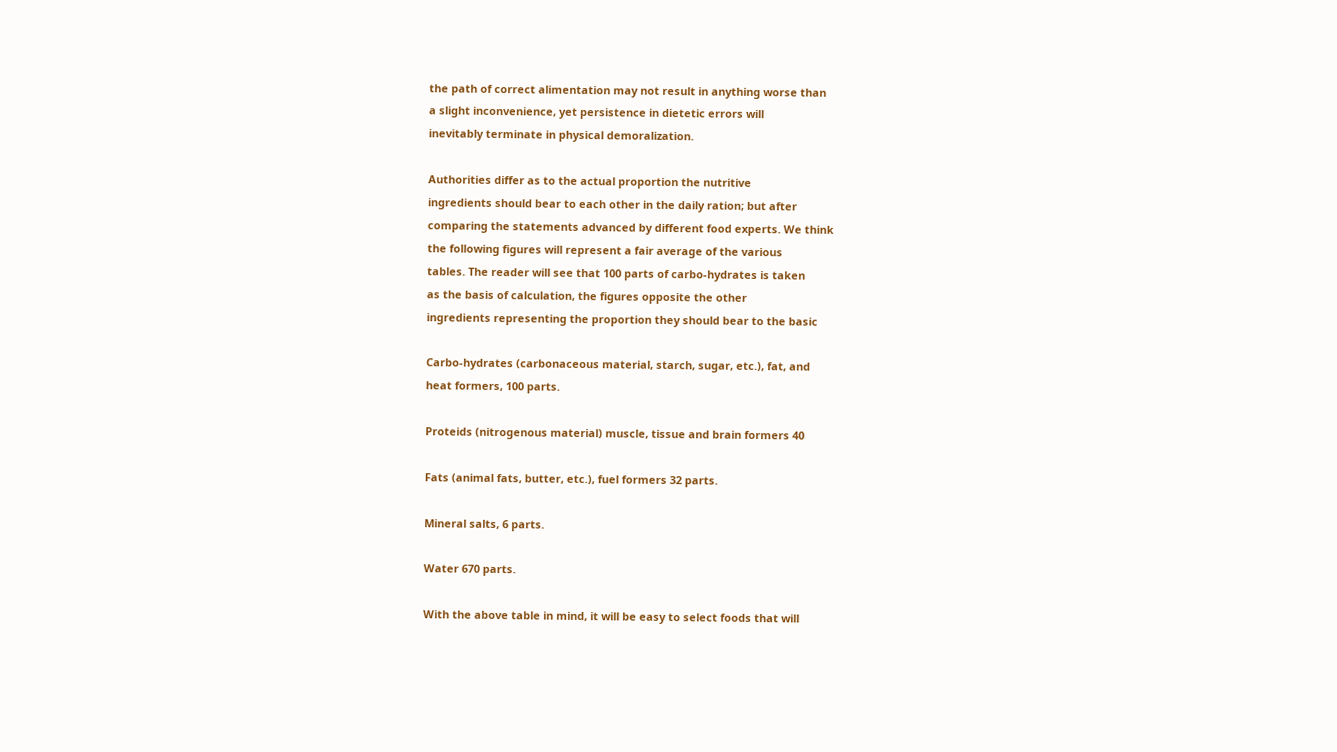the path of correct alimentation may not result in anything worse than
a slight inconvenience, yet persistence in dietetic errors will
inevitably terminate in physical demoralization.

Authorities differ as to the actual proportion the nutritive
ingredients should bear to each other in the daily ration; but after
comparing the statements advanced by different food experts. We think
the following figures will represent a fair average of the various
tables. The reader will see that 100 parts of carbo-hydrates is taken
as the basis of calculation, the figures opposite the other
ingredients representing the proportion they should bear to the basic

Carbo-hydrates (carbonaceous material, starch, sugar, etc.), fat, and
heat formers, 100 parts.

Proteids (nitrogenous material) muscle, tissue and brain formers 40

Fats (animal fats, butter, etc.), fuel formers 32 parts.

Mineral salts, 6 parts.

Water 670 parts.

With the above table in mind, it will be easy to select foods that will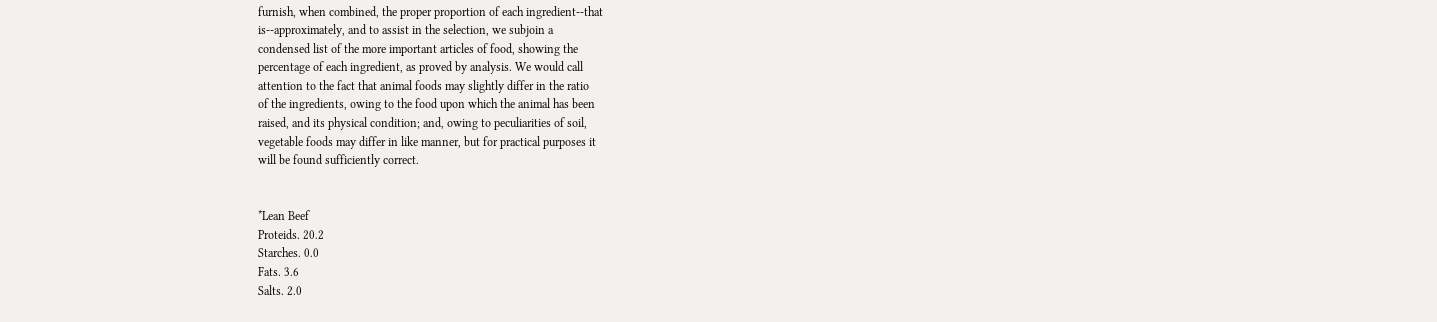furnish, when combined, the proper proportion of each ingredient--that
is--approximately, and to assist in the selection, we subjoin a
condensed list of the more important articles of food, showing the
percentage of each ingredient, as proved by analysis. We would call
attention to the fact that animal foods may slightly differ in the ratio
of the ingredients, owing to the food upon which the animal has been
raised, and its physical condition; and, owing to peculiarities of soil,
vegetable foods may differ in like manner, but for practical purposes it
will be found sufficiently correct.


*Lean Beef
Proteids. 20.2
Starches. 0.0
Fats. 3.6
Salts. 2.0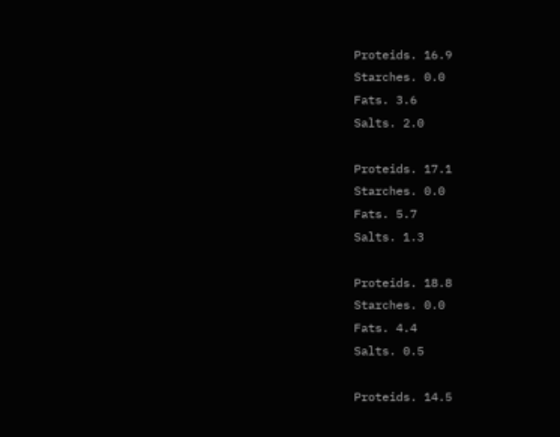Proteids. 16.9
Starches. 0.0
Fats. 3.6
Salts. 2.0

Proteids. 17.1
Starches. 0.0
Fats. 5.7
Salts. 1.3

Proteids. 18.8
Starches. 0.0
Fats. 4.4
Salts. 0.5

Proteids. 14.5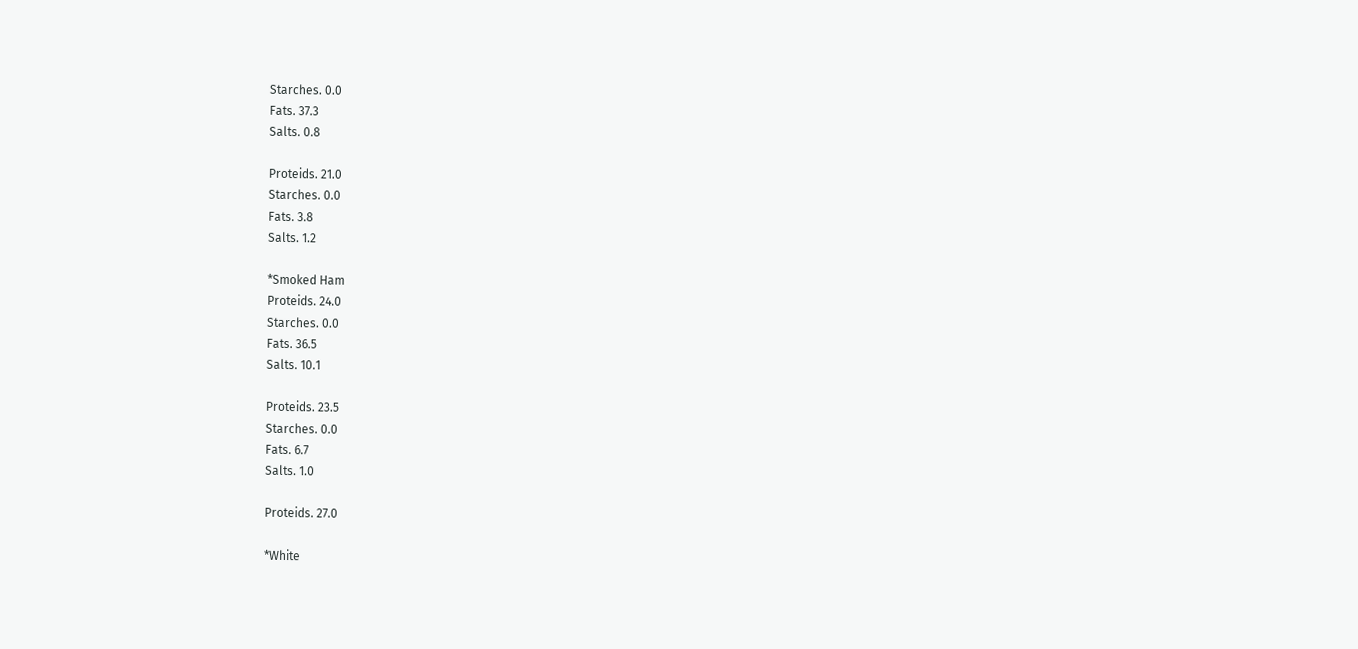Starches. 0.0
Fats. 37.3
Salts. 0.8

Proteids. 21.0
Starches. 0.0
Fats. 3.8
Salts. 1.2

*Smoked Ham
Proteids. 24.0
Starches. 0.0
Fats. 36.5
Salts. 10.1

Proteids. 23.5
Starches. 0.0
Fats. 6.7
Salts. 1.0

Proteids. 27.0

*White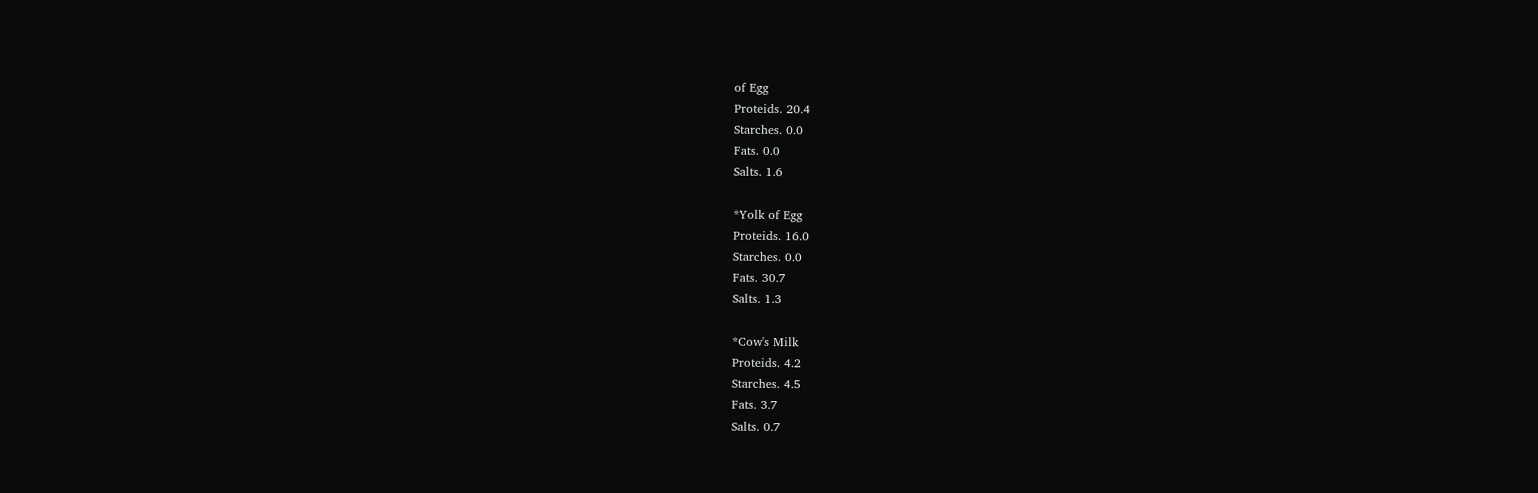of Egg
Proteids. 20.4
Starches. 0.0
Fats. 0.0
Salts. 1.6

*Yolk of Egg
Proteids. 16.0
Starches. 0.0
Fats. 30.7
Salts. 1.3

*Cow's Milk
Proteids. 4.2
Starches. 4.5
Fats. 3.7
Salts. 0.7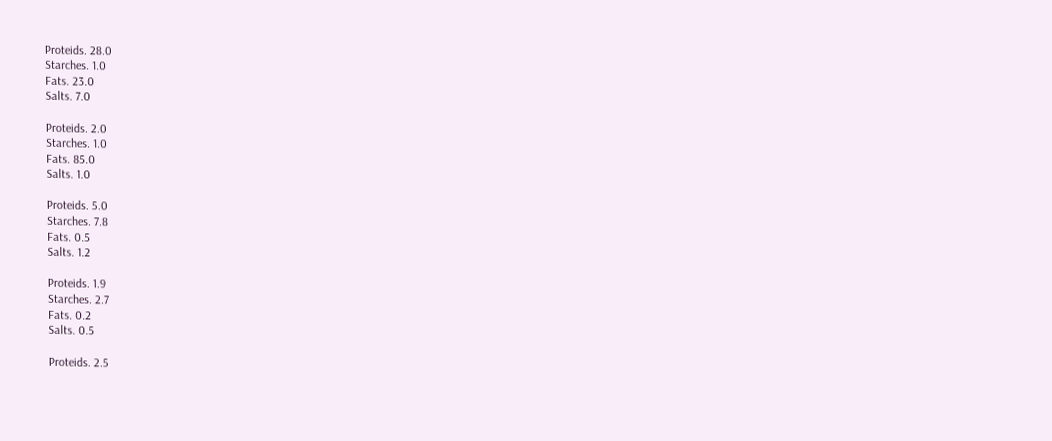Proteids. 28.0
Starches. 1.0
Fats. 23.0
Salts. 7.0

Proteids. 2.0
Starches. 1.0
Fats. 85.0
Salts. 1.0

Proteids. 5.0
Starches. 7.8
Fats. 0.5
Salts. 1.2

Proteids. 1.9
Starches. 2.7
Fats. 0.2
Salts. 0.5

Proteids. 2.5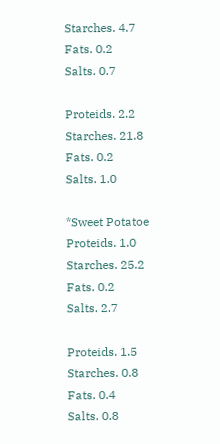Starches. 4.7
Fats. 0.2
Salts. 0.7

Proteids. 2.2
Starches. 21.8
Fats. 0.2
Salts. 1.0

*Sweet Potatoe
Proteids. 1.0
Starches. 25.2
Fats. 0.2
Salts. 2.7

Proteids. 1.5
Starches. 0.8
Fats. 0.4
Salts. 0.8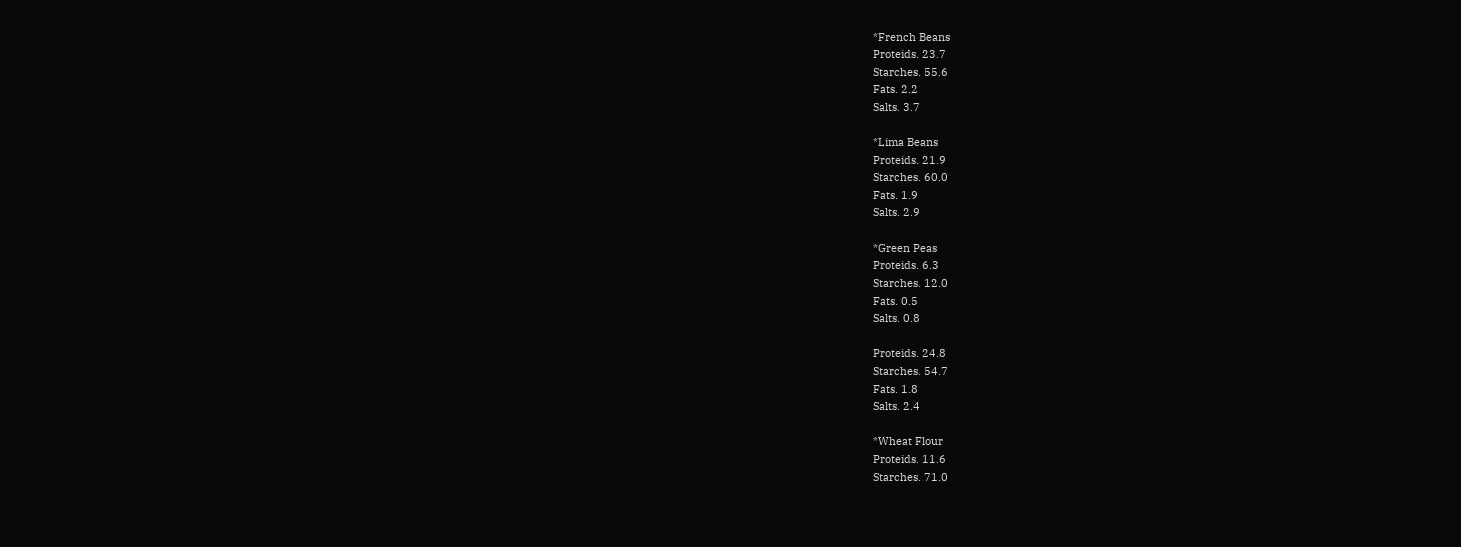*French Beans
Proteids. 23.7
Starches. 55.6
Fats. 2.2
Salts. 3.7

*Lima Beans
Proteids. 21.9
Starches. 60.0
Fats. 1.9
Salts. 2.9

*Green Peas
Proteids. 6.3
Starches. 12.0
Fats. 0.5
Salts. 0.8

Proteids. 24.8
Starches. 54.7
Fats. 1.8
Salts. 2.4

*Wheat Flour
Proteids. 11.6
Starches. 71.0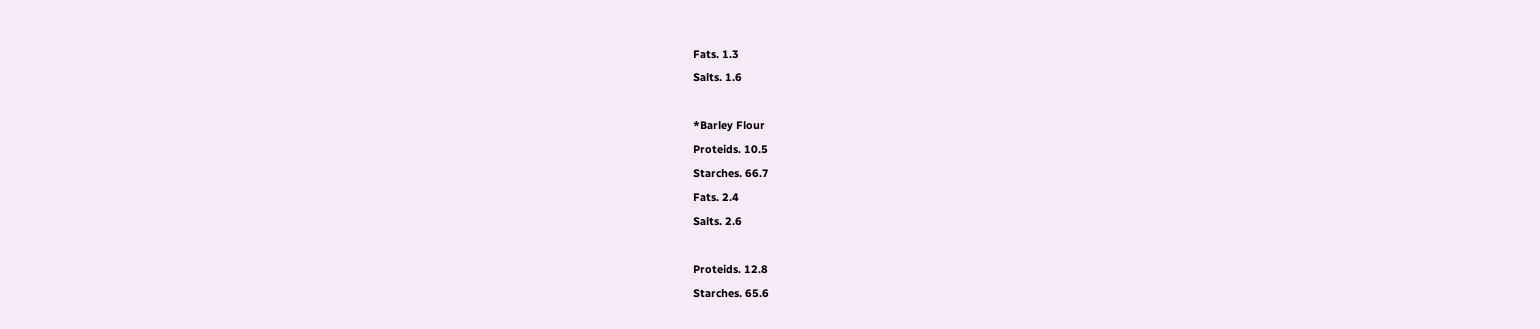Fats. 1.3
Salts. 1.6

*Barley Flour
Proteids. 10.5
Starches. 66.7
Fats. 2.4
Salts. 2.6

Proteids. 12.8
Starches. 65.6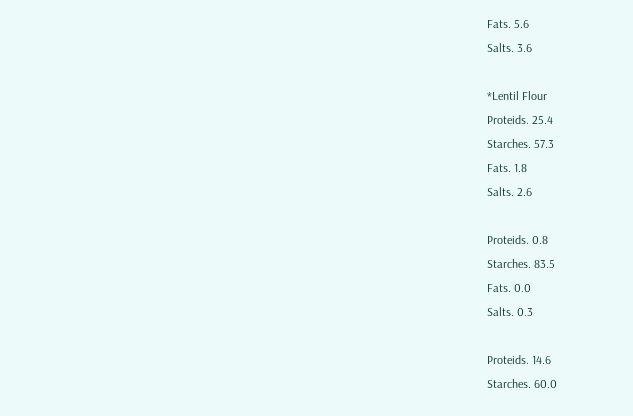Fats. 5.6
Salts. 3.6

*Lentil Flour
Proteids. 25.4
Starches. 57.3
Fats. 1.8
Salts. 2.6

Proteids. 0.8
Starches. 83.5
Fats. 0.0
Salts. 0.3

Proteids. 14.6
Starches. 60.0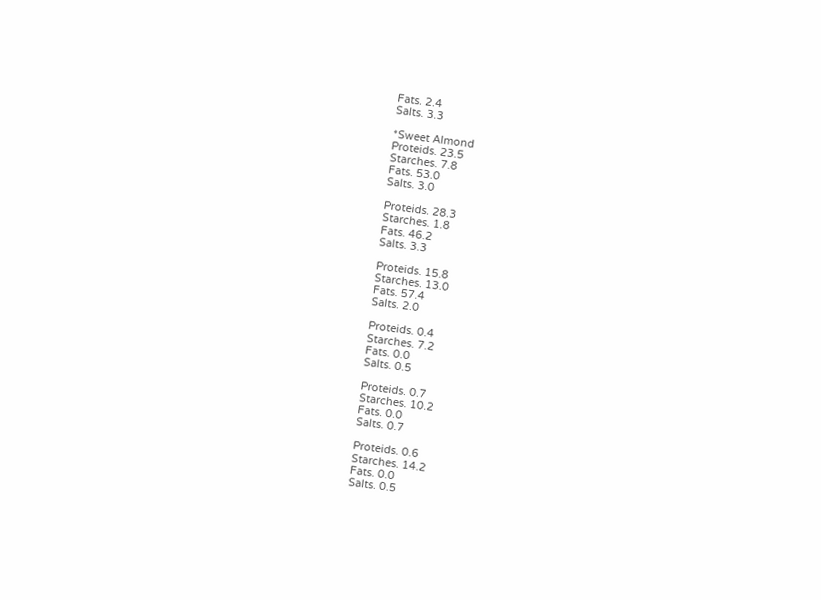Fats. 2.4
Salts. 3.3

*Sweet Almond
Proteids. 23.5
Starches. 7.8
Fats. 53.0
Salts. 3.0

Proteids. 28.3
Starches. 1.8
Fats. 46.2
Salts. 3.3

Proteids. 15.8
Starches. 13.0
Fats. 57.4
Salts. 2.0

Proteids. 0.4
Starches. 7.2
Fats. 0.0
Salts. 0.5

Proteids. 0.7
Starches. 10.2
Fats. 0.0
Salts. 0.7

Proteids. 0.6
Starches. 14.2
Fats. 0.0
Salts. 0.5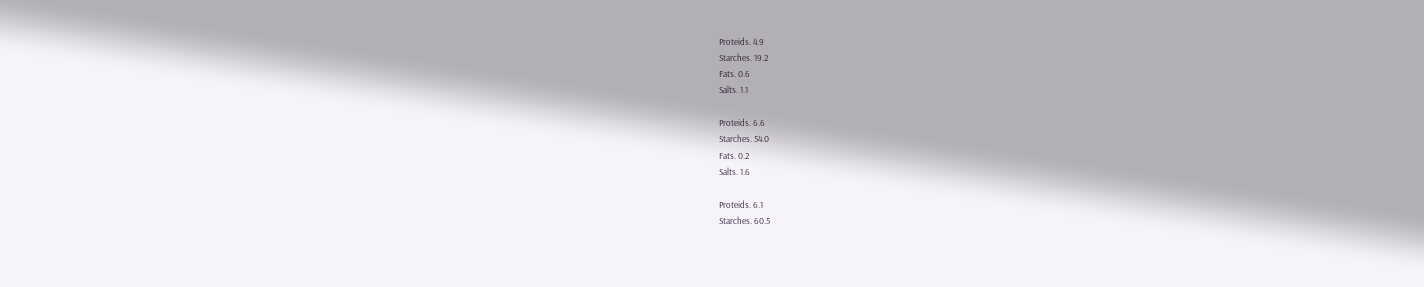Proteids. 4.9
Starches. 19.2
Fats. 0.6
Salts. 1.1

Proteids. 6.6
Starches. 54.0
Fats. 0.2
Salts. 1.6

Proteids. 6.1
Starches. 60.5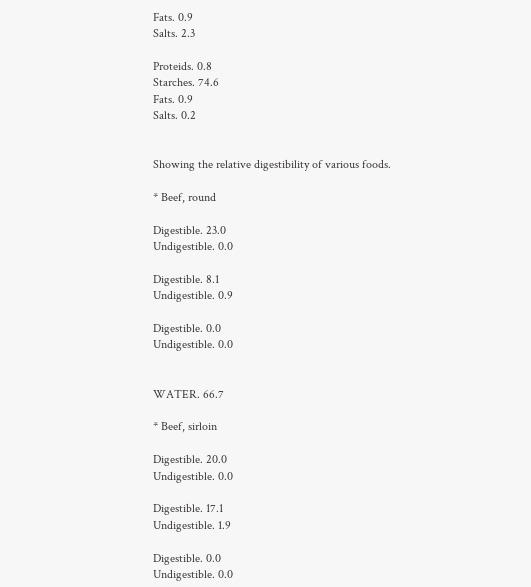Fats. 0.9
Salts. 2.3

Proteids. 0.8
Starches. 74.6
Fats. 0.9
Salts. 0.2


Showing the relative digestibility of various foods.

* Beef, round

Digestible. 23.0
Undigestible. 0.0

Digestible. 8.1
Undigestible. 0.9

Digestible. 0.0
Undigestible. 0.0


WATER. 66.7

* Beef, sirloin

Digestible. 20.0
Undigestible. 0.0

Digestible. 17.1
Undigestible. 1.9

Digestible. 0.0
Undigestible. 0.0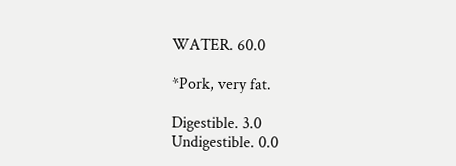WATER. 60.0

*Pork, very fat.

Digestible. 3.0
Undigestible. 0.0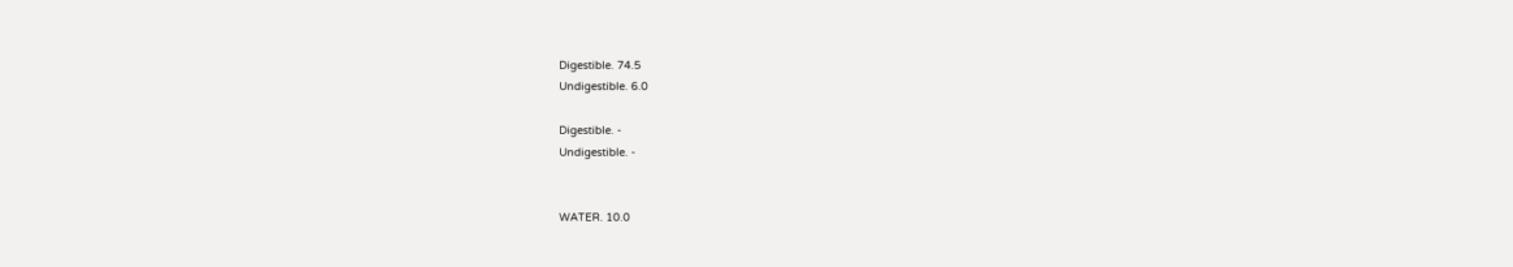Digestible. 74.5
Undigestible. 6.0

Digestible. -
Undigestible. -


WATER. 10.0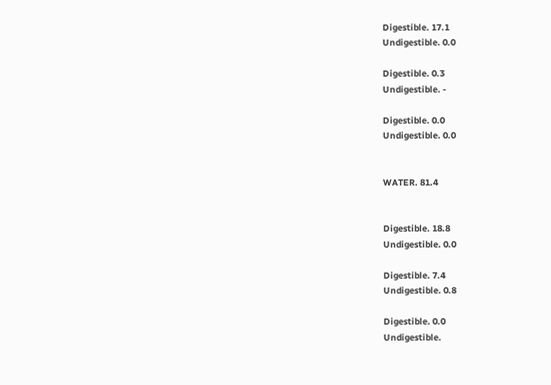Digestible. 17.1
Undigestible. 0.0

Digestible. 0.3
Undigestible. -

Digestible. 0.0
Undigestible. 0.0


WATER. 81.4


Digestible. 18.8
Undigestible. 0.0

Digestible. 7.4
Undigestible. 0.8

Digestible. 0.0
Undigestible.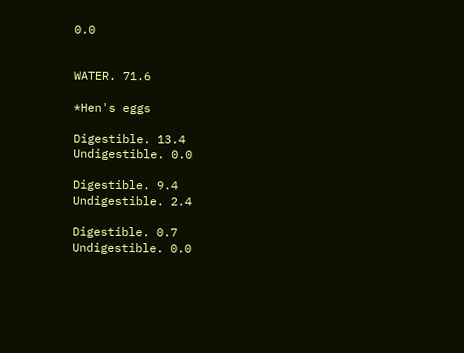0.0


WATER. 71.6

*Hen's eggs

Digestible. 13.4
Undigestible. 0.0

Digestible. 9.4
Undigestible. 2.4

Digestible. 0.7
Undigestible. 0.0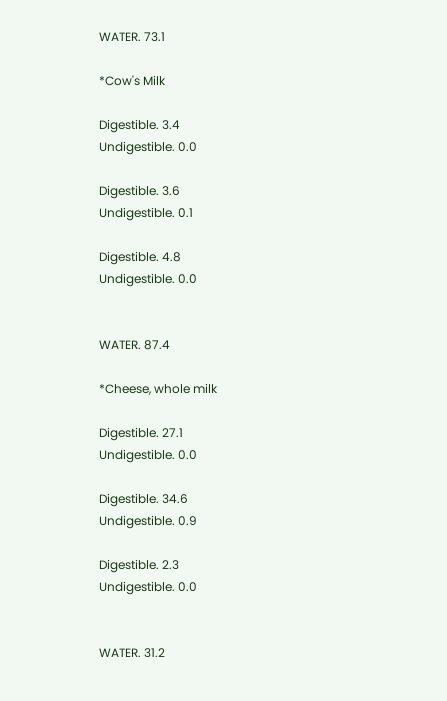WATER. 73.1

*Cow's Milk

Digestible. 3.4
Undigestible. 0.0

Digestible. 3.6
Undigestible. 0.1

Digestible. 4.8
Undigestible. 0.0


WATER. 87.4

*Cheese, whole milk

Digestible. 27.1
Undigestible. 0.0

Digestible. 34.6
Undigestible. 0.9

Digestible. 2.3
Undigestible. 0.0


WATER. 31.2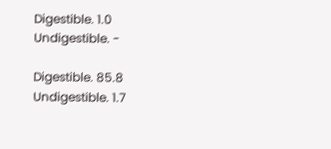Digestible. 1.0
Undigestible. -

Digestible. 85.8
Undigestible. 1.7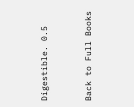Digestible. 0.5


Back to Full Books